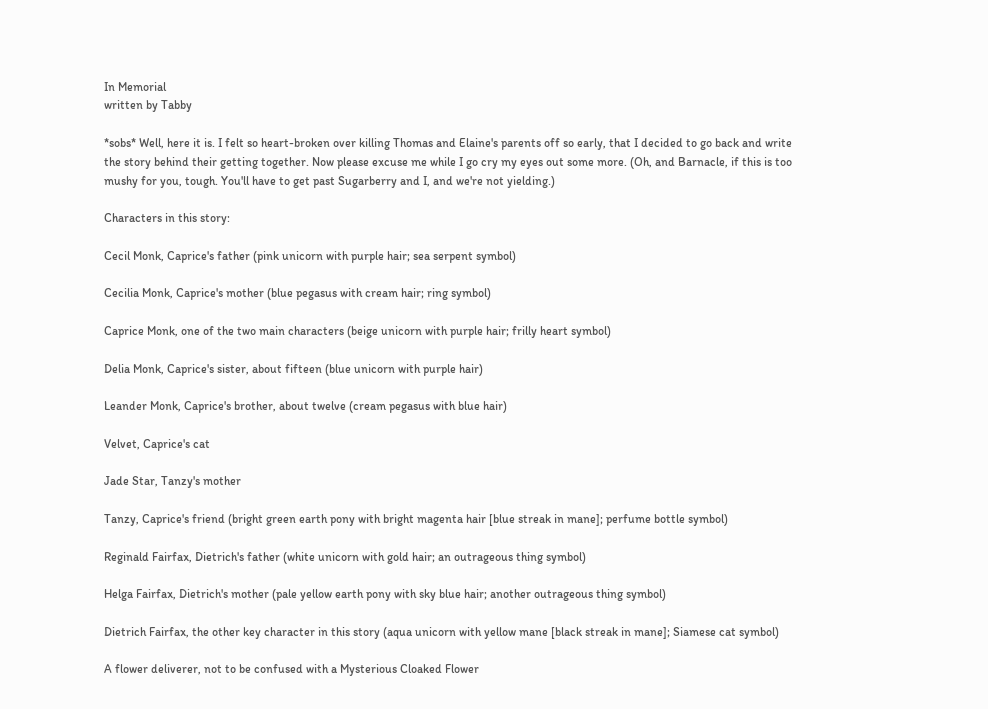In Memorial
written by Tabby

*sobs* Well, here it is. I felt so heart-broken over killing Thomas and Elaine's parents off so early, that I decided to go back and write the story behind their getting together. Now please excuse me while I go cry my eyes out some more. (Oh, and Barnacle, if this is too mushy for you, tough. You'll have to get past Sugarberry and I, and we're not yielding.)

Characters in this story:

Cecil Monk, Caprice's father (pink unicorn with purple hair; sea serpent symbol)

Cecilia Monk, Caprice's mother (blue pegasus with cream hair; ring symbol)

Caprice Monk, one of the two main characters (beige unicorn with purple hair; frilly heart symbol)

Delia Monk, Caprice's sister, about fifteen (blue unicorn with purple hair)

Leander Monk, Caprice's brother, about twelve (cream pegasus with blue hair)

Velvet, Caprice's cat

Jade Star, Tanzy's mother

Tanzy, Caprice's friend (bright green earth pony with bright magenta hair [blue streak in mane]; perfume bottle symbol)

Reginald Fairfax, Dietrich's father (white unicorn with gold hair; an outrageous thing symbol)

Helga Fairfax, Dietrich's mother (pale yellow earth pony with sky blue hair; another outrageous thing symbol)

Dietrich Fairfax, the other key character in this story (aqua unicorn with yellow mane [black streak in mane]; Siamese cat symbol)

A flower deliverer, not to be confused with a Mysterious Cloaked Flower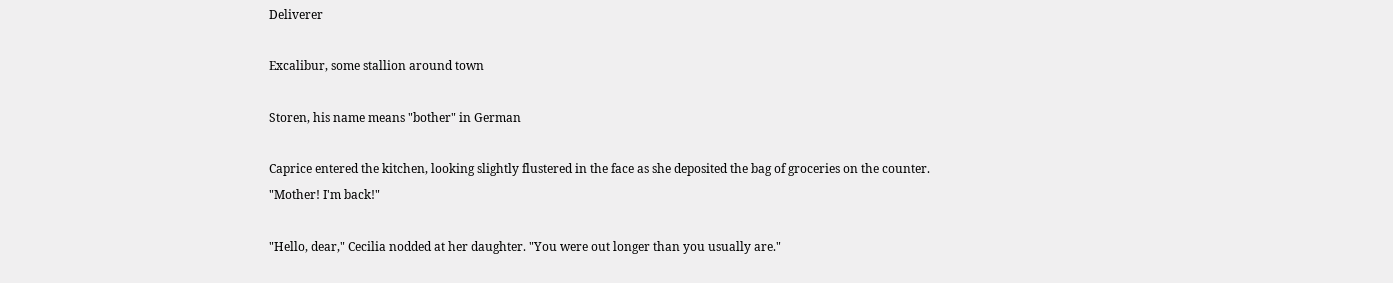Deliverer

Excalibur, some stallion around town

Storen, his name means "bother" in German

Caprice entered the kitchen, looking slightly flustered in the face as she deposited the bag of groceries on the counter. "Mother! I'm back!"

"Hello, dear," Cecilia nodded at her daughter. "You were out longer than you usually are."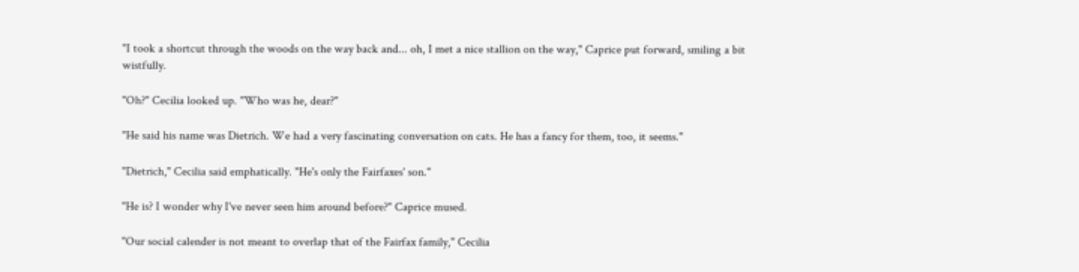"I took a shortcut through the woods on the way back and... oh, I met a nice stallion on the way," Caprice put forward, smiling a bit wistfully.

"Oh?" Cecilia looked up. "Who was he, dear?"

"He said his name was Dietrich. We had a very fascinating conversation on cats. He has a fancy for them, too, it seems."

"Dietrich," Cecilia said emphatically. "He's only the Fairfaxes' son."

"He is? I wonder why I've never seen him around before?" Caprice mused.

"Our social calender is not meant to overlap that of the Fairfax family," Cecilia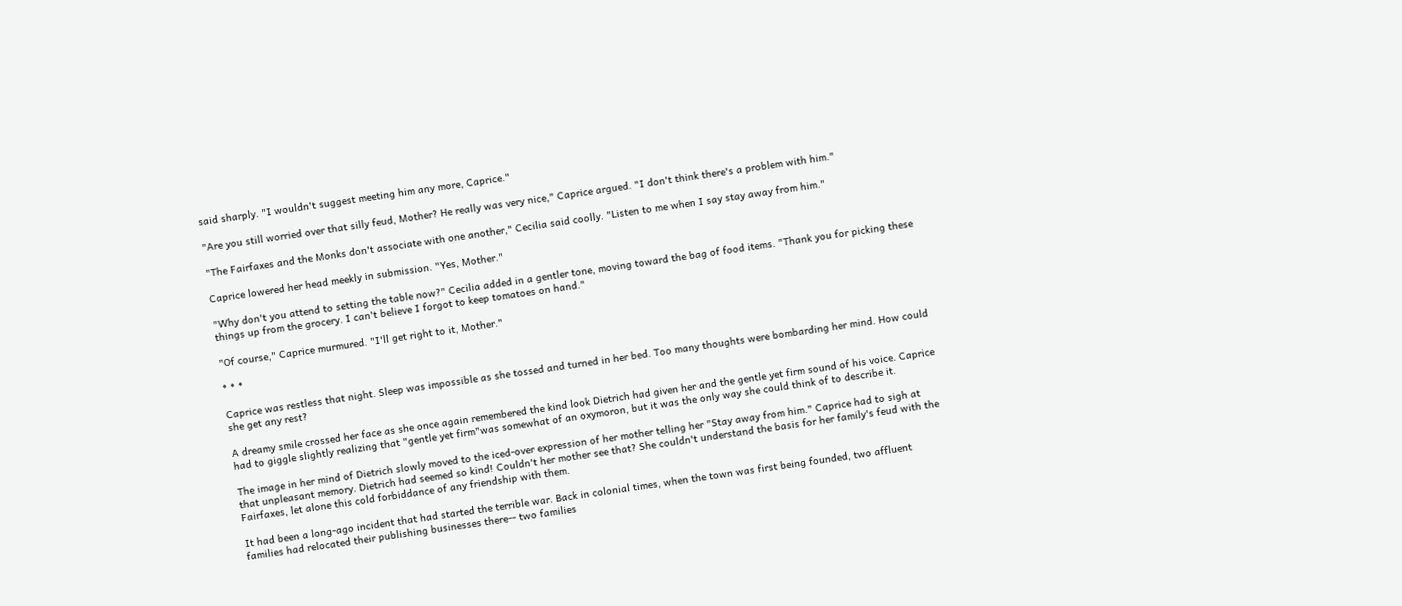said sharply. "I wouldn't suggest meeting him any more, Caprice."

"Are you still worried over that silly feud, Mother? He really was very nice," Caprice argued. "I don't think there's a problem with him."

"The Fairfaxes and the Monks don't associate with one another," Cecilia said coolly. "Listen to me when I say stay away from him."

Caprice lowered her head meekly in submission. "Yes, Mother."

"Why don't you attend to setting the table now?" Cecilia added in a gentler tone, moving toward the bag of food items. "Thank you for picking these things up from the grocery. I can't believe I forgot to keep tomatoes on hand."

"Of course," Caprice murmured. "I'll get right to it, Mother."

* * *

Caprice was restless that night. Sleep was impossible as she tossed and turned in her bed. Too many thoughts were bombarding her mind. How could she get any rest?

A dreamy smile crossed her face as she once again remembered the kind look Dietrich had given her and the gentle yet firm sound of his voice. Caprice had to giggle slightly realizing that "gentle yet firm"was somewhat of an oxymoron, but it was the only way she could think of to describe it.

The image in her mind of Dietrich slowly moved to the iced-over expression of her mother telling her "Stay away from him." Caprice had to sigh at that unpleasant memory. Dietrich had seemed so kind! Couldn't her mother see that? She couldn't understand the basis for her family's feud with the Fairfaxes, let alone this cold forbiddance of any friendship with them.

It had been a long-ago incident that had started the terrible war. Back in colonial times, when the town was first being founded, two affluent families had relocated their publishing businesses there-- two families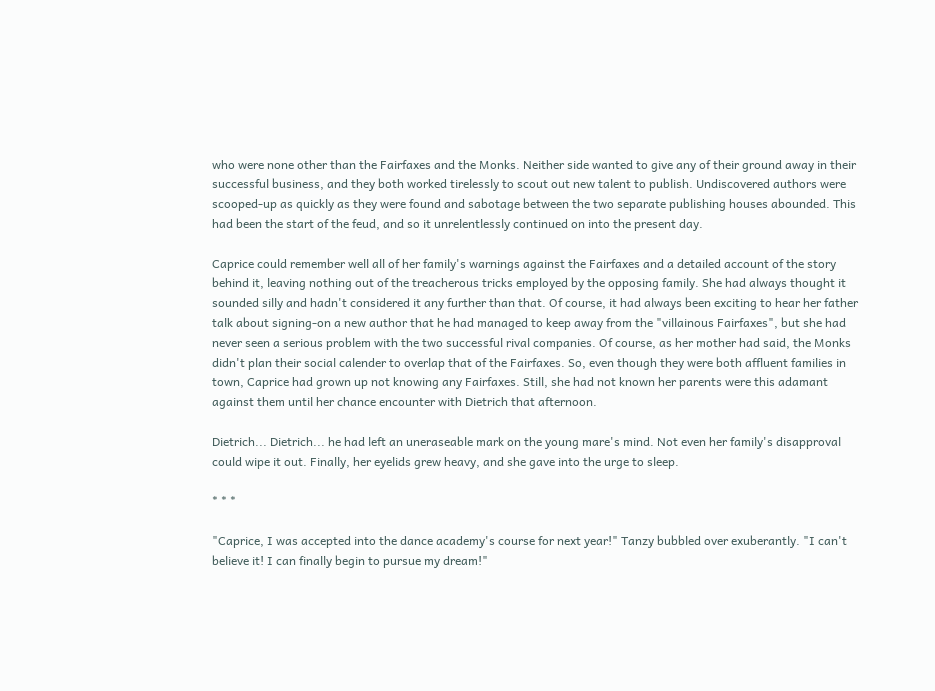who were none other than the Fairfaxes and the Monks. Neither side wanted to give any of their ground away in their successful business, and they both worked tirelessly to scout out new talent to publish. Undiscovered authors were scooped-up as quickly as they were found and sabotage between the two separate publishing houses abounded. This had been the start of the feud, and so it unrelentlessly continued on into the present day.

Caprice could remember well all of her family's warnings against the Fairfaxes and a detailed account of the story behind it, leaving nothing out of the treacherous tricks employed by the opposing family. She had always thought it sounded silly and hadn't considered it any further than that. Of course, it had always been exciting to hear her father talk about signing-on a new author that he had managed to keep away from the "villainous Fairfaxes", but she had never seen a serious problem with the two successful rival companies. Of course, as her mother had said, the Monks didn't plan their social calender to overlap that of the Fairfaxes. So, even though they were both affluent families in town, Caprice had grown up not knowing any Fairfaxes. Still, she had not known her parents were this adamant against them until her chance encounter with Dietrich that afternoon.

Dietrich... Dietrich... he had left an uneraseable mark on the young mare's mind. Not even her family's disapproval could wipe it out. Finally, her eyelids grew heavy, and she gave into the urge to sleep.

* * *

"Caprice, I was accepted into the dance academy's course for next year!" Tanzy bubbled over exuberantly. "I can't believe it! I can finally begin to pursue my dream!"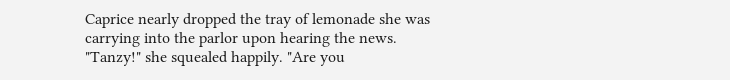Caprice nearly dropped the tray of lemonade she was carrying into the parlor upon hearing the news. "Tanzy!" she squealed happily. "Are you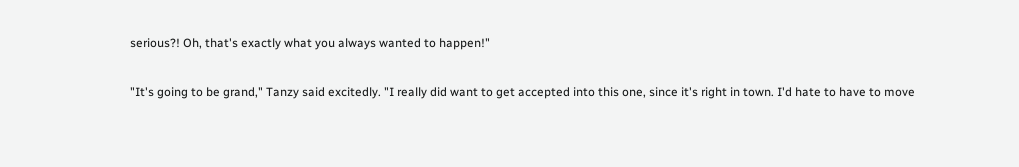serious?! Oh, that's exactly what you always wanted to happen!"

"It's going to be grand," Tanzy said excitedly. "I really did want to get accepted into this one, since it's right in town. I'd hate to have to move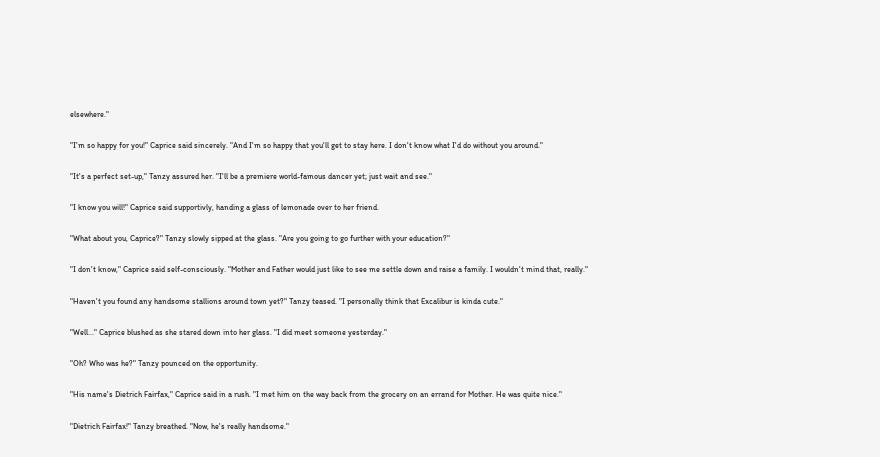elsewhere."

"I'm so happy for you!" Caprice said sincerely. "And I'm so happy that you'll get to stay here. I don't know what I'd do without you around."

"It's a perfect set-up," Tanzy assured her. "I'll be a premiere world-famous dancer yet; just wait and see."

"I know you will!" Caprice said supportivly, handing a glass of lemonade over to her friend.

"What about you, Caprice?" Tanzy slowly sipped at the glass. "Are you going to go further with your education?"

"I don't know," Caprice said self-consciously. "Mother and Father would just like to see me settle down and raise a family. I wouldn't mind that, really."

"Haven't you found any handsome stallions around town yet?" Tanzy teased. "I personally think that Excalibur is kinda cute."

"Well..." Caprice blushed as she stared down into her glass. "I did meet someone yesterday."

"Oh? Who was he?" Tanzy pounced on the opportunity.

"His name's Dietrich Fairfax," Caprice said in a rush. "I met him on the way back from the grocery on an errand for Mother. He was quite nice."

"Dietrich Fairfax!" Tanzy breathed. "Now, he's really handsome."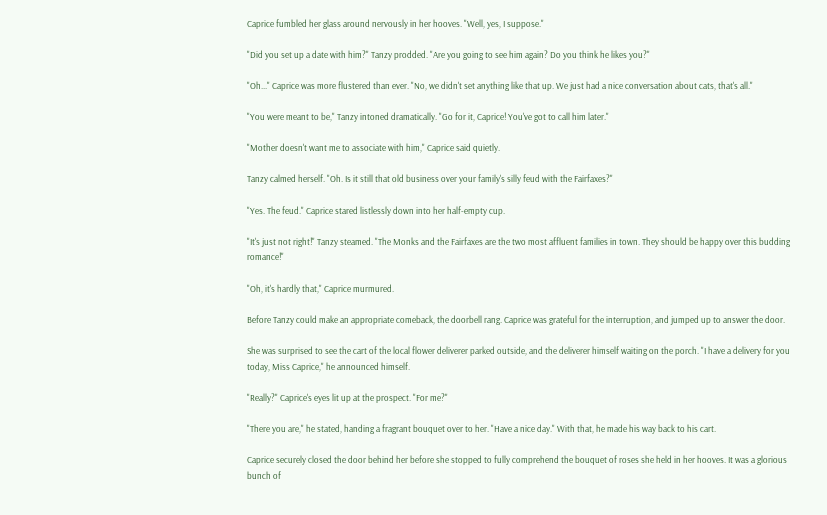Caprice fumbled her glass around nervously in her hooves. "Well, yes, I suppose."

"Did you set up a date with him?" Tanzy prodded. "Are you going to see him again? Do you think he likes you?"

"Oh..." Caprice was more flustered than ever. "No, we didn't set anything like that up. We just had a nice conversation about cats, that's all."

"You were meant to be," Tanzy intoned dramatically. "Go for it, Caprice! You've got to call him later."

"Mother doesn't want me to associate with him," Caprice said quietly.

Tanzy calmed herself. "Oh. Is it still that old business over your family's silly feud with the Fairfaxes?"

"Yes. The feud." Caprice stared listlessly down into her half-empty cup.

"It's just not right!" Tanzy steamed. "The Monks and the Fairfaxes are the two most affluent families in town. They should be happy over this budding romance!"

"Oh, it's hardly that," Caprice murmured.

Before Tanzy could make an appropriate comeback, the doorbell rang. Caprice was grateful for the interruption, and jumped up to answer the door.

She was surprised to see the cart of the local flower deliverer parked outside, and the deliverer himself waiting on the porch. "I have a delivery for you today, Miss Caprice," he announced himself.

"Really?" Caprice's eyes lit up at the prospect. "For me?"

"There you are," he stated, handing a fragrant bouquet over to her. "Have a nice day." With that, he made his way back to his cart.

Caprice securely closed the door behind her before she stopped to fully comprehend the bouquet of roses she held in her hooves. It was a glorious bunch of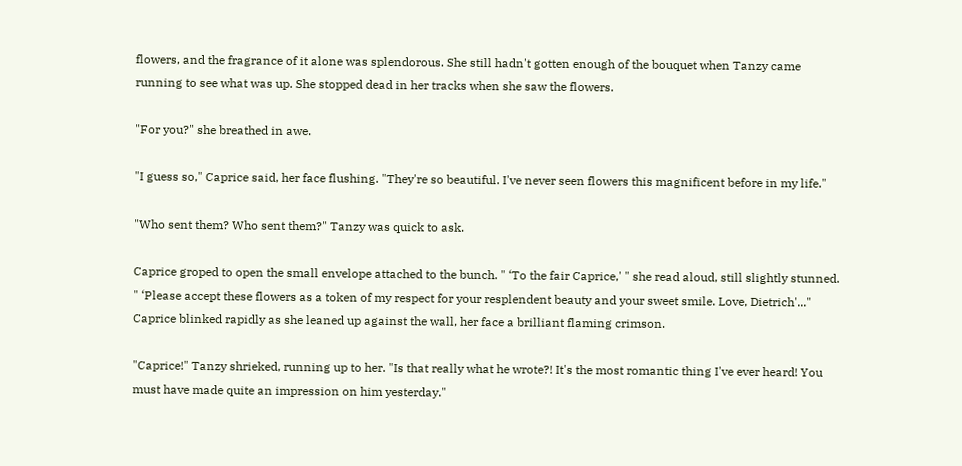flowers, and the fragrance of it alone was splendorous. She still hadn't gotten enough of the bouquet when Tanzy came running to see what was up. She stopped dead in her tracks when she saw the flowers.

"For you?" she breathed in awe.

"I guess so," Caprice said, her face flushing. "They're so beautiful. I've never seen flowers this magnificent before in my life."

"Who sent them? Who sent them?" Tanzy was quick to ask.

Caprice groped to open the small envelope attached to the bunch. " ‘To the fair Caprice,' " she read aloud, still slightly stunned. " ‘Please accept these flowers as a token of my respect for your resplendent beauty and your sweet smile. Love, Dietrich'..." Caprice blinked rapidly as she leaned up against the wall, her face a brilliant flaming crimson.

"Caprice!" Tanzy shrieked, running up to her. "Is that really what he wrote?! It's the most romantic thing I've ever heard! You must have made quite an impression on him yesterday."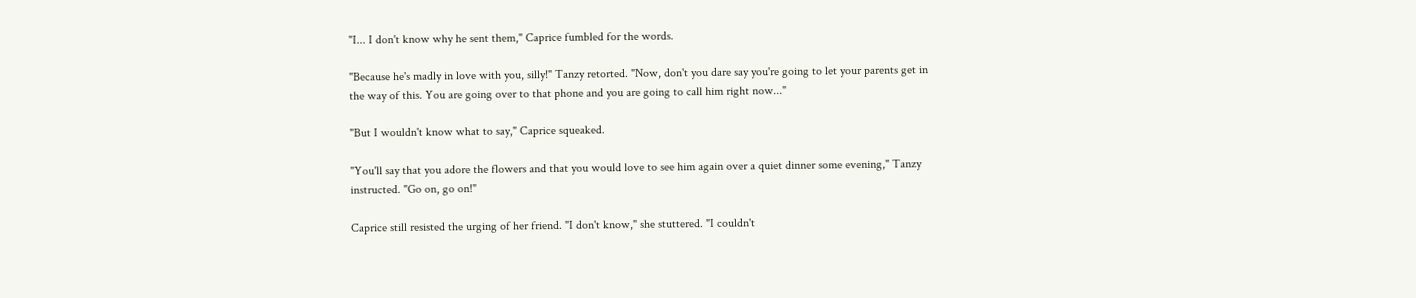"I... I don't know why he sent them," Caprice fumbled for the words.

"Because he's madly in love with you, silly!" Tanzy retorted. "Now, don't you dare say you're going to let your parents get in the way of this. You are going over to that phone and you are going to call him right now..."

"But I wouldn't know what to say," Caprice squeaked.

"You'll say that you adore the flowers and that you would love to see him again over a quiet dinner some evening," Tanzy instructed. "Go on, go on!"

Caprice still resisted the urging of her friend. "I don't know," she stuttered. "I couldn't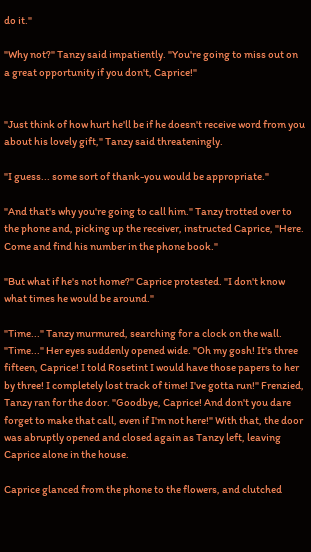do it."

"Why not?" Tanzy said impatiently. "You're going to miss out on a great opportunity if you don't, Caprice!"


"Just think of how hurt he'll be if he doesn't receive word from you about his lovely gift," Tanzy said threateningly.

"I guess... some sort of thank-you would be appropriate."

"And that's why you're going to call him." Tanzy trotted over to the phone and, picking up the receiver, instructed Caprice, "Here. Come and find his number in the phone book."

"But what if he's not home?" Caprice protested. "I don't know what times he would be around."

"Time..." Tanzy murmured, searching for a clock on the wall. "Time..." Her eyes suddenly opened wide. "Oh my gosh! It's three fifteen, Caprice! I told Rosetint I would have those papers to her by three! I completely lost track of time! I've gotta run!" Frenzied, Tanzy ran for the door. "Goodbye, Caprice! And don't you dare forget to make that call, even if I'm not here!" With that, the door was abruptly opened and closed again as Tanzy left, leaving Caprice alone in the house.

Caprice glanced from the phone to the flowers, and clutched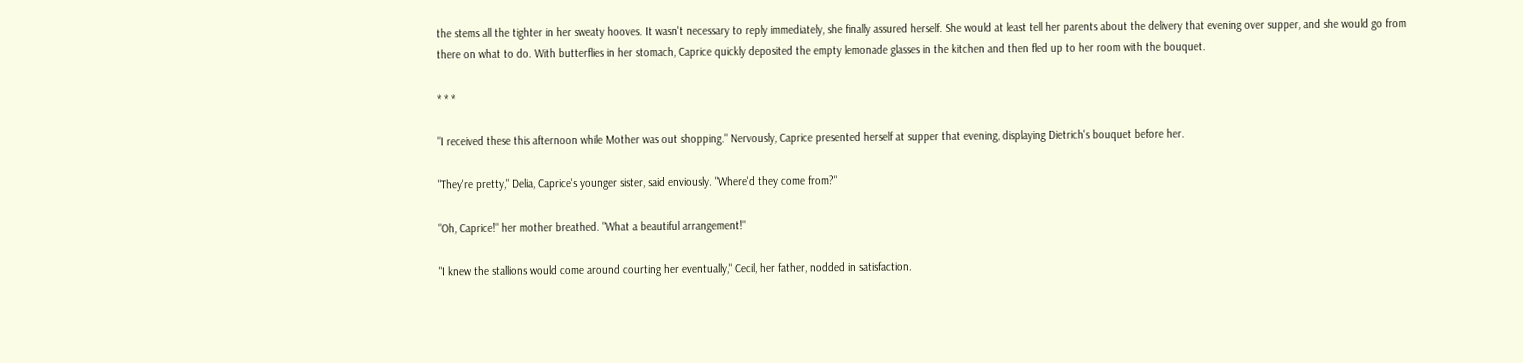the stems all the tighter in her sweaty hooves. It wasn't necessary to reply immediately, she finally assured herself. She would at least tell her parents about the delivery that evening over supper, and she would go from there on what to do. With butterflies in her stomach, Caprice quickly deposited the empty lemonade glasses in the kitchen and then fled up to her room with the bouquet.

* * *

"I received these this afternoon while Mother was out shopping." Nervously, Caprice presented herself at supper that evening, displaying Dietrich's bouquet before her.

"They're pretty," Delia, Caprice's younger sister, said enviously. "Where'd they come from?"

"Oh, Caprice!" her mother breathed. "What a beautiful arrangement!"

"I knew the stallions would come around courting her eventually," Cecil, her father, nodded in satisfaction.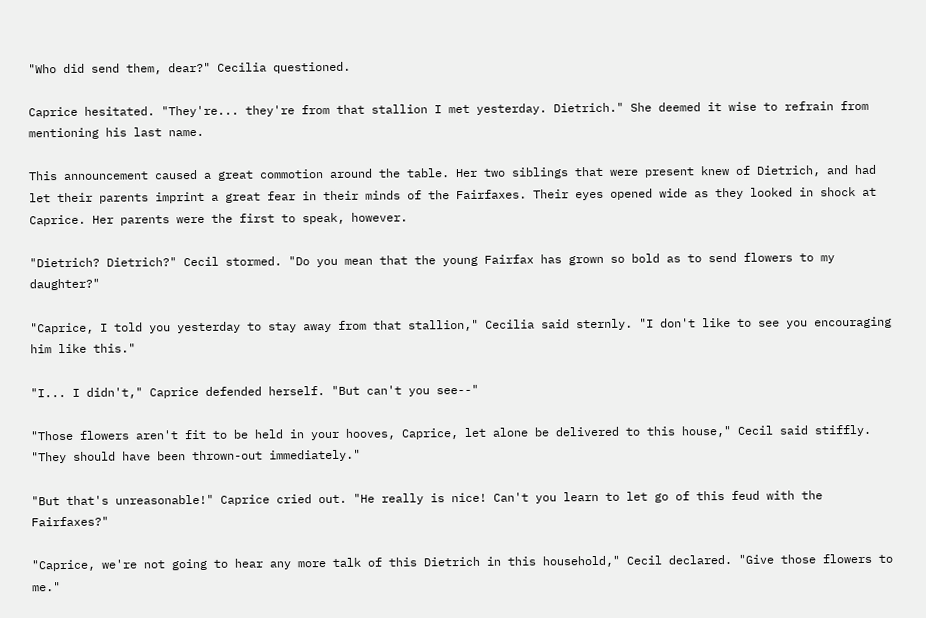"Who did send them, dear?" Cecilia questioned.

Caprice hesitated. "They're... they're from that stallion I met yesterday. Dietrich." She deemed it wise to refrain from mentioning his last name.

This announcement caused a great commotion around the table. Her two siblings that were present knew of Dietrich, and had let their parents imprint a great fear in their minds of the Fairfaxes. Their eyes opened wide as they looked in shock at Caprice. Her parents were the first to speak, however.

"Dietrich? Dietrich?" Cecil stormed. "Do you mean that the young Fairfax has grown so bold as to send flowers to my daughter?"

"Caprice, I told you yesterday to stay away from that stallion," Cecilia said sternly. "I don't like to see you encouraging him like this."

"I... I didn't," Caprice defended herself. "But can't you see--"

"Those flowers aren't fit to be held in your hooves, Caprice, let alone be delivered to this house," Cecil said stiffly. "They should have been thrown-out immediately."

"But that's unreasonable!" Caprice cried out. "He really is nice! Can't you learn to let go of this feud with the Fairfaxes?"

"Caprice, we're not going to hear any more talk of this Dietrich in this household," Cecil declared. "Give those flowers to me."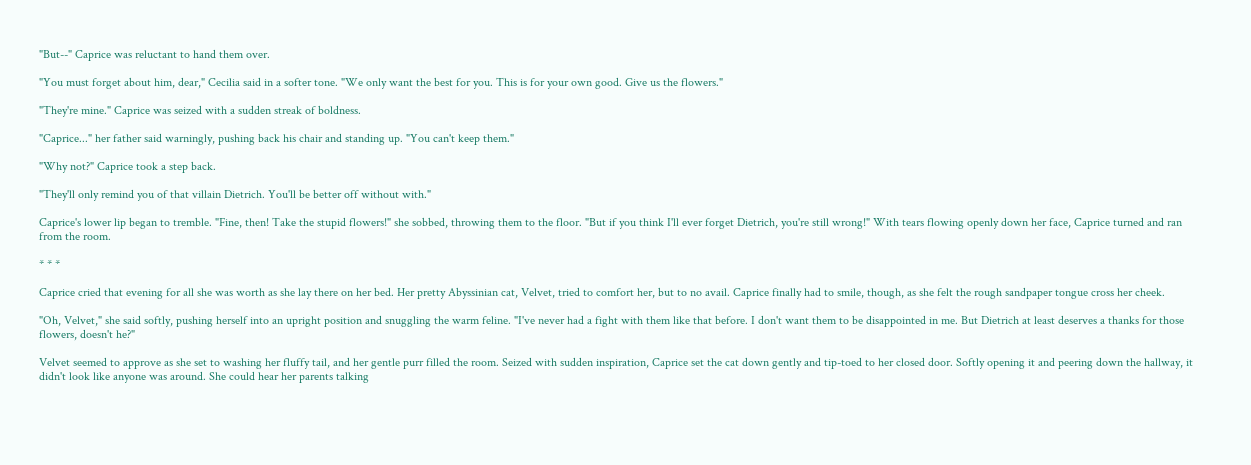"But--" Caprice was reluctant to hand them over.

"You must forget about him, dear," Cecilia said in a softer tone. "We only want the best for you. This is for your own good. Give us the flowers."

"They're mine." Caprice was seized with a sudden streak of boldness.

"Caprice..." her father said warningly, pushing back his chair and standing up. "You can't keep them."

"Why not?" Caprice took a step back.

"They'll only remind you of that villain Dietrich. You'll be better off without with."

Caprice's lower lip began to tremble. "Fine, then! Take the stupid flowers!" she sobbed, throwing them to the floor. "But if you think I'll ever forget Dietrich, you're still wrong!" With tears flowing openly down her face, Caprice turned and ran from the room.

* * *

Caprice cried that evening for all she was worth as she lay there on her bed. Her pretty Abyssinian cat, Velvet, tried to comfort her, but to no avail. Caprice finally had to smile, though, as she felt the rough sandpaper tongue cross her cheek.

"Oh, Velvet," she said softly, pushing herself into an upright position and snuggling the warm feline. "I've never had a fight with them like that before. I don't want them to be disappointed in me. But Dietrich at least deserves a thanks for those flowers, doesn't he?"

Velvet seemed to approve as she set to washing her fluffy tail, and her gentle purr filled the room. Seized with sudden inspiration, Caprice set the cat down gently and tip-toed to her closed door. Softly opening it and peering down the hallway, it didn't look like anyone was around. She could hear her parents talking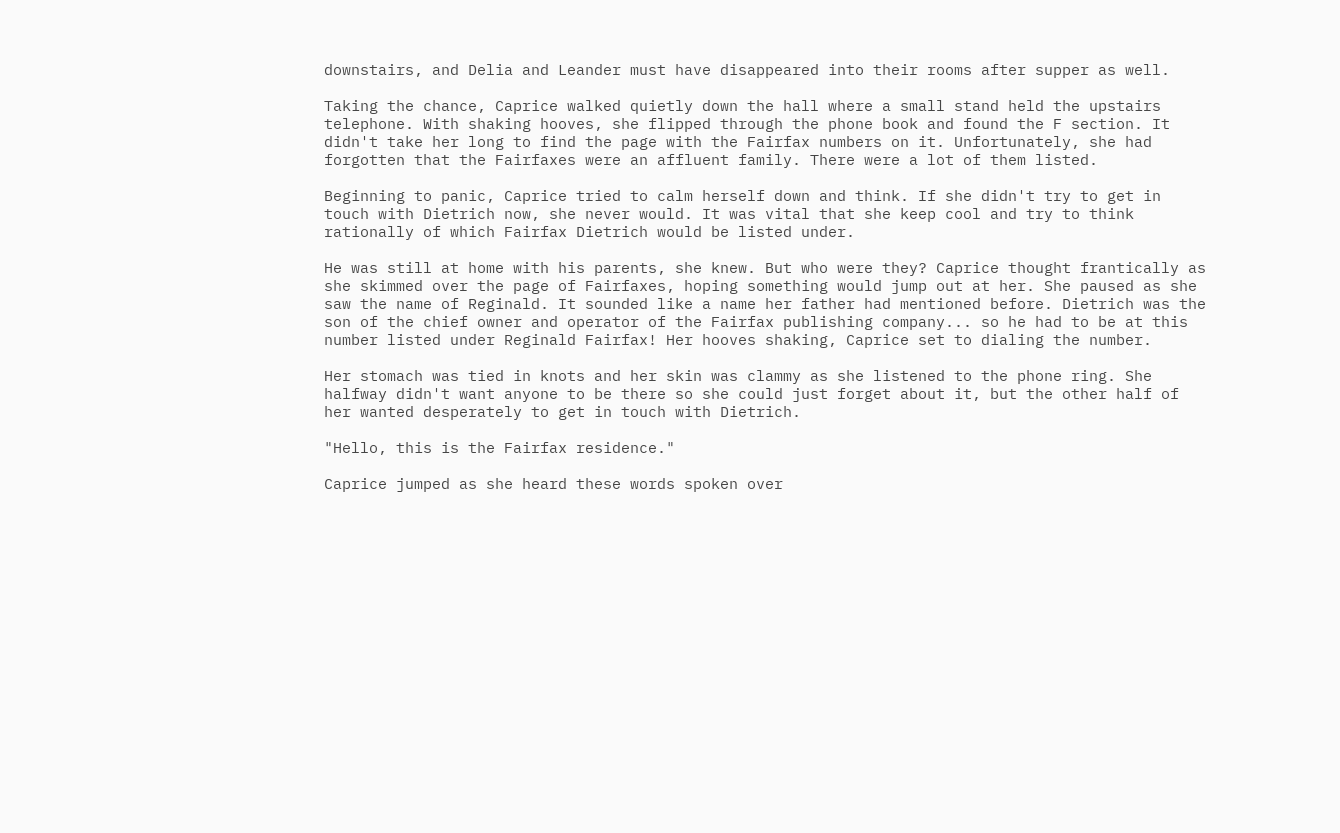downstairs, and Delia and Leander must have disappeared into their rooms after supper as well.

Taking the chance, Caprice walked quietly down the hall where a small stand held the upstairs telephone. With shaking hooves, she flipped through the phone book and found the F section. It didn't take her long to find the page with the Fairfax numbers on it. Unfortunately, she had forgotten that the Fairfaxes were an affluent family. There were a lot of them listed.

Beginning to panic, Caprice tried to calm herself down and think. If she didn't try to get in touch with Dietrich now, she never would. It was vital that she keep cool and try to think rationally of which Fairfax Dietrich would be listed under.

He was still at home with his parents, she knew. But who were they? Caprice thought frantically as she skimmed over the page of Fairfaxes, hoping something would jump out at her. She paused as she saw the name of Reginald. It sounded like a name her father had mentioned before. Dietrich was the son of the chief owner and operator of the Fairfax publishing company... so he had to be at this number listed under Reginald Fairfax! Her hooves shaking, Caprice set to dialing the number.

Her stomach was tied in knots and her skin was clammy as she listened to the phone ring. She halfway didn't want anyone to be there so she could just forget about it, but the other half of her wanted desperately to get in touch with Dietrich.

"Hello, this is the Fairfax residence."

Caprice jumped as she heard these words spoken over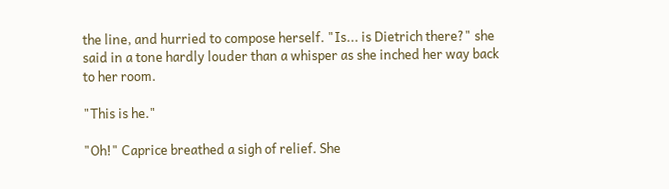the line, and hurried to compose herself. "Is... is Dietrich there?" she said in a tone hardly louder than a whisper as she inched her way back to her room.

"This is he."

"Oh!" Caprice breathed a sigh of relief. She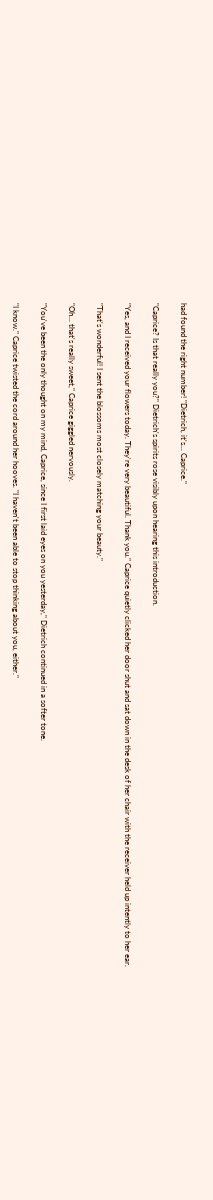had found the right number! "Dietrich, it's... Caprice."

"Caprice? Is that really you?" Dietrich's spirits rose visibly upon hearing this introduction.

"Yes, and I received your flowers today. They're very beautiful. Thank you." Caprice quietly clicked her door shut and sat down in the desk of her chair with the receiver held up intently to her ear.

"That's wonderful! I sent the blossoms most closely matching your beauty."

"Oh... that's really sweet," Caprice giggled nervously.

"You've been the only thought on my mind, Caprice, since I first laid eyes on you yesterday," Dietrich continued in a softer tone.

"I know." Caprice twisted the cord around her hooves. "I haven't been able to stop thinking about you, either."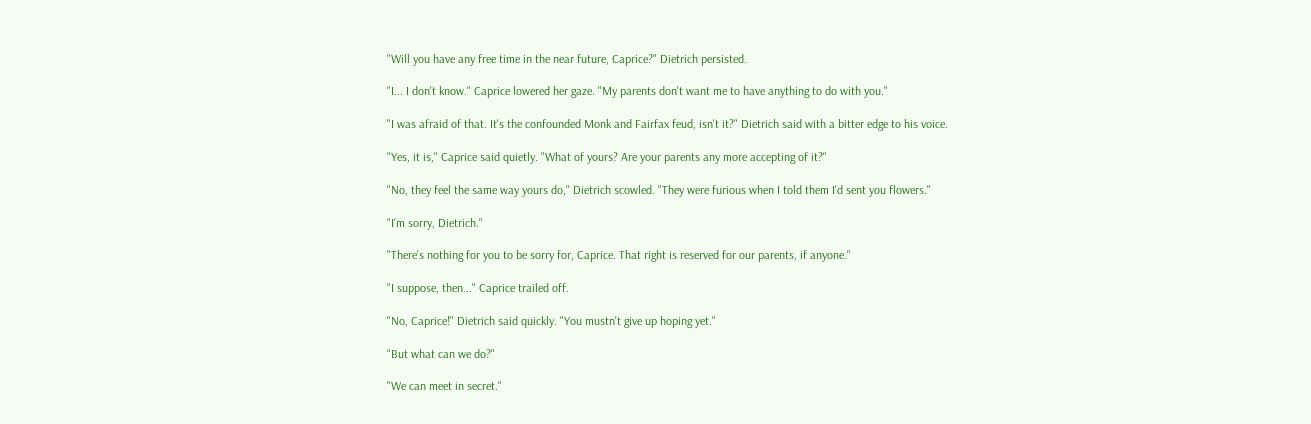"Will you have any free time in the near future, Caprice?" Dietrich persisted.

"I... I don't know." Caprice lowered her gaze. "My parents don't want me to have anything to do with you."

"I was afraid of that. It's the confounded Monk and Fairfax feud, isn't it?" Dietrich said with a bitter edge to his voice.

"Yes, it is," Caprice said quietly. "What of yours? Are your parents any more accepting of it?"

"No, they feel the same way yours do," Dietrich scowled. "They were furious when I told them I'd sent you flowers."

"I'm sorry, Dietrich."

"There's nothing for you to be sorry for, Caprice. That right is reserved for our parents, if anyone."

"I suppose, then..." Caprice trailed off.

"No, Caprice!" Dietrich said quickly. "You mustn't give up hoping yet."

"But what can we do?"

"We can meet in secret."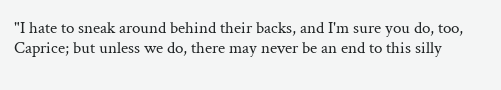"I hate to sneak around behind their backs, and I'm sure you do, too, Caprice; but unless we do, there may never be an end to this silly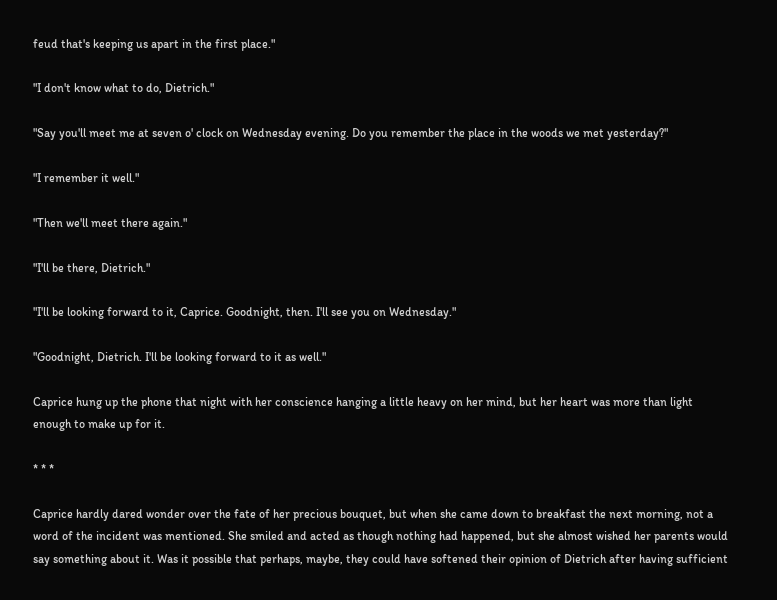feud that's keeping us apart in the first place."

"I don't know what to do, Dietrich."

"Say you'll meet me at seven o' clock on Wednesday evening. Do you remember the place in the woods we met yesterday?"

"I remember it well."

"Then we'll meet there again."

"I'll be there, Dietrich."

"I'll be looking forward to it, Caprice. Goodnight, then. I'll see you on Wednesday."

"Goodnight, Dietrich. I'll be looking forward to it as well."

Caprice hung up the phone that night with her conscience hanging a little heavy on her mind, but her heart was more than light enough to make up for it.

* * *

Caprice hardly dared wonder over the fate of her precious bouquet, but when she came down to breakfast the next morning, not a word of the incident was mentioned. She smiled and acted as though nothing had happened, but she almost wished her parents would say something about it. Was it possible that perhaps, maybe, they could have softened their opinion of Dietrich after having sufficient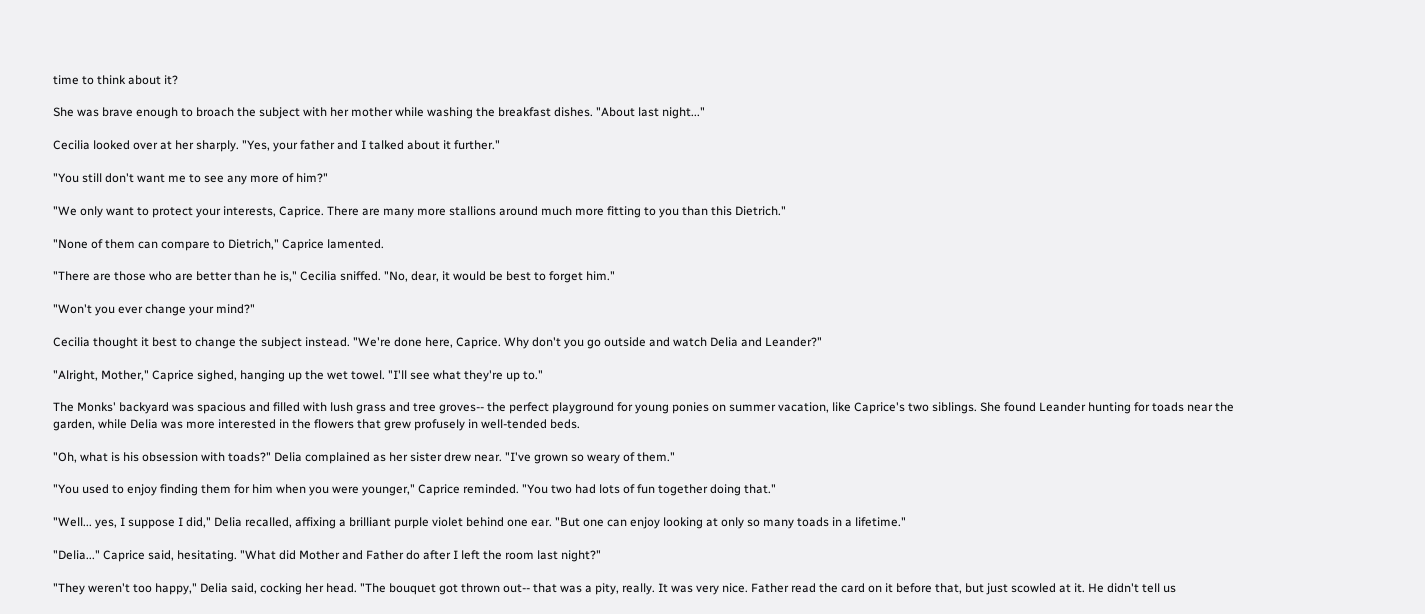time to think about it?

She was brave enough to broach the subject with her mother while washing the breakfast dishes. "About last night..."

Cecilia looked over at her sharply. "Yes, your father and I talked about it further."

"You still don't want me to see any more of him?"

"We only want to protect your interests, Caprice. There are many more stallions around much more fitting to you than this Dietrich."

"None of them can compare to Dietrich," Caprice lamented.

"There are those who are better than he is," Cecilia sniffed. "No, dear, it would be best to forget him."

"Won't you ever change your mind?"

Cecilia thought it best to change the subject instead. "We're done here, Caprice. Why don't you go outside and watch Delia and Leander?"

"Alright, Mother," Caprice sighed, hanging up the wet towel. "I'll see what they're up to."

The Monks' backyard was spacious and filled with lush grass and tree groves-- the perfect playground for young ponies on summer vacation, like Caprice's two siblings. She found Leander hunting for toads near the garden, while Delia was more interested in the flowers that grew profusely in well-tended beds.

"Oh, what is his obsession with toads?" Delia complained as her sister drew near. "I've grown so weary of them."

"You used to enjoy finding them for him when you were younger," Caprice reminded. "You two had lots of fun together doing that."

"Well... yes, I suppose I did," Delia recalled, affixing a brilliant purple violet behind one ear. "But one can enjoy looking at only so many toads in a lifetime."

"Delia..." Caprice said, hesitating. "What did Mother and Father do after I left the room last night?"

"They weren't too happy," Delia said, cocking her head. "The bouquet got thrown out-- that was a pity, really. It was very nice. Father read the card on it before that, but just scowled at it. He didn't tell us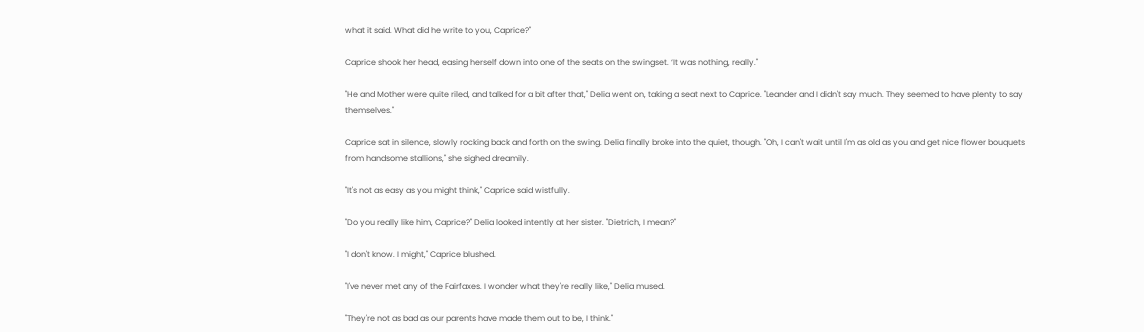what it said. What did he write to you, Caprice?"

Caprice shook her head, easing herself down into one of the seats on the swingset. ‘It was nothing, really."

"He and Mother were quite riled, and talked for a bit after that," Delia went on, taking a seat next to Caprice. "Leander and I didn't say much. They seemed to have plenty to say themselves."

Caprice sat in silence, slowly rocking back and forth on the swing. Delia finally broke into the quiet, though. "Oh, I can't wait until I'm as old as you and get nice flower bouquets from handsome stallions," she sighed dreamily.

"It's not as easy as you might think," Caprice said wistfully.

"Do you really like him, Caprice?" Delia looked intently at her sister. "Dietrich, I mean?"

"I don't know. I might," Caprice blushed.

"I've never met any of the Fairfaxes. I wonder what they're really like," Delia mused.

"They're not as bad as our parents have made them out to be, I think."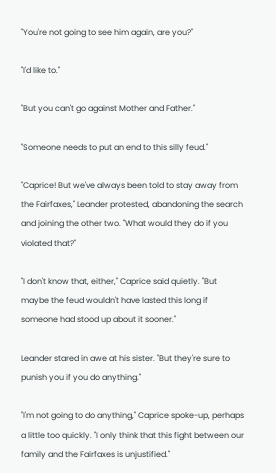"You're not going to see him again, are you?"

"I'd like to."

"But you can't go against Mother and Father."

"Someone needs to put an end to this silly feud."

"Caprice! But we've always been told to stay away from the Fairfaxes," Leander protested, abandoning the search and joining the other two. "What would they do if you violated that?"

"I don't know that, either," Caprice said quietly. "But maybe the feud wouldn't have lasted this long if someone had stood up about it sooner."

Leander stared in awe at his sister. "But they're sure to punish you if you do anything."

"I'm not going to do anything," Caprice spoke-up, perhaps a little too quickly. "I only think that this fight between our family and the Fairfaxes is unjustified."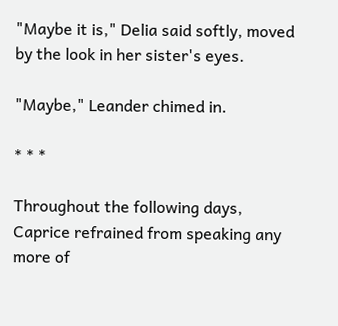"Maybe it is," Delia said softly, moved by the look in her sister's eyes.

"Maybe," Leander chimed in.

* * *

Throughout the following days, Caprice refrained from speaking any more of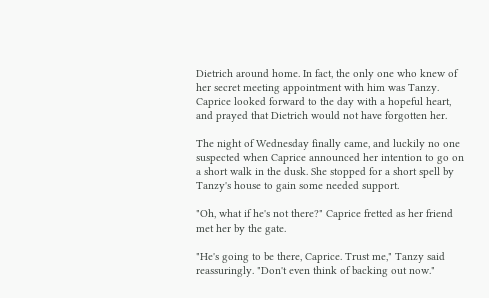Dietrich around home. In fact, the only one who knew of her secret meeting appointment with him was Tanzy. Caprice looked forward to the day with a hopeful heart, and prayed that Dietrich would not have forgotten her.

The night of Wednesday finally came, and luckily no one suspected when Caprice announced her intention to go on a short walk in the dusk. She stopped for a short spell by Tanzy's house to gain some needed support.

"Oh, what if he's not there?" Caprice fretted as her friend met her by the gate.

"He's going to be there, Caprice. Trust me," Tanzy said reassuringly. "Don't even think of backing out now."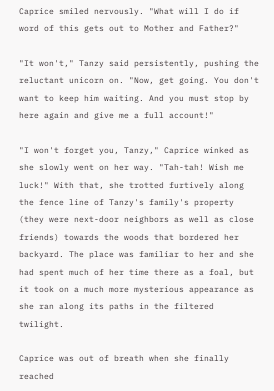Caprice smiled nervously. "What will I do if word of this gets out to Mother and Father?"

"It won't," Tanzy said persistently, pushing the reluctant unicorn on. "Now, get going. You don't want to keep him waiting. And you must stop by here again and give me a full account!"

"I won't forget you, Tanzy," Caprice winked as she slowly went on her way. "Tah-tah! Wish me luck!" With that, she trotted furtively along the fence line of Tanzy's family's property (they were next-door neighbors as well as close friends) towards the woods that bordered her backyard. The place was familiar to her and she had spent much of her time there as a foal, but it took on a much more mysterious appearance as she ran along its paths in the filtered twilight.

Caprice was out of breath when she finally reached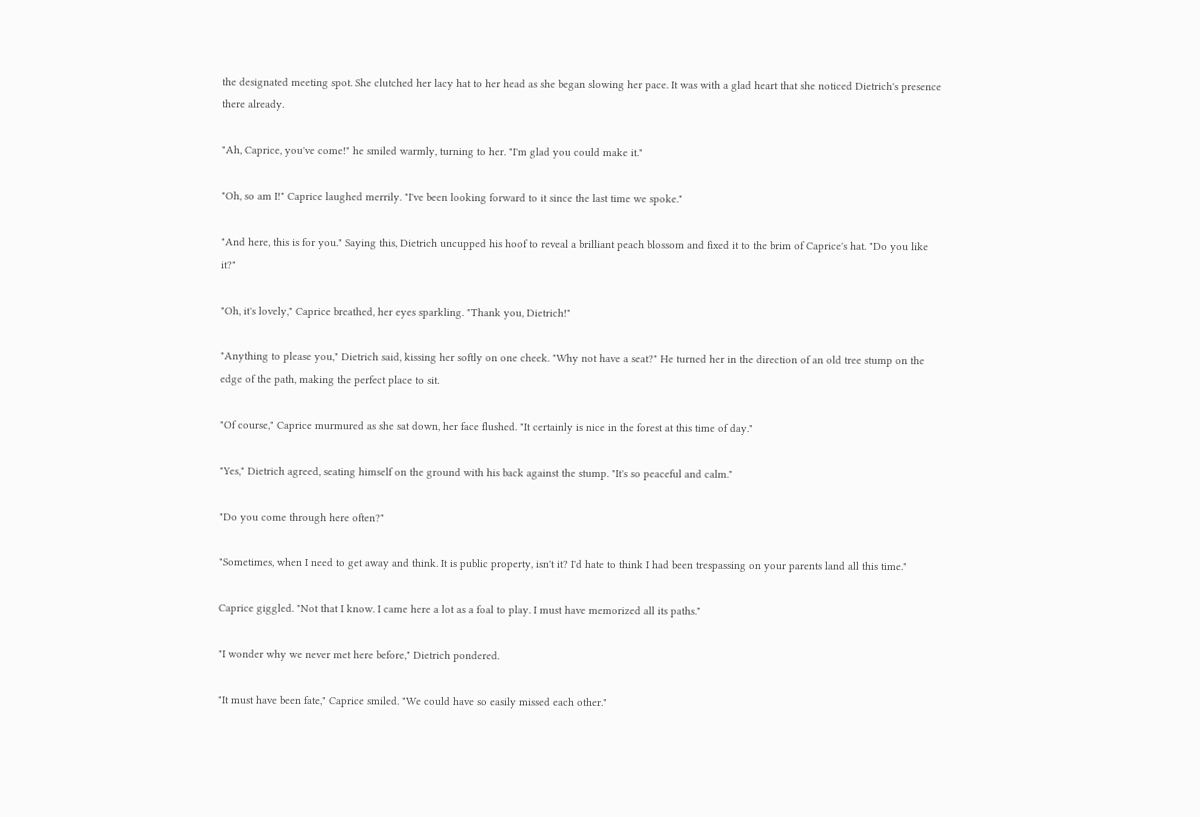the designated meeting spot. She clutched her lacy hat to her head as she began slowing her pace. It was with a glad heart that she noticed Dietrich's presence there already.

"Ah, Caprice, you've come!" he smiled warmly, turning to her. "I'm glad you could make it."

"Oh, so am I!" Caprice laughed merrily. "I've been looking forward to it since the last time we spoke."

"And here, this is for you." Saying this, Dietrich uncupped his hoof to reveal a brilliant peach blossom and fixed it to the brim of Caprice's hat. "Do you like it?"

"Oh, it's lovely," Caprice breathed, her eyes sparkling. "Thank you, Dietrich!"

"Anything to please you," Dietrich said, kissing her softly on one cheek. "Why not have a seat?" He turned her in the direction of an old tree stump on the edge of the path, making the perfect place to sit.

"Of course," Caprice murmured as she sat down, her face flushed. "It certainly is nice in the forest at this time of day."

"Yes," Dietrich agreed, seating himself on the ground with his back against the stump. "It's so peaceful and calm."

"Do you come through here often?"

"Sometimes, when I need to get away and think. It is public property, isn't it? I'd hate to think I had been trespassing on your parents land all this time."

Caprice giggled. "Not that I know. I came here a lot as a foal to play. I must have memorized all its paths."

"I wonder why we never met here before," Dietrich pondered.

"It must have been fate," Caprice smiled. "We could have so easily missed each other."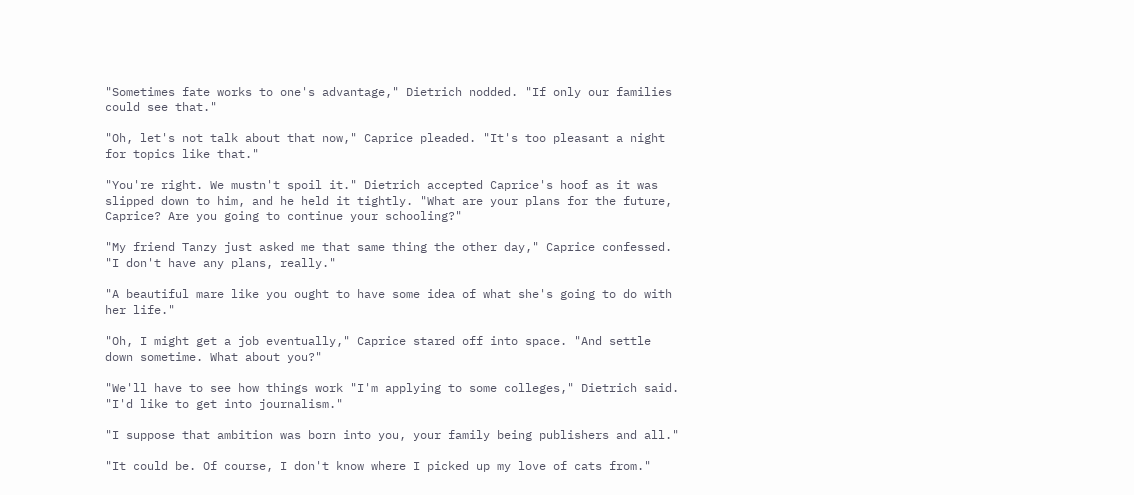"Sometimes fate works to one's advantage," Dietrich nodded. "If only our families could see that."

"Oh, let's not talk about that now," Caprice pleaded. "It's too pleasant a night for topics like that."

"You're right. We mustn't spoil it." Dietrich accepted Caprice's hoof as it was slipped down to him, and he held it tightly. "What are your plans for the future, Caprice? Are you going to continue your schooling?"

"My friend Tanzy just asked me that same thing the other day," Caprice confessed. "I don't have any plans, really."

"A beautiful mare like you ought to have some idea of what she's going to do with her life."

"Oh, I might get a job eventually," Caprice stared off into space. "And settle down sometime. What about you?"

"We'll have to see how things work "I'm applying to some colleges," Dietrich said. "I'd like to get into journalism."

"I suppose that ambition was born into you, your family being publishers and all."

"It could be. Of course, I don't know where I picked up my love of cats from."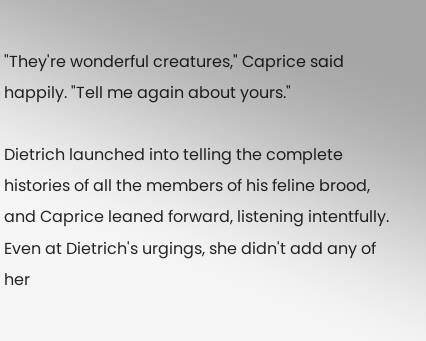"They're wonderful creatures," Caprice said happily. "Tell me again about yours."

Dietrich launched into telling the complete histories of all the members of his feline brood, and Caprice leaned forward, listening intentfully. Even at Dietrich's urgings, she didn't add any of her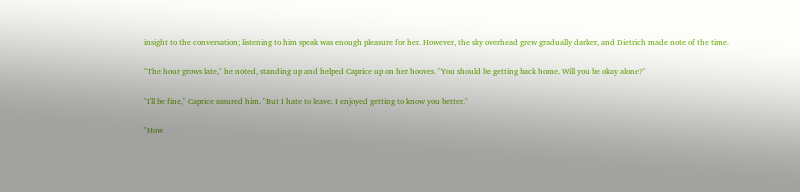insight to the conversation; listening to him speak was enough pleasure for her. However, the sky overhead grew gradually darker, and Dietrich made note of the time.

"The hour grows late," he noted, standing up and helped Caprice up on her hooves. "You should be getting back home. Will you be okay alone?"

"I'll be fine," Caprice assured him. "But I hate to leave. I enjoyed getting to know you better."

"How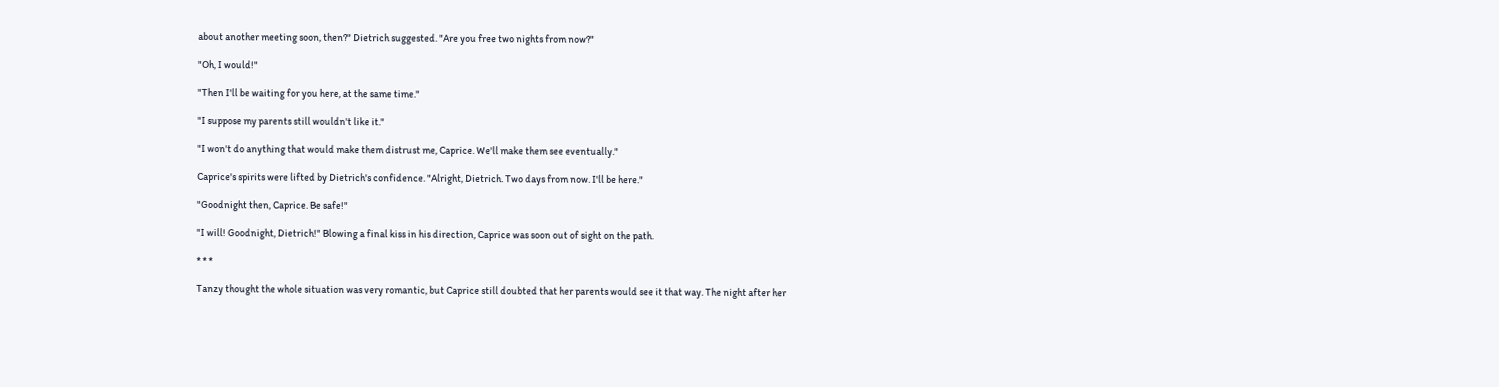about another meeting soon, then?" Dietrich suggested. "Are you free two nights from now?"

"Oh, I would!"

"Then I'll be waiting for you here, at the same time."

"I suppose my parents still wouldn't like it."

"I won't do anything that would make them distrust me, Caprice. We'll make them see eventually."

Caprice's spirits were lifted by Dietrich's confidence. "Alright, Dietrich. Two days from now. I'll be here."

"Goodnight then, Caprice. Be safe!"

"I will! Goodnight, Dietrich!" Blowing a final kiss in his direction, Caprice was soon out of sight on the path.

* * *

Tanzy thought the whole situation was very romantic, but Caprice still doubted that her parents would see it that way. The night after her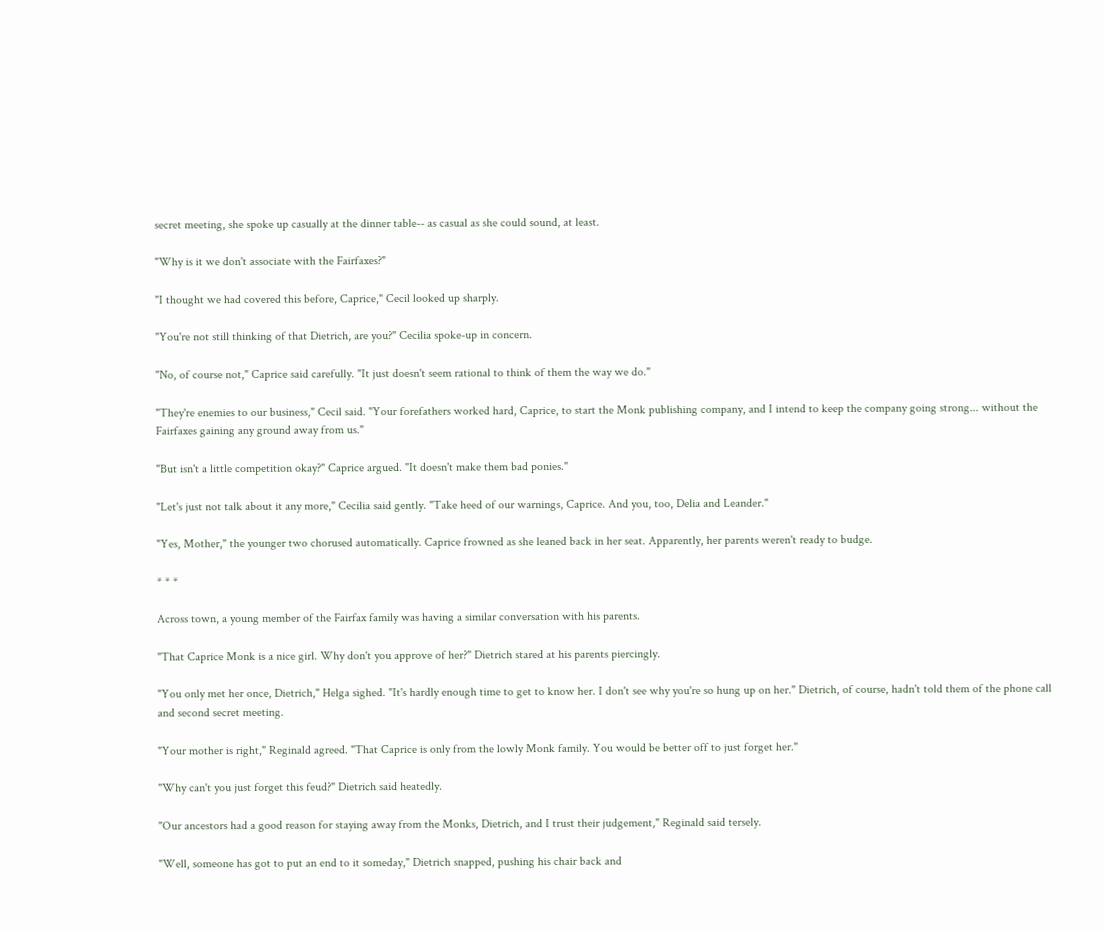secret meeting, she spoke up casually at the dinner table-- as casual as she could sound, at least.

"Why is it we don't associate with the Fairfaxes?"

"I thought we had covered this before, Caprice," Cecil looked up sharply.

"You're not still thinking of that Dietrich, are you?" Cecilia spoke-up in concern.

"No, of course not," Caprice said carefully. "It just doesn't seem rational to think of them the way we do."

"They're enemies to our business," Cecil said. "Your forefathers worked hard, Caprice, to start the Monk publishing company, and I intend to keep the company going strong... without the Fairfaxes gaining any ground away from us."

"But isn't a little competition okay?" Caprice argued. "It doesn't make them bad ponies."

"Let's just not talk about it any more," Cecilia said gently. "Take heed of our warnings, Caprice. And you, too, Delia and Leander."

"Yes, Mother," the younger two chorused automatically. Caprice frowned as she leaned back in her seat. Apparently, her parents weren't ready to budge.

* * *

Across town, a young member of the Fairfax family was having a similar conversation with his parents.

"That Caprice Monk is a nice girl. Why don't you approve of her?" Dietrich stared at his parents piercingly.

"You only met her once, Dietrich," Helga sighed. "It's hardly enough time to get to know her. I don't see why you're so hung up on her." Dietrich, of course, hadn't told them of the phone call and second secret meeting.

"Your mother is right," Reginald agreed. "That Caprice is only from the lowly Monk family. You would be better off to just forget her."

"Why can't you just forget this feud?" Dietrich said heatedly.

"Our ancestors had a good reason for staying away from the Monks, Dietrich, and I trust their judgement," Reginald said tersely.

"Well, someone has got to put an end to it someday," Dietrich snapped, pushing his chair back and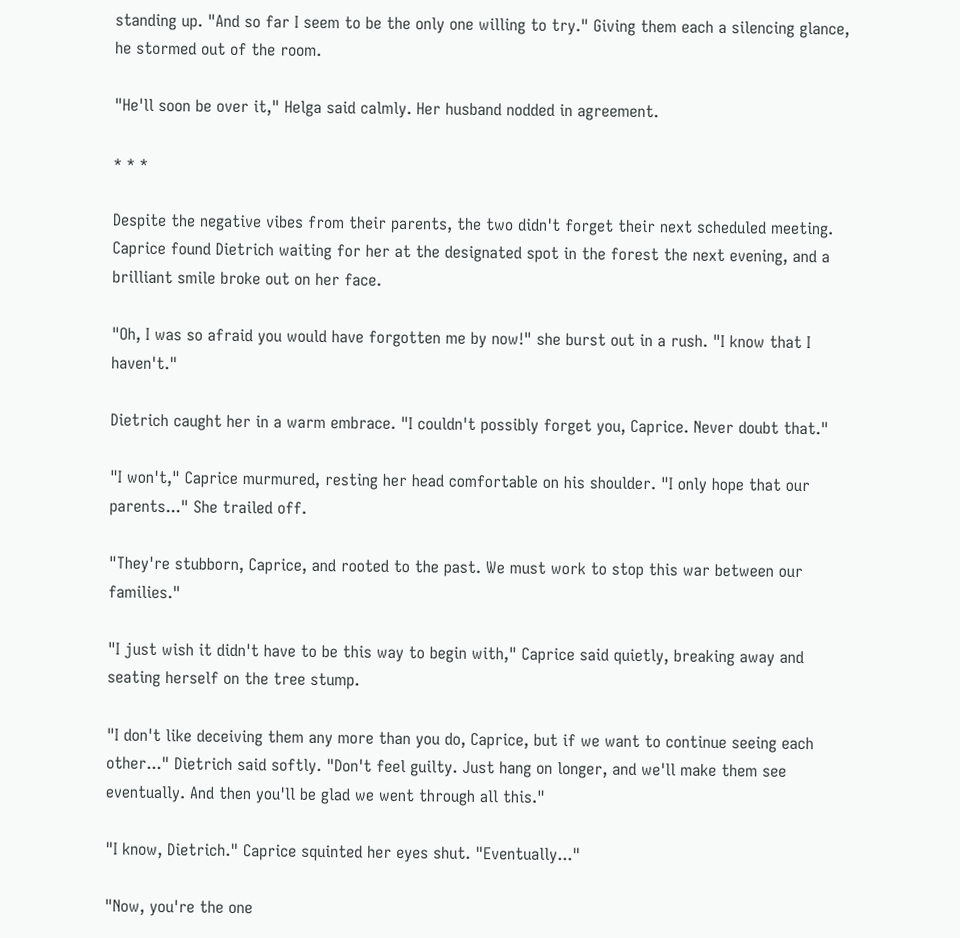standing up. "And so far I seem to be the only one willing to try." Giving them each a silencing glance, he stormed out of the room.

"He'll soon be over it," Helga said calmly. Her husband nodded in agreement.

* * *

Despite the negative vibes from their parents, the two didn't forget their next scheduled meeting. Caprice found Dietrich waiting for her at the designated spot in the forest the next evening, and a brilliant smile broke out on her face.

"Oh, I was so afraid you would have forgotten me by now!" she burst out in a rush. "I know that I haven't."

Dietrich caught her in a warm embrace. "I couldn't possibly forget you, Caprice. Never doubt that."

"I won't," Caprice murmured, resting her head comfortable on his shoulder. "I only hope that our parents..." She trailed off.

"They're stubborn, Caprice, and rooted to the past. We must work to stop this war between our families."

"I just wish it didn't have to be this way to begin with," Caprice said quietly, breaking away and seating herself on the tree stump.

"I don't like deceiving them any more than you do, Caprice, but if we want to continue seeing each other..." Dietrich said softly. "Don't feel guilty. Just hang on longer, and we'll make them see eventually. And then you'll be glad we went through all this."

"I know, Dietrich." Caprice squinted her eyes shut. "Eventually..."

"Now, you're the one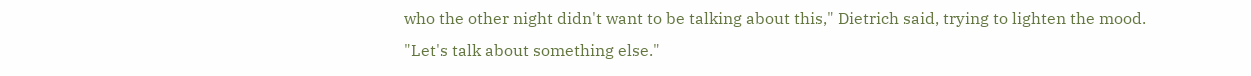who the other night didn't want to be talking about this," Dietrich said, trying to lighten the mood. "Let's talk about something else."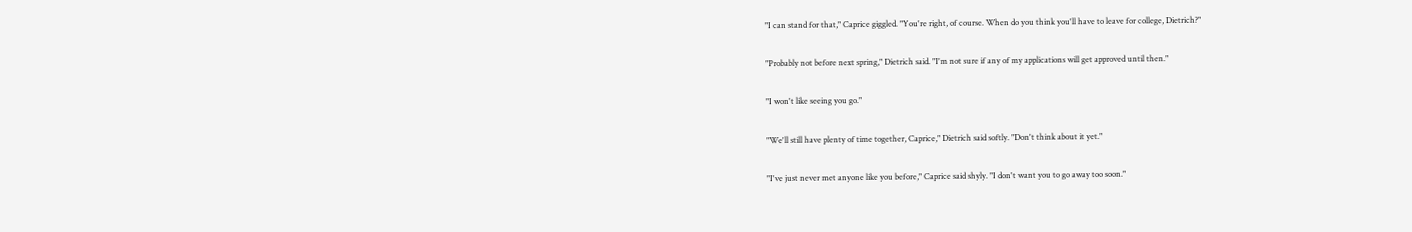"I can stand for that," Caprice giggled. "You're right, of course. When do you think you'll have to leave for college, Dietrich?"

"Probably not before next spring," Dietrich said. "I'm not sure if any of my applications will get approved until then."

"I won't like seeing you go."

"We'll still have plenty of time together, Caprice," Dietrich said softly. "Don't think about it yet."

"I've just never met anyone like you before," Caprice said shyly. "I don't want you to go away too soon."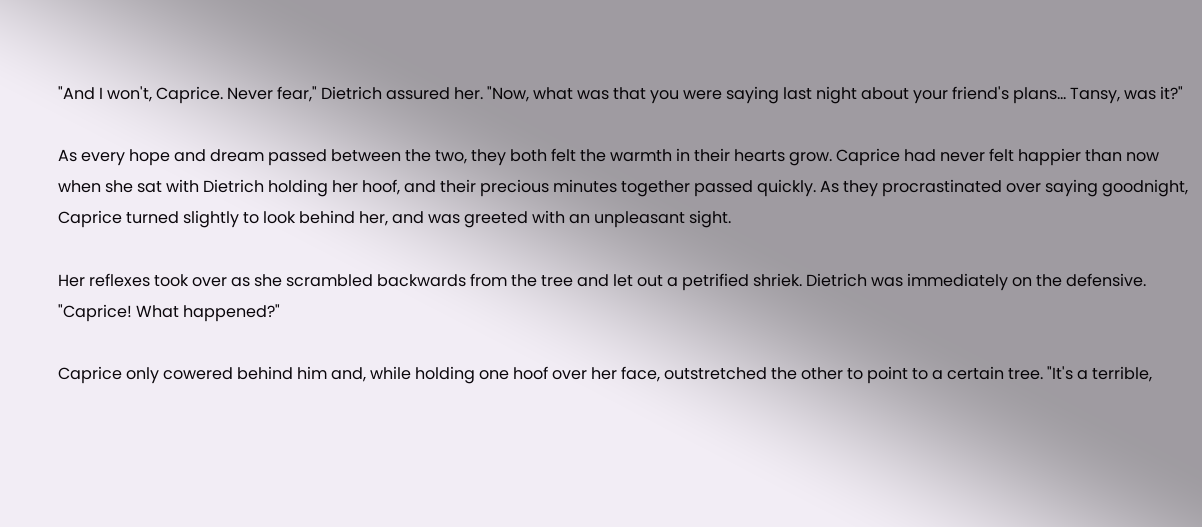"And I won't, Caprice. Never fear," Dietrich assured her. "Now, what was that you were saying last night about your friend's plans... Tansy, was it?"

As every hope and dream passed between the two, they both felt the warmth in their hearts grow. Caprice had never felt happier than now when she sat with Dietrich holding her hoof, and their precious minutes together passed quickly. As they procrastinated over saying goodnight, Caprice turned slightly to look behind her, and was greeted with an unpleasant sight.

Her reflexes took over as she scrambled backwards from the tree and let out a petrified shriek. Dietrich was immediately on the defensive. "Caprice! What happened?"

Caprice only cowered behind him and, while holding one hoof over her face, outstretched the other to point to a certain tree. "It's a terrible,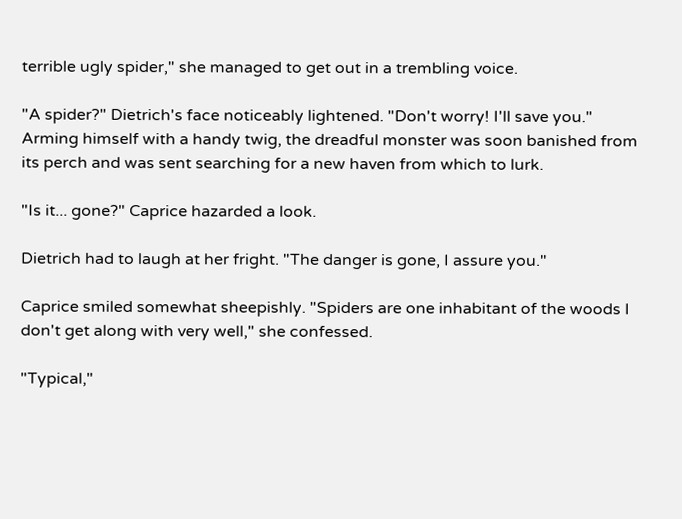terrible ugly spider," she managed to get out in a trembling voice.

"A spider?" Dietrich's face noticeably lightened. "Don't worry! I'll save you." Arming himself with a handy twig, the dreadful monster was soon banished from its perch and was sent searching for a new haven from which to lurk.

"Is it... gone?" Caprice hazarded a look.

Dietrich had to laugh at her fright. "The danger is gone, I assure you."

Caprice smiled somewhat sheepishly. "Spiders are one inhabitant of the woods I don't get along with very well," she confessed.

"Typical,"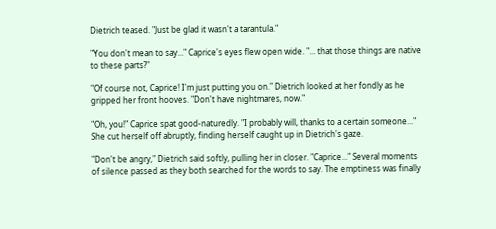Dietrich teased. "Just be glad it wasn't a tarantula."

"You don't mean to say..." Caprice's eyes flew open wide. "... that those things are native to these parts?"

"Of course not, Caprice! I'm just putting you on." Dietrich looked at her fondly as he gripped her front hooves. "Don't have nightmares, now."

"Oh, you!" Caprice spat good-naturedly. "I probably will, thanks to a certain someone..." She cut herself off abruptly, finding herself caught up in Dietrich's gaze.

"Don't be angry," Dietrich said softly, pulling her in closer. "Caprice..." Several moments of silence passed as they both searched for the words to say. The emptiness was finally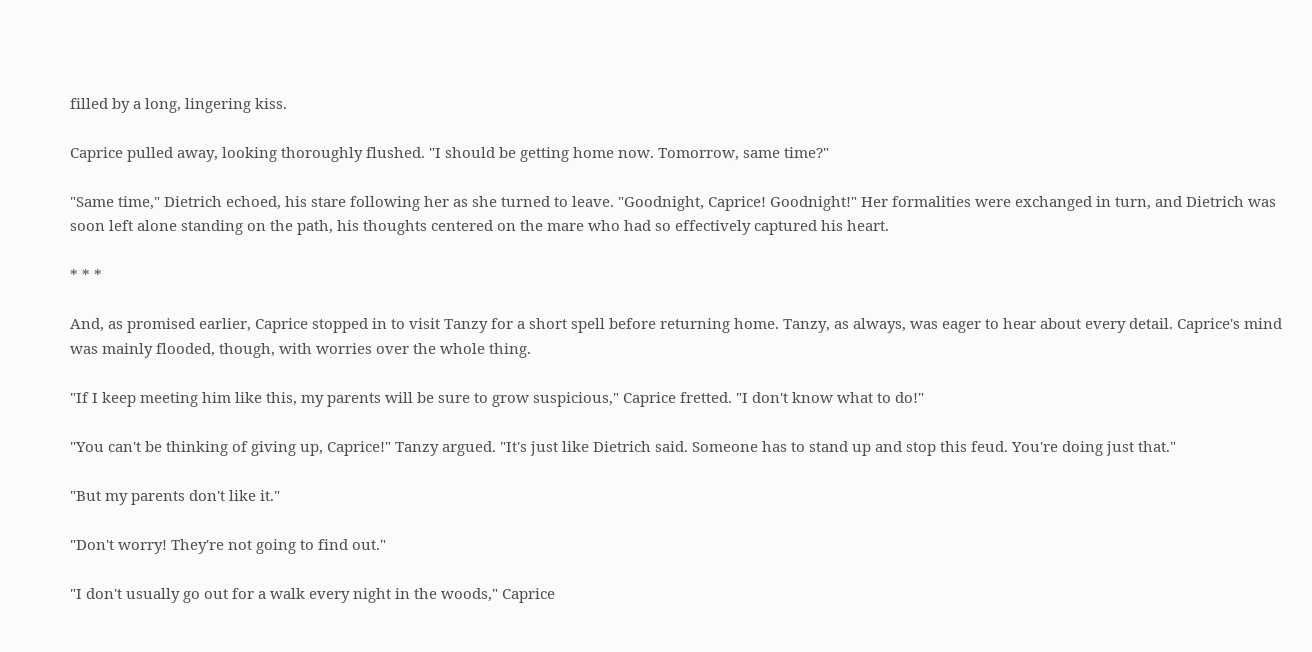filled by a long, lingering kiss.

Caprice pulled away, looking thoroughly flushed. "I should be getting home now. Tomorrow, same time?"

"Same time," Dietrich echoed, his stare following her as she turned to leave. "Goodnight, Caprice! Goodnight!" Her formalities were exchanged in turn, and Dietrich was soon left alone standing on the path, his thoughts centered on the mare who had so effectively captured his heart.

* * *

And, as promised earlier, Caprice stopped in to visit Tanzy for a short spell before returning home. Tanzy, as always, was eager to hear about every detail. Caprice's mind was mainly flooded, though, with worries over the whole thing.

"If I keep meeting him like this, my parents will be sure to grow suspicious," Caprice fretted. "I don't know what to do!"

"You can't be thinking of giving up, Caprice!" Tanzy argued. "It's just like Dietrich said. Someone has to stand up and stop this feud. You're doing just that."

"But my parents don't like it."

"Don't worry! They're not going to find out."

"I don't usually go out for a walk every night in the woods," Caprice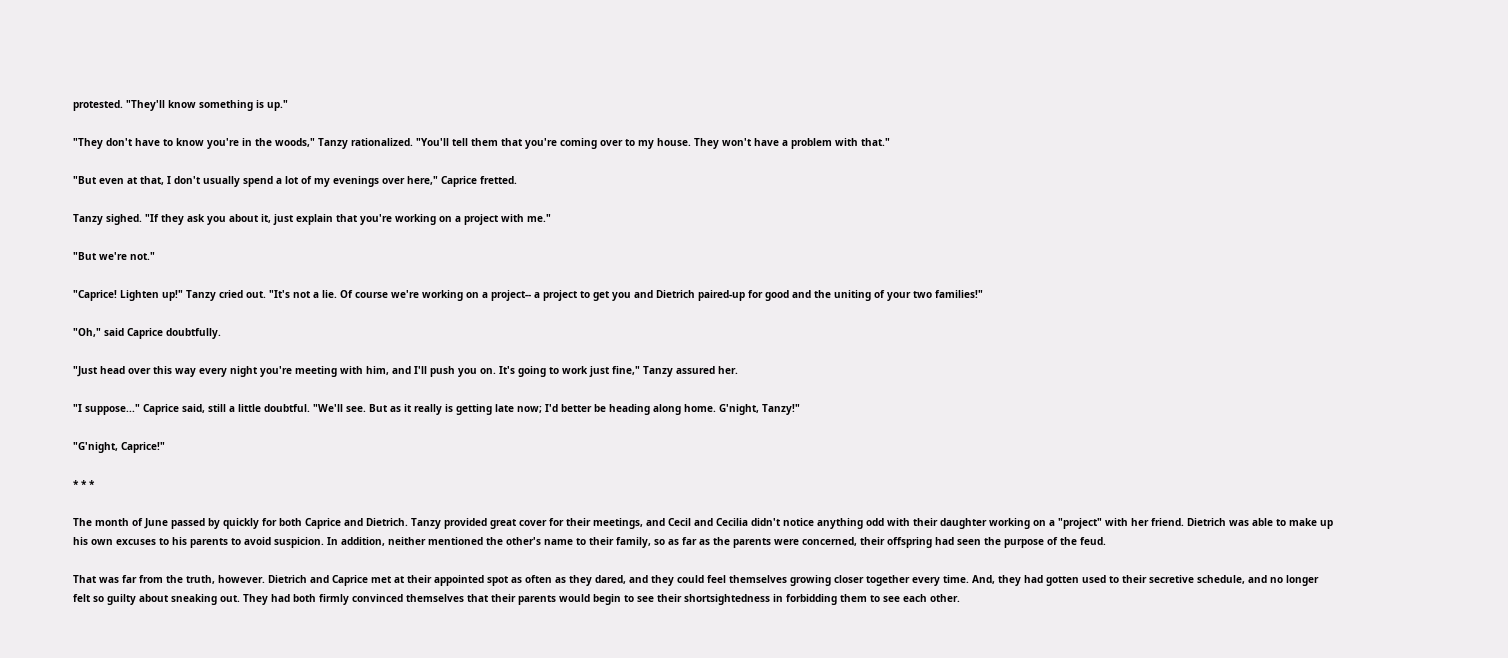protested. "They'll know something is up."

"They don't have to know you're in the woods," Tanzy rationalized. "You'll tell them that you're coming over to my house. They won't have a problem with that."

"But even at that, I don't usually spend a lot of my evenings over here," Caprice fretted.

Tanzy sighed. "If they ask you about it, just explain that you're working on a project with me."

"But we're not."

"Caprice! Lighten up!" Tanzy cried out. "It's not a lie. Of course we're working on a project-- a project to get you and Dietrich paired-up for good and the uniting of your two families!"

"Oh," said Caprice doubtfully.

"Just head over this way every night you're meeting with him, and I'll push you on. It's going to work just fine," Tanzy assured her.

"I suppose..." Caprice said, still a little doubtful. "We'll see. But as it really is getting late now; I'd better be heading along home. G'night, Tanzy!"

"G'night, Caprice!"

* * *

The month of June passed by quickly for both Caprice and Dietrich. Tanzy provided great cover for their meetings, and Cecil and Cecilia didn't notice anything odd with their daughter working on a "project" with her friend. Dietrich was able to make up his own excuses to his parents to avoid suspicion. In addition, neither mentioned the other's name to their family, so as far as the parents were concerned, their offspring had seen the purpose of the feud.

That was far from the truth, however. Dietrich and Caprice met at their appointed spot as often as they dared, and they could feel themselves growing closer together every time. And, they had gotten used to their secretive schedule, and no longer felt so guilty about sneaking out. They had both firmly convinced themselves that their parents would begin to see their shortsightedness in forbidding them to see each other.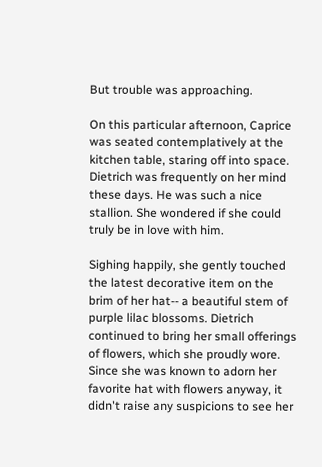But trouble was approaching.

On this particular afternoon, Caprice was seated contemplatively at the kitchen table, staring off into space. Dietrich was frequently on her mind these days. He was such a nice stallion. She wondered if she could truly be in love with him.

Sighing happily, she gently touched the latest decorative item on the brim of her hat-- a beautiful stem of purple lilac blossoms. Dietrich continued to bring her small offerings of flowers, which she proudly wore. Since she was known to adorn her favorite hat with flowers anyway, it didn't raise any suspicions to see her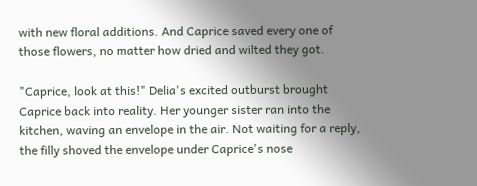with new floral additions. And Caprice saved every one of those flowers, no matter how dried and wilted they got.

"Caprice, look at this!" Delia's excited outburst brought Caprice back into reality. Her younger sister ran into the kitchen, waving an envelope in the air. Not waiting for a reply, the filly shoved the envelope under Caprice's nose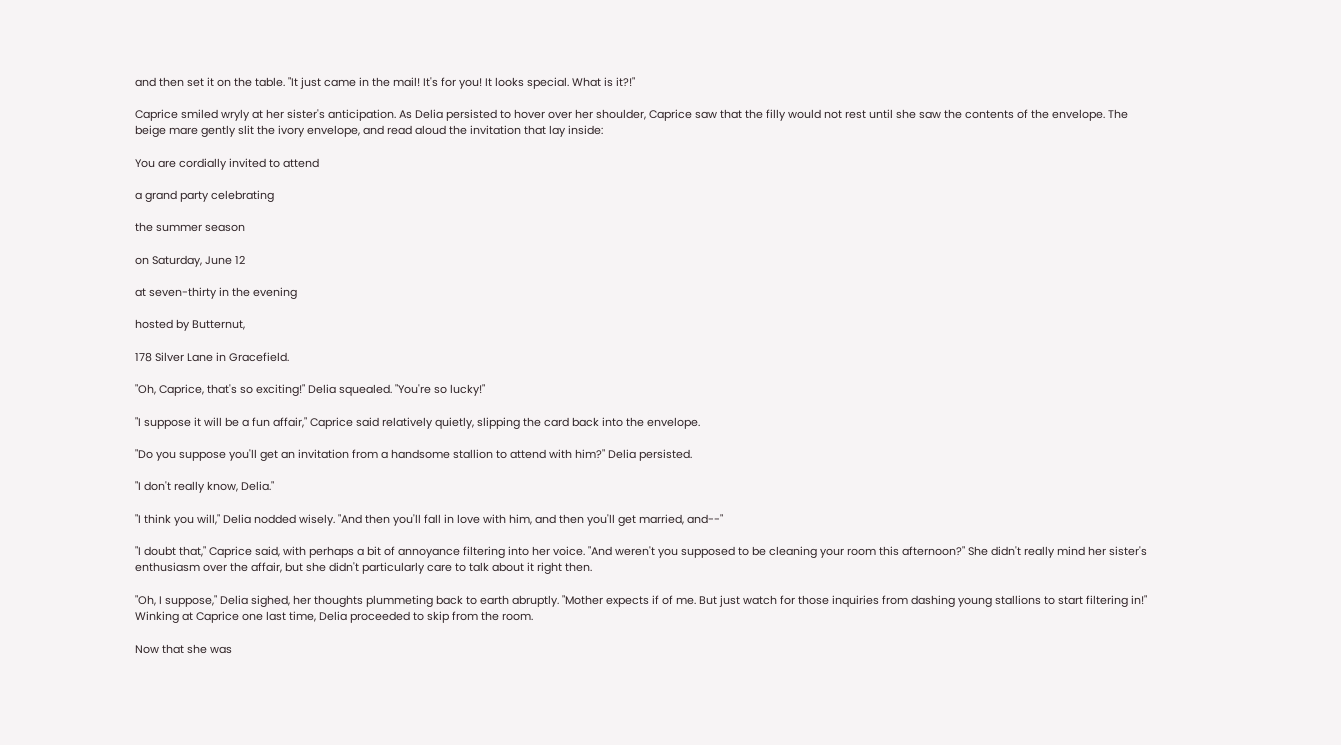and then set it on the table. "It just came in the mail! It's for you! It looks special. What is it?!"

Caprice smiled wryly at her sister's anticipation. As Delia persisted to hover over her shoulder, Caprice saw that the filly would not rest until she saw the contents of the envelope. The beige mare gently slit the ivory envelope, and read aloud the invitation that lay inside:

You are cordially invited to attend

a grand party celebrating

the summer season

on Saturday, June 12

at seven-thirty in the evening

hosted by Butternut,

178 Silver Lane in Gracefield.

"Oh, Caprice, that's so exciting!" Delia squealed. "You're so lucky!"

"I suppose it will be a fun affair," Caprice said relatively quietly, slipping the card back into the envelope.

"Do you suppose you'll get an invitation from a handsome stallion to attend with him?" Delia persisted.

"I don't really know, Delia."

"I think you will," Delia nodded wisely. "And then you'll fall in love with him, and then you'll get married, and--"

"I doubt that," Caprice said, with perhaps a bit of annoyance filtering into her voice. "And weren't you supposed to be cleaning your room this afternoon?" She didn't really mind her sister's enthusiasm over the affair, but she didn't particularly care to talk about it right then.

"Oh, I suppose," Delia sighed, her thoughts plummeting back to earth abruptly. "Mother expects if of me. But just watch for those inquiries from dashing young stallions to start filtering in!" Winking at Caprice one last time, Delia proceeded to skip from the room.

Now that she was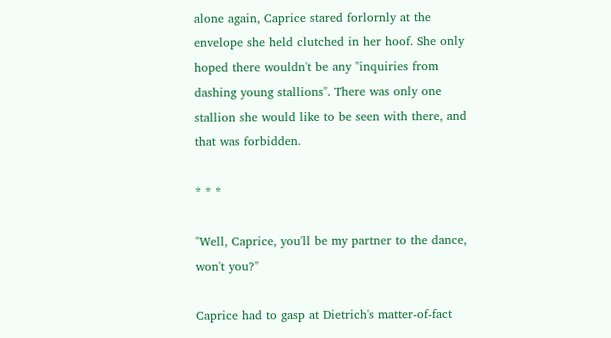alone again, Caprice stared forlornly at the envelope she held clutched in her hoof. She only hoped there wouldn't be any "inquiries from dashing young stallions". There was only one stallion she would like to be seen with there, and that was forbidden.

* * *

"Well, Caprice, you'll be my partner to the dance, won't you?"

Caprice had to gasp at Dietrich's matter-of-fact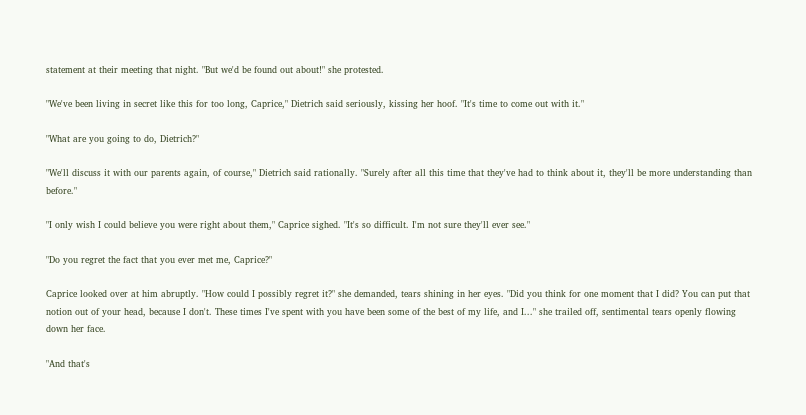statement at their meeting that night. "But we'd be found out about!" she protested.

"We've been living in secret like this for too long, Caprice," Dietrich said seriously, kissing her hoof. "It's time to come out with it."

"What are you going to do, Dietrich?"

"We'll discuss it with our parents again, of course," Dietrich said rationally. "Surely after all this time that they've had to think about it, they'll be more understanding than before."

"I only wish I could believe you were right about them," Caprice sighed. "It's so difficult. I'm not sure they'll ever see."

"Do you regret the fact that you ever met me, Caprice?"

Caprice looked over at him abruptly. "How could I possibly regret it?" she demanded, tears shining in her eyes. "Did you think for one moment that I did? You can put that notion out of your head, because I don't. These times I've spent with you have been some of the best of my life, and I..." she trailed off, sentimental tears openly flowing down her face.

"And that's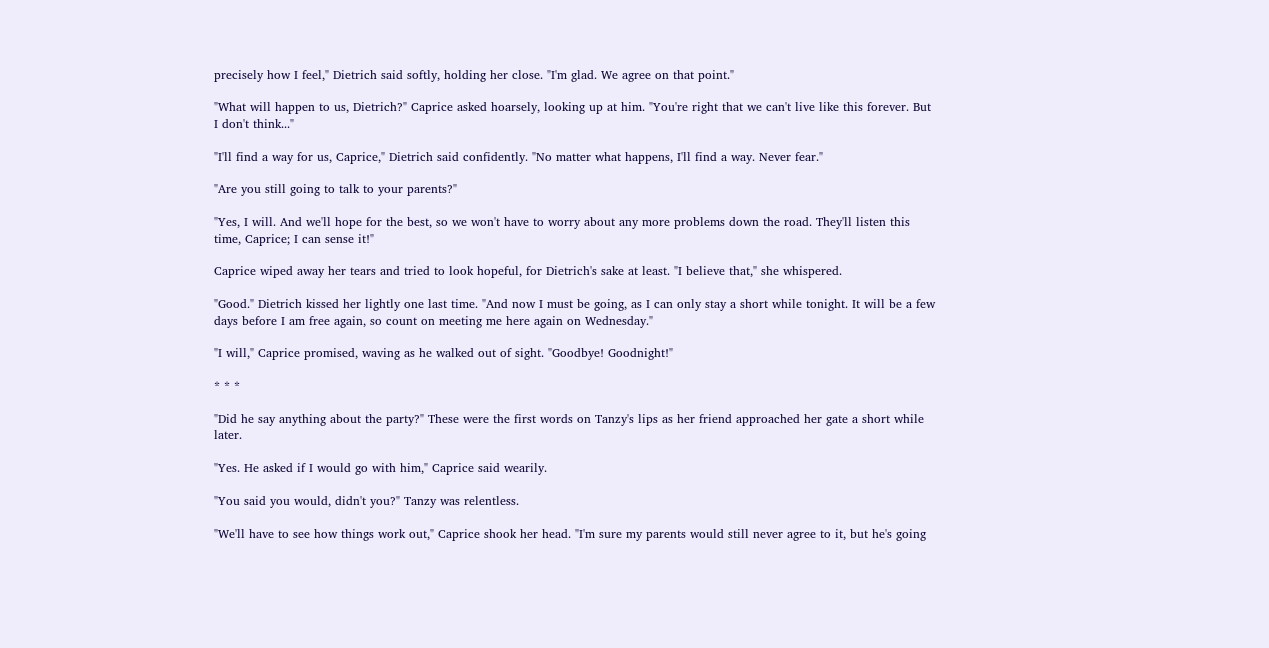precisely how I feel," Dietrich said softly, holding her close. "I'm glad. We agree on that point."

"What will happen to us, Dietrich?" Caprice asked hoarsely, looking up at him. "You're right that we can't live like this forever. But I don't think..."

"I'll find a way for us, Caprice," Dietrich said confidently. "No matter what happens, I'll find a way. Never fear."

"Are you still going to talk to your parents?"

"Yes, I will. And we'll hope for the best, so we won't have to worry about any more problems down the road. They'll listen this time, Caprice; I can sense it!"

Caprice wiped away her tears and tried to look hopeful, for Dietrich's sake at least. "I believe that," she whispered.

"Good." Dietrich kissed her lightly one last time. "And now I must be going, as I can only stay a short while tonight. It will be a few days before I am free again, so count on meeting me here again on Wednesday."

"I will," Caprice promised, waving as he walked out of sight. "Goodbye! Goodnight!"

* * *

"Did he say anything about the party?" These were the first words on Tanzy's lips as her friend approached her gate a short while later.

"Yes. He asked if I would go with him," Caprice said wearily.

"You said you would, didn't you?" Tanzy was relentless.

"We'll have to see how things work out," Caprice shook her head. "I'm sure my parents would still never agree to it, but he's going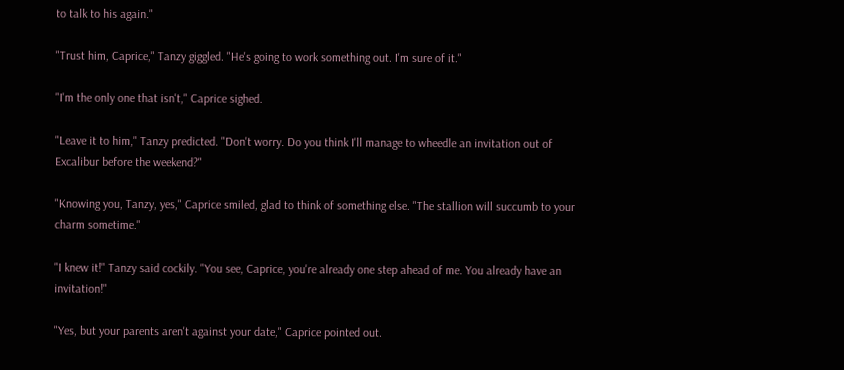to talk to his again."

"Trust him, Caprice," Tanzy giggled. "He's going to work something out. I'm sure of it."

"I'm the only one that isn't," Caprice sighed.

"Leave it to him," Tanzy predicted. "Don't worry. Do you think I'll manage to wheedle an invitation out of Excalibur before the weekend?"

"Knowing you, Tanzy, yes," Caprice smiled, glad to think of something else. "The stallion will succumb to your charm sometime."

"I knew it!" Tanzy said cockily. "You see, Caprice, you're already one step ahead of me. You already have an invitation!"

"Yes, but your parents aren't against your date," Caprice pointed out.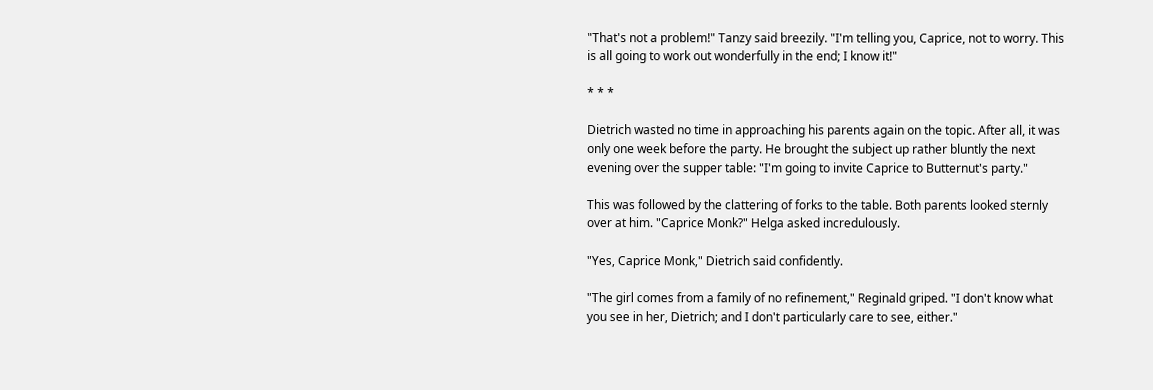"That's not a problem!" Tanzy said breezily. "I'm telling you, Caprice, not to worry. This is all going to work out wonderfully in the end; I know it!"

* * *

Dietrich wasted no time in approaching his parents again on the topic. After all, it was only one week before the party. He brought the subject up rather bluntly the next evening over the supper table: "I'm going to invite Caprice to Butternut's party."

This was followed by the clattering of forks to the table. Both parents looked sternly over at him. "Caprice Monk?" Helga asked incredulously.

"Yes, Caprice Monk," Dietrich said confidently.

"The girl comes from a family of no refinement," Reginald griped. "I don't know what you see in her, Dietrich; and I don't particularly care to see, either."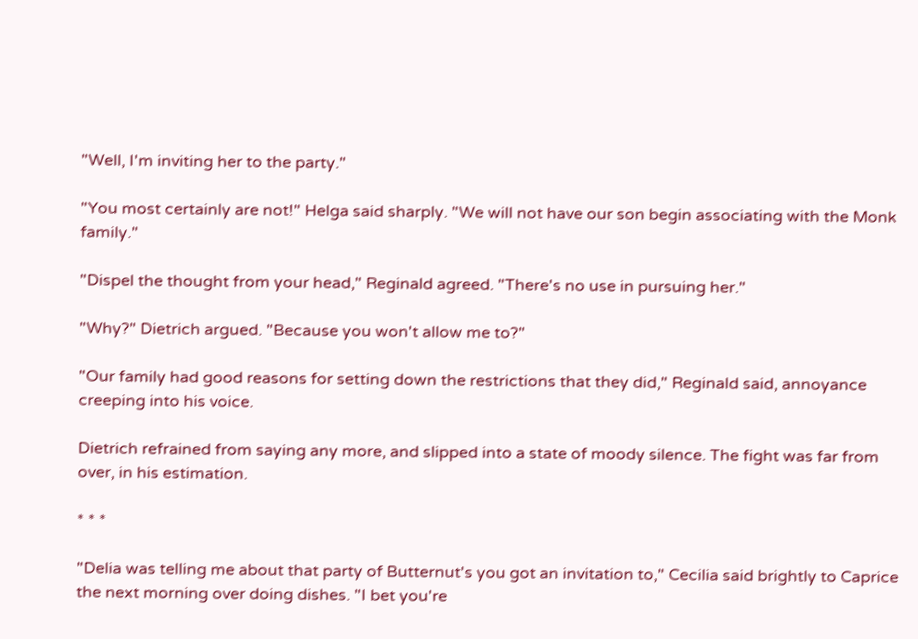"Well, I'm inviting her to the party."

"You most certainly are not!" Helga said sharply. "We will not have our son begin associating with the Monk family."

"Dispel the thought from your head," Reginald agreed. "There's no use in pursuing her."

"Why?" Dietrich argued. "Because you won't allow me to?"

"Our family had good reasons for setting down the restrictions that they did," Reginald said, annoyance creeping into his voice.

Dietrich refrained from saying any more, and slipped into a state of moody silence. The fight was far from over, in his estimation.

* * *

"Delia was telling me about that party of Butternut's you got an invitation to," Cecilia said brightly to Caprice the next morning over doing dishes. "I bet you're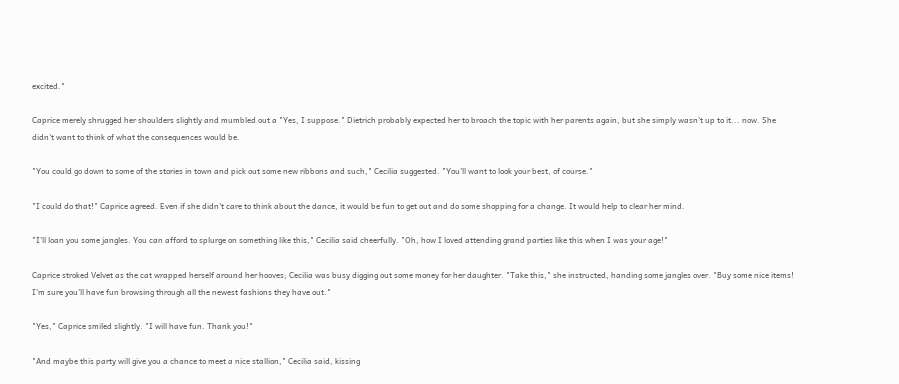excited."

Caprice merely shrugged her shoulders slightly and mumbled out a "Yes, I suppose." Dietrich probably expected her to broach the topic with her parents again, but she simply wasn't up to it... now. She didn't want to think of what the consequences would be.

"You could go down to some of the stories in town and pick out some new ribbons and such," Cecilia suggested. "You'll want to look your best, of course."

"I could do that!" Caprice agreed. Even if she didn't care to think about the dance, it would be fun to get out and do some shopping for a change. It would help to clear her mind.

"I'll loan you some jangles. You can afford to splurge on something like this," Cecilia said cheerfully. "Oh, how I loved attending grand parties like this when I was your age!"

Caprice stroked Velvet as the cat wrapped herself around her hooves; Cecilia was busy digging out some money for her daughter. "Take this," she instructed, handing some jangles over. "Buy some nice items! I'm sure you'll have fun browsing through all the newest fashions they have out."

"Yes," Caprice smiled slightly. "I will have fun. Thank you!"

"And maybe this party will give you a chance to meet a nice stallion," Cecilia said, kissing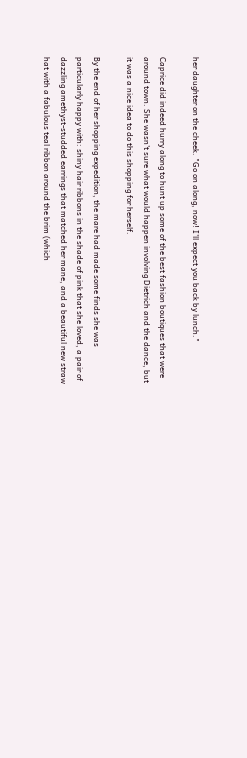her daughter on the cheek. "Go on along, now! I'll expect you back by lunch."

Caprice did indeed hurry along to hunt up some of the best fashion boutiques that were around town. She wasn't sure what would happen involving Dietrich and the dance, but it was a nice idea to do this shopping for herself.

By the end of her shopping expedition, the mare had made some finds she was particularly happy with: shiny hair ribbons in the shade of pink that she loved, a pair of dazzling amethyst-studded earrings that matched her mane, and a beautiful new straw hat with a fabulous teal ribbon around the brim (which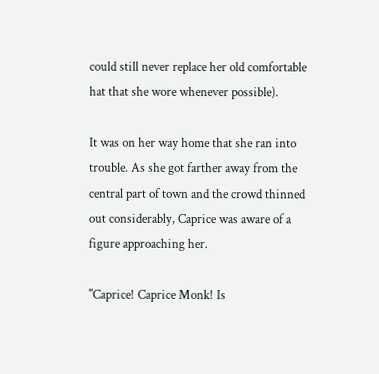could still never replace her old comfortable hat that she wore whenever possible).

It was on her way home that she ran into trouble. As she got farther away from the central part of town and the crowd thinned out considerably, Caprice was aware of a figure approaching her.

"Caprice! Caprice Monk! Is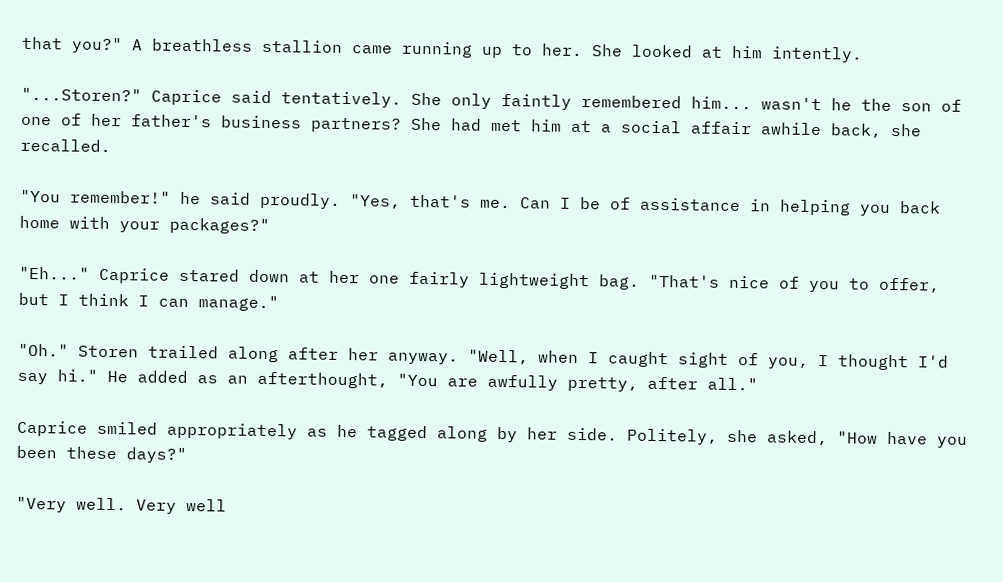that you?" A breathless stallion came running up to her. She looked at him intently.

"...Storen?" Caprice said tentatively. She only faintly remembered him... wasn't he the son of one of her father's business partners? She had met him at a social affair awhile back, she recalled.

"You remember!" he said proudly. "Yes, that's me. Can I be of assistance in helping you back home with your packages?"

"Eh..." Caprice stared down at her one fairly lightweight bag. "That's nice of you to offer, but I think I can manage."

"Oh." Storen trailed along after her anyway. "Well, when I caught sight of you, I thought I'd say hi." He added as an afterthought, "You are awfully pretty, after all."

Caprice smiled appropriately as he tagged along by her side. Politely, she asked, "How have you been these days?"

"Very well. Very well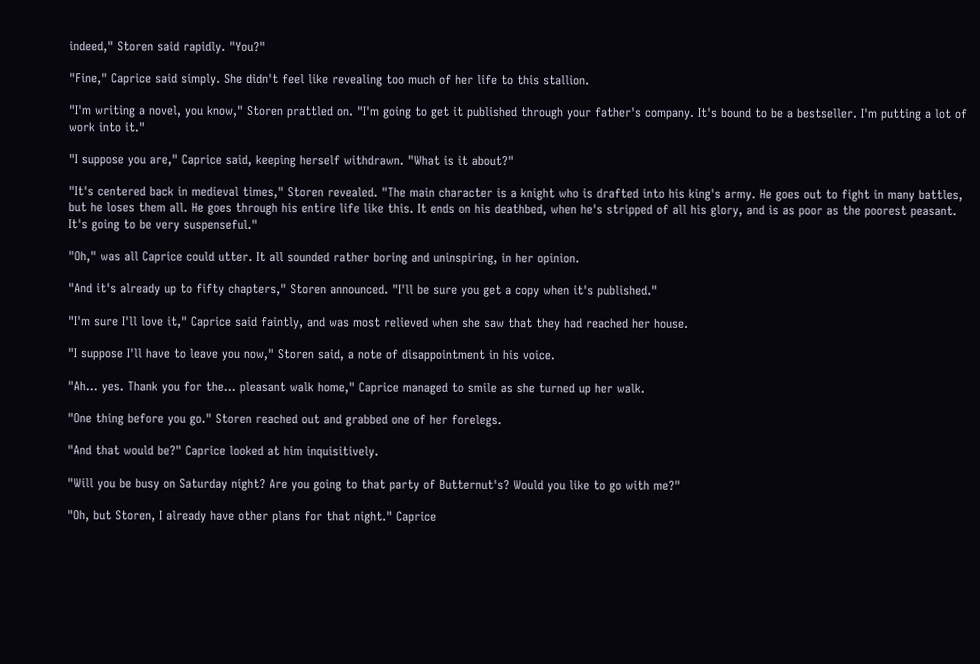indeed," Storen said rapidly. "You?"

"Fine," Caprice said simply. She didn't feel like revealing too much of her life to this stallion.

"I'm writing a novel, you know," Storen prattled on. "I'm going to get it published through your father's company. It's bound to be a bestseller. I'm putting a lot of work into it."

"I suppose you are," Caprice said, keeping herself withdrawn. "What is it about?"

"It's centered back in medieval times," Storen revealed. "The main character is a knight who is drafted into his king's army. He goes out to fight in many battles, but he loses them all. He goes through his entire life like this. It ends on his deathbed, when he's stripped of all his glory, and is as poor as the poorest peasant. It's going to be very suspenseful."

"Oh," was all Caprice could utter. It all sounded rather boring and uninspiring, in her opinion.

"And it's already up to fifty chapters," Storen announced. "I'll be sure you get a copy when it's published."

"I'm sure I'll love it," Caprice said faintly, and was most relieved when she saw that they had reached her house.

"I suppose I'll have to leave you now," Storen said, a note of disappointment in his voice.

"Ah... yes. Thank you for the... pleasant walk home," Caprice managed to smile as she turned up her walk.

"One thing before you go." Storen reached out and grabbed one of her forelegs.

"And that would be?" Caprice looked at him inquisitively.

"Will you be busy on Saturday night? Are you going to that party of Butternut's? Would you like to go with me?"

"Oh, but Storen, I already have other plans for that night." Caprice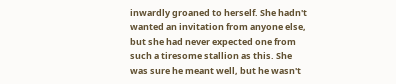inwardly groaned to herself. She hadn't wanted an invitation from anyone else, but she had never expected one from such a tiresome stallion as this. She was sure he meant well, but he wasn't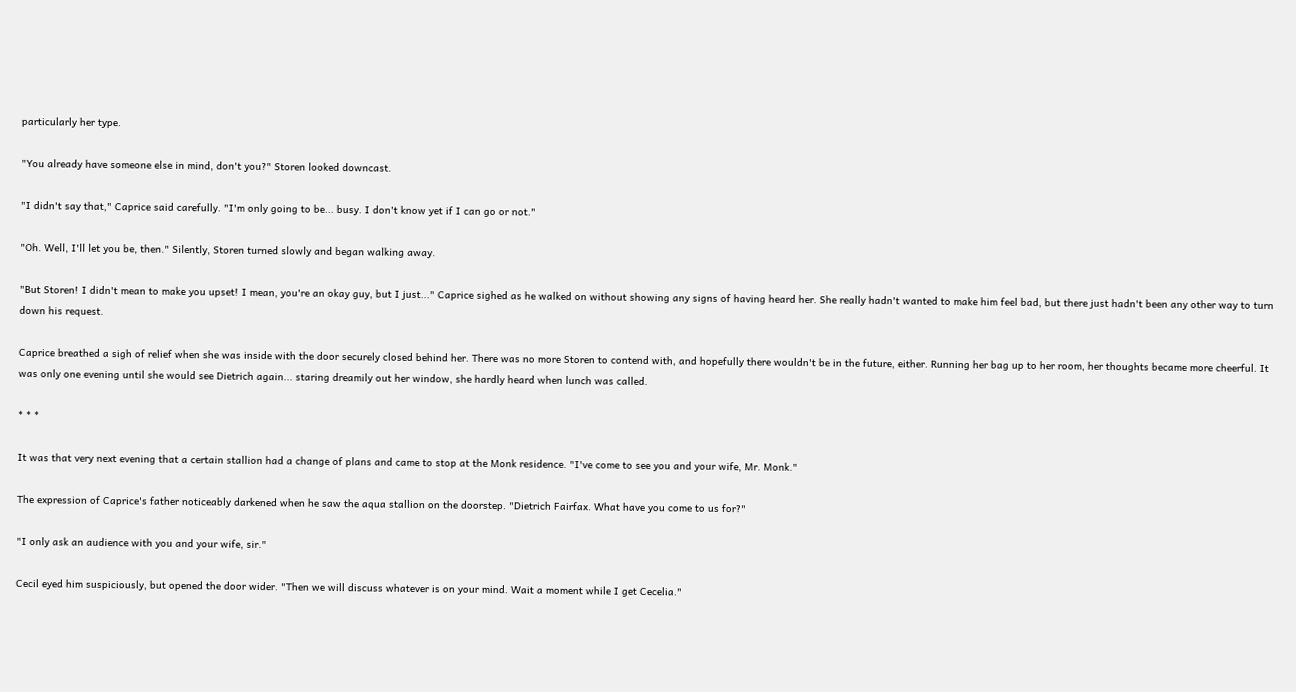particularly her type.

"You already have someone else in mind, don't you?" Storen looked downcast.

"I didn't say that," Caprice said carefully. "I'm only going to be... busy. I don't know yet if I can go or not."

"Oh. Well, I'll let you be, then." Silently, Storen turned slowly and began walking away.

"But Storen! I didn't mean to make you upset! I mean, you're an okay guy, but I just..." Caprice sighed as he walked on without showing any signs of having heard her. She really hadn't wanted to make him feel bad, but there just hadn't been any other way to turn down his request.

Caprice breathed a sigh of relief when she was inside with the door securely closed behind her. There was no more Storen to contend with, and hopefully there wouldn't be in the future, either. Running her bag up to her room, her thoughts became more cheerful. It was only one evening until she would see Dietrich again... staring dreamily out her window, she hardly heard when lunch was called.

* * *

It was that very next evening that a certain stallion had a change of plans and came to stop at the Monk residence. "I've come to see you and your wife, Mr. Monk."

The expression of Caprice's father noticeably darkened when he saw the aqua stallion on the doorstep. "Dietrich Fairfax. What have you come to us for?"

"I only ask an audience with you and your wife, sir."

Cecil eyed him suspiciously, but opened the door wider. "Then we will discuss whatever is on your mind. Wait a moment while I get Cecelia."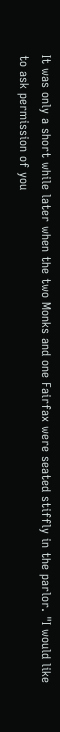It was only a short while later when the two Monks and one Fairfax were seated stiffly in the parlor. "I would like to ask permission of you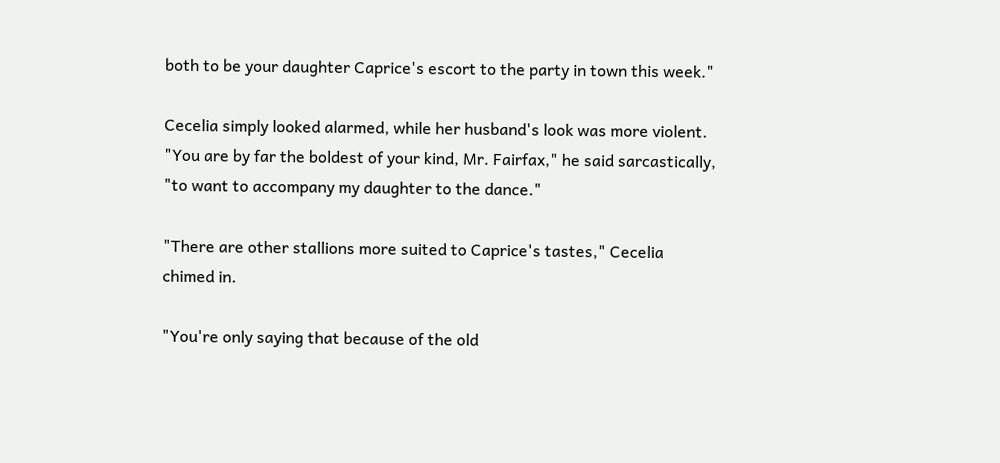both to be your daughter Caprice's escort to the party in town this week."

Cecelia simply looked alarmed, while her husband's look was more violent. "You are by far the boldest of your kind, Mr. Fairfax," he said sarcastically, "to want to accompany my daughter to the dance."

"There are other stallions more suited to Caprice's tastes," Cecelia chimed in.

"You're only saying that because of the old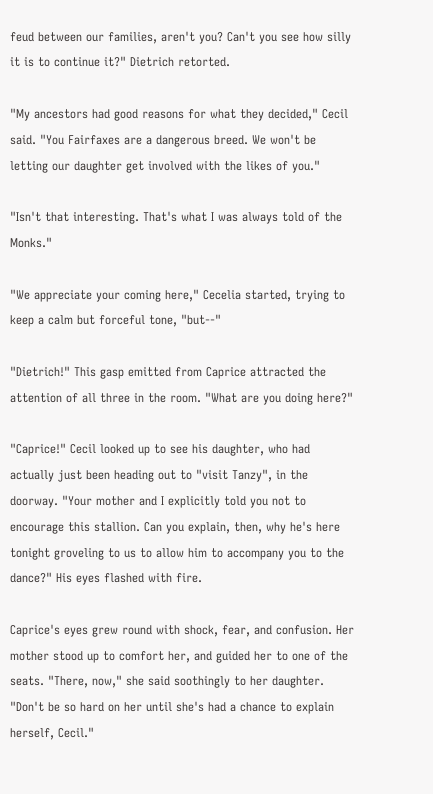feud between our families, aren't you? Can't you see how silly it is to continue it?" Dietrich retorted.

"My ancestors had good reasons for what they decided," Cecil said. "You Fairfaxes are a dangerous breed. We won't be letting our daughter get involved with the likes of you."

"Isn't that interesting. That's what I was always told of the Monks."

"We appreciate your coming here," Cecelia started, trying to keep a calm but forceful tone, "but--"

"Dietrich!" This gasp emitted from Caprice attracted the attention of all three in the room. "What are you doing here?"

"Caprice!" Cecil looked up to see his daughter, who had actually just been heading out to "visit Tanzy", in the doorway. "Your mother and I explicitly told you not to encourage this stallion. Can you explain, then, why he's here tonight groveling to us to allow him to accompany you to the dance?" His eyes flashed with fire.

Caprice's eyes grew round with shock, fear, and confusion. Her mother stood up to comfort her, and guided her to one of the seats. "There, now," she said soothingly to her daughter. "Don't be so hard on her until she's had a chance to explain herself, Cecil."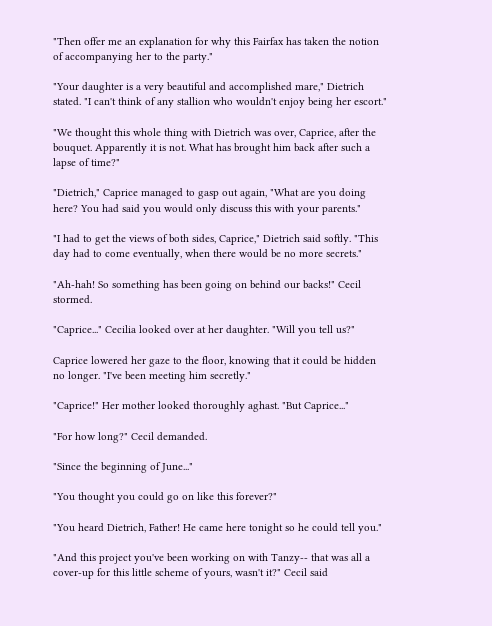"Then offer me an explanation for why this Fairfax has taken the notion of accompanying her to the party."

"Your daughter is a very beautiful and accomplished mare," Dietrich stated. "I can't think of any stallion who wouldn't enjoy being her escort."

"We thought this whole thing with Dietrich was over, Caprice, after the bouquet. Apparently it is not. What has brought him back after such a lapse of time?"

"Dietrich," Caprice managed to gasp out again, "What are you doing here? You had said you would only discuss this with your parents."

"I had to get the views of both sides, Caprice," Dietrich said softly. "This day had to come eventually, when there would be no more secrets."

"Ah-hah! So something has been going on behind our backs!" Cecil stormed.

"Caprice..." Cecilia looked over at her daughter. "Will you tell us?"

Caprice lowered her gaze to the floor, knowing that it could be hidden no longer. "I've been meeting him secretly."

"Caprice!" Her mother looked thoroughly aghast. "But Caprice..."

"For how long?" Cecil demanded.

"Since the beginning of June..."

"You thought you could go on like this forever?"

"You heard Dietrich, Father! He came here tonight so he could tell you."

"And this project you've been working on with Tanzy-- that was all a cover-up for this little scheme of yours, wasn't it?" Cecil said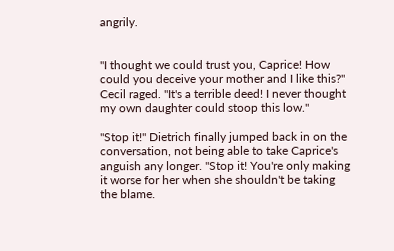angrily.


"I thought we could trust you, Caprice! How could you deceive your mother and I like this?" Cecil raged. "It's a terrible deed! I never thought my own daughter could stoop this low."

"Stop it!" Dietrich finally jumped back in on the conversation, not being able to take Caprice's anguish any longer. "Stop it! You're only making it worse for her when she shouldn't be taking the blame.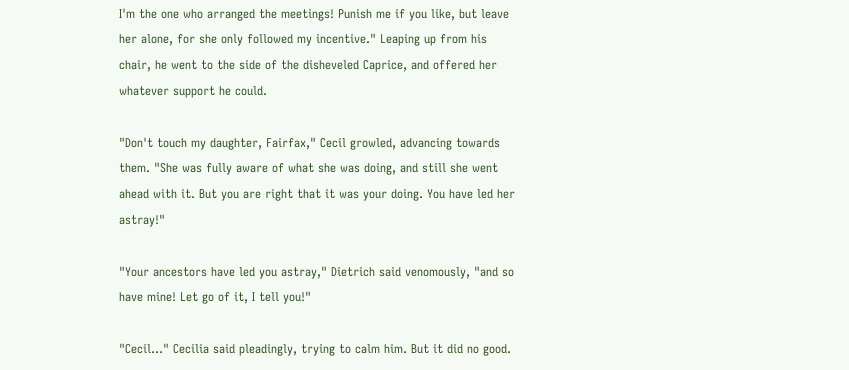I'm the one who arranged the meetings! Punish me if you like, but leave her alone, for she only followed my incentive." Leaping up from his chair, he went to the side of the disheveled Caprice, and offered her whatever support he could.

"Don't touch my daughter, Fairfax," Cecil growled, advancing towards them. "She was fully aware of what she was doing, and still she went ahead with it. But you are right that it was your doing. You have led her astray!"

"Your ancestors have led you astray," Dietrich said venomously, "and so have mine! Let go of it, I tell you!"

"Cecil..." Cecilia said pleadingly, trying to calm him. But it did no good.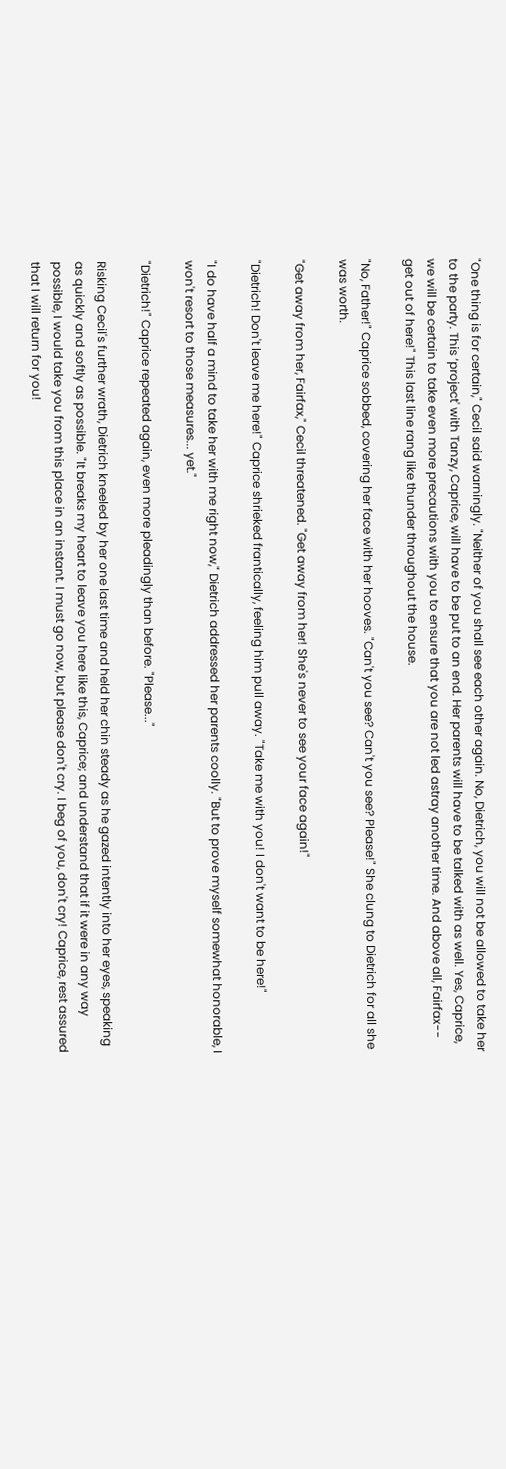"One thing is for certain," Cecil said warningly. "Neither of you shall see each other again. No, Dietrich, you will not be allowed to take her to the party. This ‘project' with Tanzy, Caprice, will have to be put to an end. Her parents will have to be talked with as well. Yes, Caprice, we will be certain to take even more precautions with you to ensure that you are not led astray another time. And above all, Fairfax-- get out of here!" This last line rang like thunder throughout the house.

"No, Father!" Caprice sobbed, covering her face with her hooves. "Can't you see? Can't you see? Please!" She clung to Dietrich for all she was worth.

"Get away from her, Fairfax," Cecil threatened. "Get away from her! She's never to see your face again!"

"Dietrich! Don't leave me here!" Caprice shrieked frantically, feeling him pull away. "Take me with you! I don't want to be here!"

"I do have half a mind to take her with me right now," Dietrich addressed her parents coolly. "But to prove myself somewhat honorable, I won't resort to those measures... yet."

"Dietrich!" Caprice repeated again, even more pleadingly than before. "Please..."

Risking Cecil's further wrath, Dietrich kneeled by her one last time and held her chin steady as he gazed intently into her eyes, speaking as quickly and softly as possible. "It breaks my heart to leave you here like this, Caprice; and understand that if it were in any way possible, I would take you from this place in an instant. I must go now, but please don't cry. I beg of you, don't cry! Caprice, rest assured that I will return for you!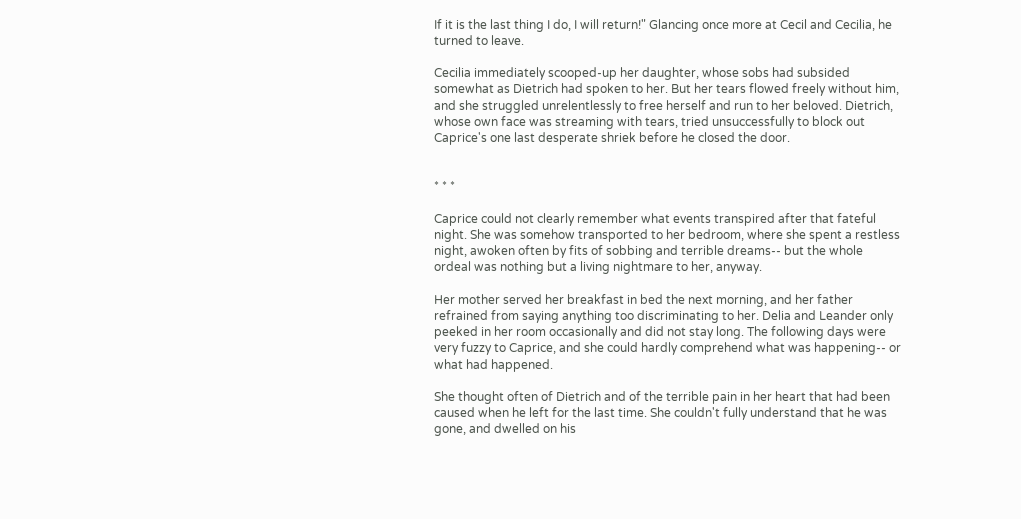If it is the last thing I do, I will return!" Glancing once more at Cecil and Cecilia, he turned to leave.

Cecilia immediately scooped-up her daughter, whose sobs had subsided somewhat as Dietrich had spoken to her. But her tears flowed freely without him, and she struggled unrelentlessly to free herself and run to her beloved. Dietrich, whose own face was streaming with tears, tried unsuccessfully to block out Caprice's one last desperate shriek before he closed the door.


* * *

Caprice could not clearly remember what events transpired after that fateful night. She was somehow transported to her bedroom, where she spent a restless night, awoken often by fits of sobbing and terrible dreams-- but the whole ordeal was nothing but a living nightmare to her, anyway.

Her mother served her breakfast in bed the next morning, and her father refrained from saying anything too discriminating to her. Delia and Leander only peeked in her room occasionally and did not stay long. The following days were very fuzzy to Caprice, and she could hardly comprehend what was happening-- or what had happened.

She thought often of Dietrich and of the terrible pain in her heart that had been caused when he left for the last time. She couldn't fully understand that he was gone, and dwelled on his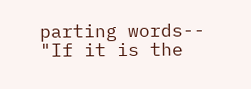parting words-- "If it is the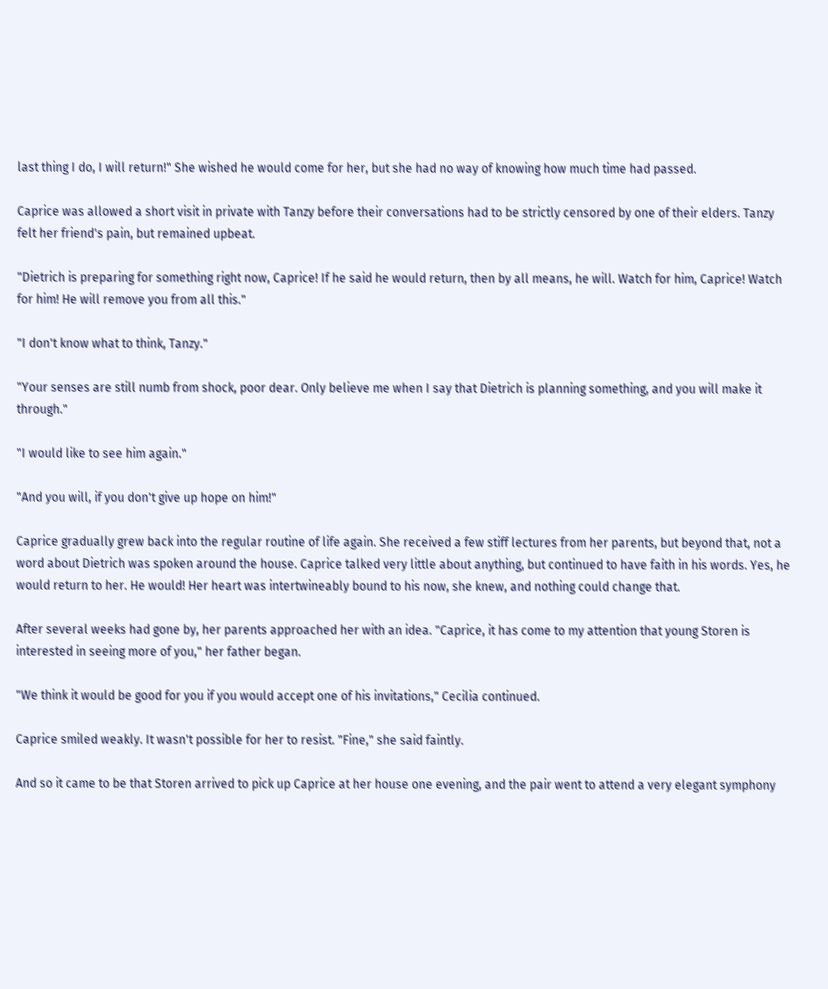last thing I do, I will return!" She wished he would come for her, but she had no way of knowing how much time had passed.

Caprice was allowed a short visit in private with Tanzy before their conversations had to be strictly censored by one of their elders. Tanzy felt her friend's pain, but remained upbeat.

"Dietrich is preparing for something right now, Caprice! If he said he would return, then by all means, he will. Watch for him, Caprice! Watch for him! He will remove you from all this."

"I don't know what to think, Tanzy."

"Your senses are still numb from shock, poor dear. Only believe me when I say that Dietrich is planning something, and you will make it through."

"I would like to see him again."

"And you will, if you don't give up hope on him!"

Caprice gradually grew back into the regular routine of life again. She received a few stiff lectures from her parents, but beyond that, not a word about Dietrich was spoken around the house. Caprice talked very little about anything, but continued to have faith in his words. Yes, he would return to her. He would! Her heart was intertwineably bound to his now, she knew, and nothing could change that.

After several weeks had gone by, her parents approached her with an idea. "Caprice, it has come to my attention that young Storen is interested in seeing more of you," her father began.

"We think it would be good for you if you would accept one of his invitations," Cecilia continued.

Caprice smiled weakly. It wasn't possible for her to resist. "Fine," she said faintly.

And so it came to be that Storen arrived to pick up Caprice at her house one evening, and the pair went to attend a very elegant symphony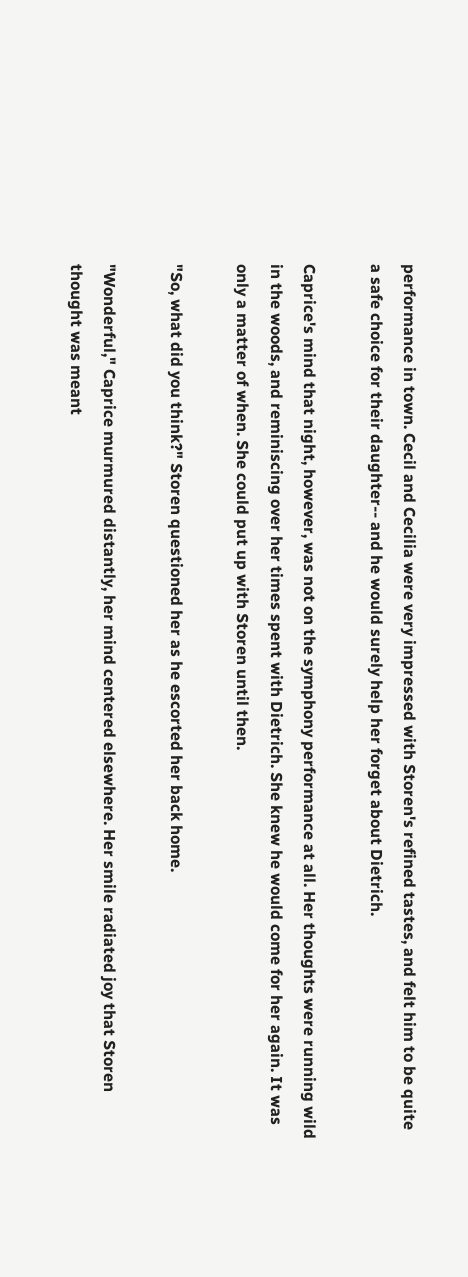performance in town. Cecil and Cecilia were very impressed with Storen's refined tastes, and felt him to be quite a safe choice for their daughter-- and he would surely help her forget about Dietrich.

Caprice's mind that night, however, was not on the symphony performance at all. Her thoughts were running wild in the woods, and reminiscing over her times spent with Dietrich. She knew he would come for her again. It was only a matter of when. She could put up with Storen until then.

"So, what did you think?" Storen questioned her as he escorted her back home.

"Wonderful," Caprice murmured distantly, her mind centered elsewhere. Her smile radiated joy that Storen thought was meant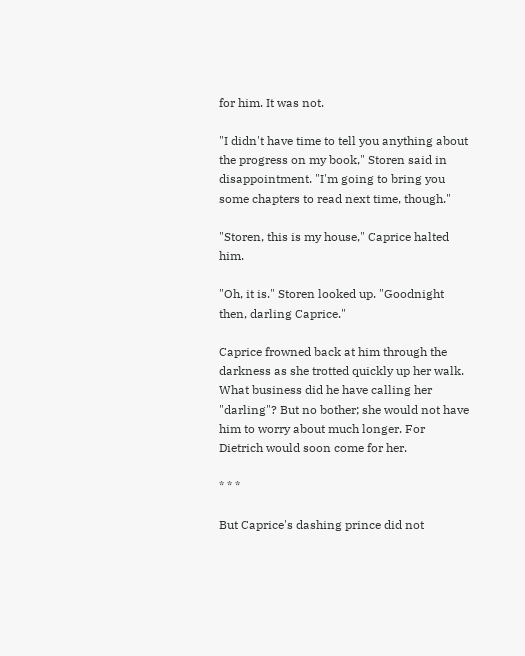for him. It was not.

"I didn't have time to tell you anything about the progress on my book," Storen said in disappointment. "I'm going to bring you some chapters to read next time, though."

"Storen, this is my house," Caprice halted him.

"Oh, it is." Storen looked up. "Goodnight then, darling Caprice."

Caprice frowned back at him through the darkness as she trotted quickly up her walk. What business did he have calling her "darling"? But no bother; she would not have him to worry about much longer. For Dietrich would soon come for her.

* * *

But Caprice's dashing prince did not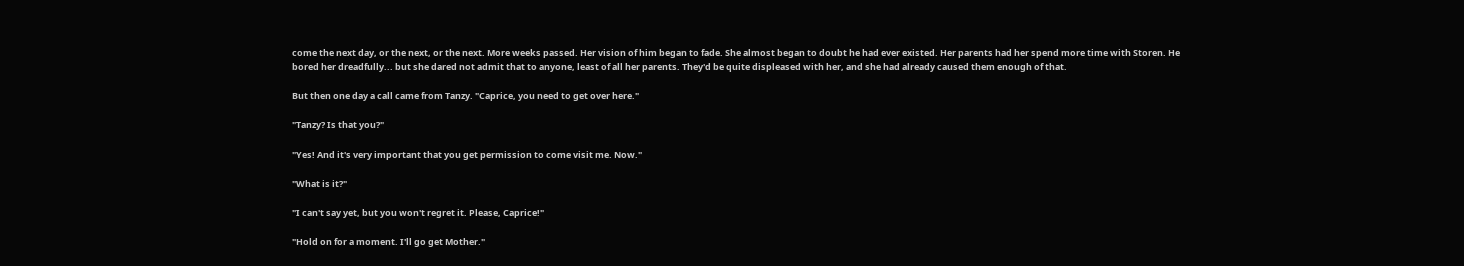come the next day, or the next, or the next. More weeks passed. Her vision of him began to fade. She almost began to doubt he had ever existed. Her parents had her spend more time with Storen. He bored her dreadfully... but she dared not admit that to anyone, least of all her parents. They'd be quite displeased with her, and she had already caused them enough of that.

But then one day a call came from Tanzy. "Caprice, you need to get over here."

"Tanzy? Is that you?"

"Yes! And it's very important that you get permission to come visit me. Now."

"What is it?"

"I can't say yet, but you won't regret it. Please, Caprice!"

"Hold on for a moment. I'll go get Mother."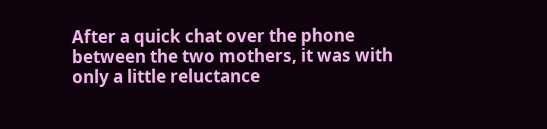After a quick chat over the phone between the two mothers, it was with only a little reluctance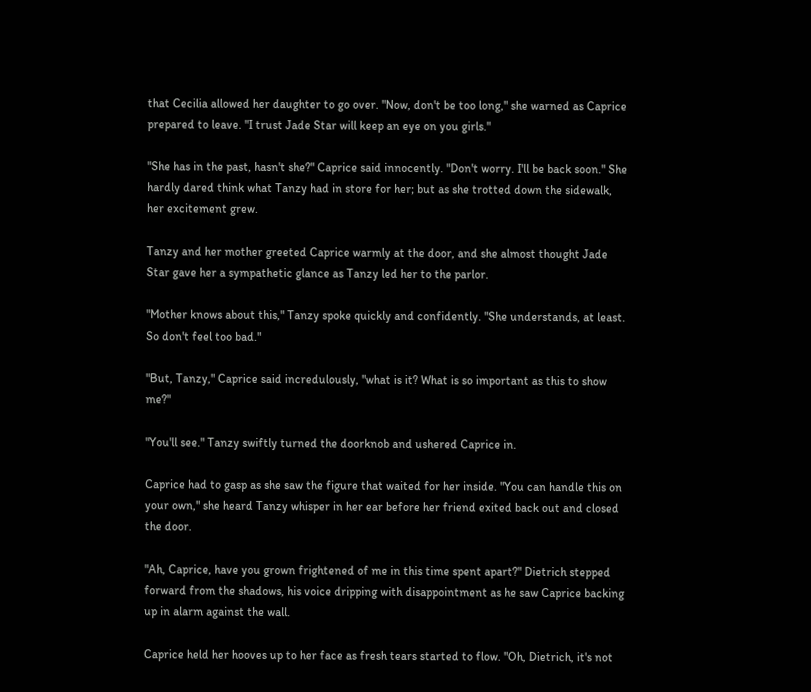that Cecilia allowed her daughter to go over. "Now, don't be too long," she warned as Caprice prepared to leave. "I trust Jade Star will keep an eye on you girls."

"She has in the past, hasn't she?" Caprice said innocently. "Don't worry. I'll be back soon." She hardly dared think what Tanzy had in store for her; but as she trotted down the sidewalk, her excitement grew.

Tanzy and her mother greeted Caprice warmly at the door, and she almost thought Jade Star gave her a sympathetic glance as Tanzy led her to the parlor.

"Mother knows about this," Tanzy spoke quickly and confidently. "She understands, at least. So don't feel too bad."

"But, Tanzy," Caprice said incredulously, "what is it? What is so important as this to show me?"

"You'll see." Tanzy swiftly turned the doorknob and ushered Caprice in.

Caprice had to gasp as she saw the figure that waited for her inside. "You can handle this on your own," she heard Tanzy whisper in her ear before her friend exited back out and closed the door.

"Ah, Caprice, have you grown frightened of me in this time spent apart?" Dietrich stepped forward from the shadows, his voice dripping with disappointment as he saw Caprice backing up in alarm against the wall.

Caprice held her hooves up to her face as fresh tears started to flow. "Oh, Dietrich, it's not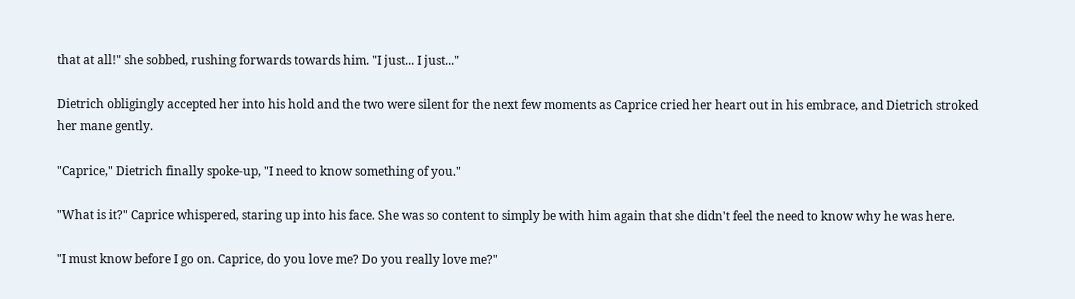that at all!" she sobbed, rushing forwards towards him. "I just... I just..."

Dietrich obligingly accepted her into his hold and the two were silent for the next few moments as Caprice cried her heart out in his embrace, and Dietrich stroked her mane gently.

"Caprice," Dietrich finally spoke-up, "I need to know something of you."

"What is it?" Caprice whispered, staring up into his face. She was so content to simply be with him again that she didn't feel the need to know why he was here.

"I must know before I go on. Caprice, do you love me? Do you really love me?"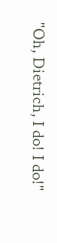"Oh, Dietrich, I do! I do!"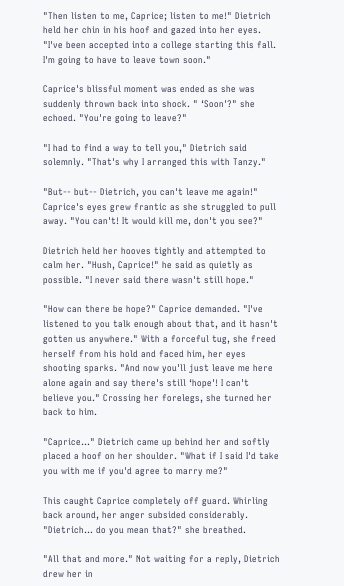"Then listen to me, Caprice; listen to me!" Dietrich held her chin in his hoof and gazed into her eyes. "I've been accepted into a college starting this fall. I'm going to have to leave town soon."

Caprice's blissful moment was ended as she was suddenly thrown back into shock. " ‘Soon'?" she echoed. "You're going to leave?"

"I had to find a way to tell you," Dietrich said solemnly. "That's why I arranged this with Tanzy."

"But-- but-- Dietrich, you can't leave me again!" Caprice's eyes grew frantic as she struggled to pull away. "You can't! It would kill me, don't you see?"

Dietrich held her hooves tightly and attempted to calm her. "Hush, Caprice!" he said as quietly as possible. "I never said there wasn't still hope."

"How can there be hope?" Caprice demanded. "I've listened to you talk enough about that, and it hasn't gotten us anywhere." With a forceful tug, she freed herself from his hold and faced him, her eyes shooting sparks. "And now you'll just leave me here alone again and say there's still ‘hope'! I can't believe you." Crossing her forelegs, she turned her back to him.

"Caprice..." Dietrich came up behind her and softly placed a hoof on her shoulder. "What if I said I'd take you with me if you'd agree to marry me?"

This caught Caprice completely off guard. Whirling back around, her anger subsided considerably. "Dietrich... do you mean that?" she breathed.

"All that and more." Not waiting for a reply, Dietrich drew her in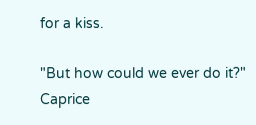for a kiss.

"But how could we ever do it?" Caprice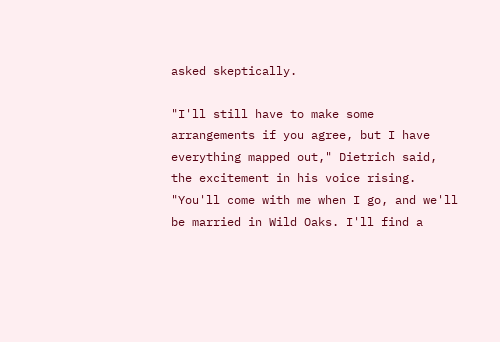asked skeptically.

"I'll still have to make some arrangements if you agree, but I have everything mapped out," Dietrich said, the excitement in his voice rising. "You'll come with me when I go, and we'll be married in Wild Oaks. I'll find a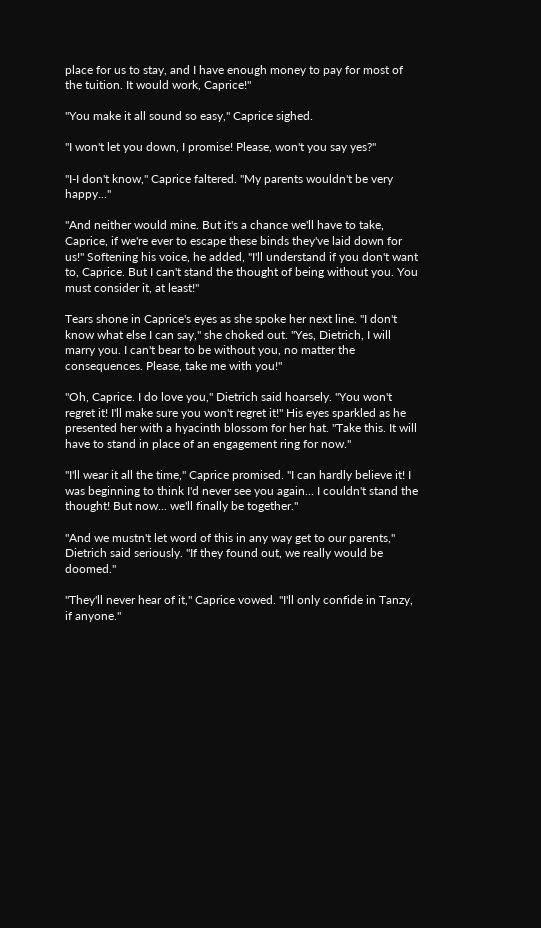place for us to stay, and I have enough money to pay for most of the tuition. It would work, Caprice!"

"You make it all sound so easy," Caprice sighed.

"I won't let you down, I promise! Please, won't you say yes?"

"I-I don't know," Caprice faltered. "My parents wouldn't be very happy..."

"And neither would mine. But it's a chance we'll have to take, Caprice, if we're ever to escape these binds they've laid down for us!" Softening his voice, he added, "I'll understand if you don't want to, Caprice. But I can't stand the thought of being without you. You must consider it, at least!"

Tears shone in Caprice's eyes as she spoke her next line. "I don't know what else I can say," she choked out. "Yes, Dietrich, I will marry you. I can't bear to be without you, no matter the consequences. Please, take me with you!"

"Oh, Caprice. I do love you," Dietrich said hoarsely. "You won't regret it! I'll make sure you won't regret it!" His eyes sparkled as he presented her with a hyacinth blossom for her hat. "Take this. It will have to stand in place of an engagement ring for now."

"I'll wear it all the time," Caprice promised. "I can hardly believe it! I was beginning to think I'd never see you again... I couldn't stand the thought! But now... we'll finally be together."

"And we mustn't let word of this in any way get to our parents," Dietrich said seriously. "If they found out, we really would be doomed."

"They'll never hear of it," Caprice vowed. "I'll only confide in Tanzy, if anyone."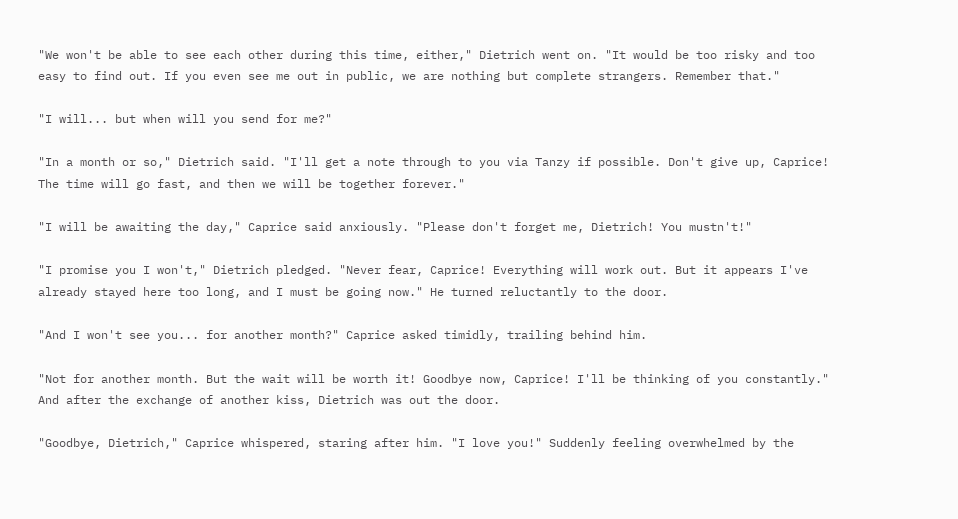"We won't be able to see each other during this time, either," Dietrich went on. "It would be too risky and too easy to find out. If you even see me out in public, we are nothing but complete strangers. Remember that."

"I will... but when will you send for me?"

"In a month or so," Dietrich said. "I'll get a note through to you via Tanzy if possible. Don't give up, Caprice! The time will go fast, and then we will be together forever."

"I will be awaiting the day," Caprice said anxiously. "Please don't forget me, Dietrich! You mustn't!"

"I promise you I won't," Dietrich pledged. "Never fear, Caprice! Everything will work out. But it appears I've already stayed here too long, and I must be going now." He turned reluctantly to the door.

"And I won't see you... for another month?" Caprice asked timidly, trailing behind him.

"Not for another month. But the wait will be worth it! Goodbye now, Caprice! I'll be thinking of you constantly." And after the exchange of another kiss, Dietrich was out the door.

"Goodbye, Dietrich," Caprice whispered, staring after him. "I love you!" Suddenly feeling overwhelmed by the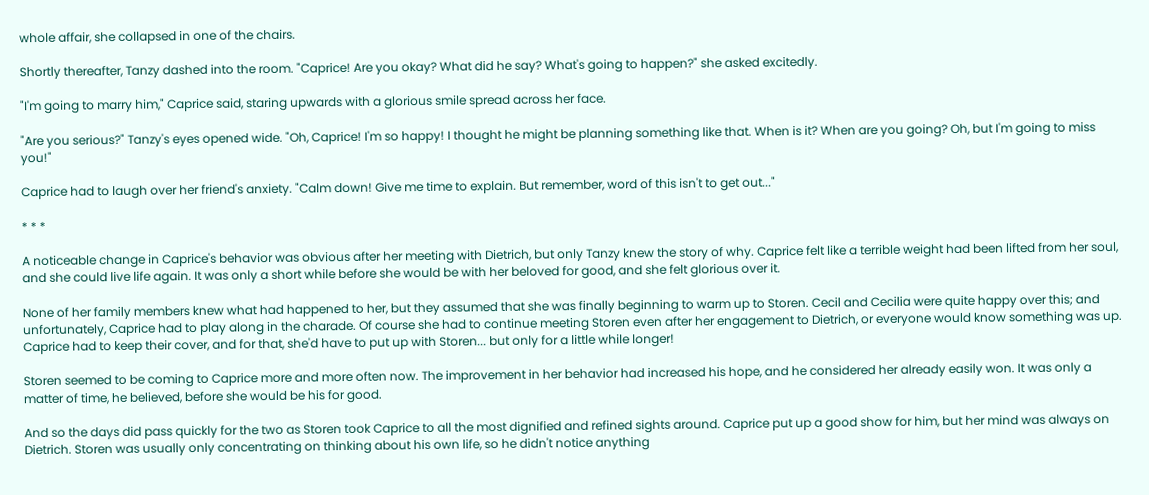whole affair, she collapsed in one of the chairs.

Shortly thereafter, Tanzy dashed into the room. "Caprice! Are you okay? What did he say? What's going to happen?" she asked excitedly.

"I'm going to marry him," Caprice said, staring upwards with a glorious smile spread across her face.

"Are you serious?" Tanzy's eyes opened wide. "Oh, Caprice! I'm so happy! I thought he might be planning something like that. When is it? When are you going? Oh, but I'm going to miss you!"

Caprice had to laugh over her friend's anxiety. "Calm down! Give me time to explain. But remember, word of this isn't to get out..."

* * *

A noticeable change in Caprice's behavior was obvious after her meeting with Dietrich, but only Tanzy knew the story of why. Caprice felt like a terrible weight had been lifted from her soul, and she could live life again. It was only a short while before she would be with her beloved for good, and she felt glorious over it.

None of her family members knew what had happened to her, but they assumed that she was finally beginning to warm up to Storen. Cecil and Cecilia were quite happy over this; and unfortunately, Caprice had to play along in the charade. Of course she had to continue meeting Storen even after her engagement to Dietrich, or everyone would know something was up. Caprice had to keep their cover, and for that, she'd have to put up with Storen... but only for a little while longer!

Storen seemed to be coming to Caprice more and more often now. The improvement in her behavior had increased his hope, and he considered her already easily won. It was only a matter of time, he believed, before she would be his for good.

And so the days did pass quickly for the two as Storen took Caprice to all the most dignified and refined sights around. Caprice put up a good show for him, but her mind was always on Dietrich. Storen was usually only concentrating on thinking about his own life, so he didn't notice anything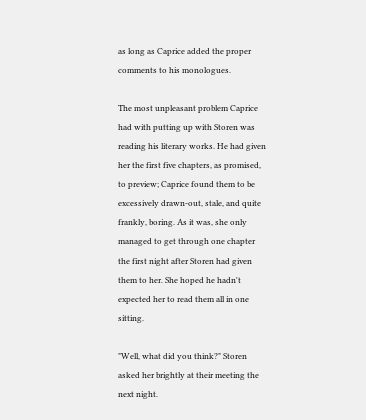as long as Caprice added the proper comments to his monologues.

The most unpleasant problem Caprice had with putting up with Storen was reading his literary works. He had given her the first five chapters, as promised, to preview; Caprice found them to be excessively drawn-out, stale, and quite frankly, boring. As it was, she only managed to get through one chapter the first night after Storen had given them to her. She hoped he hadn't expected her to read them all in one sitting.

"Well, what did you think?" Storen asked her brightly at their meeting the next night.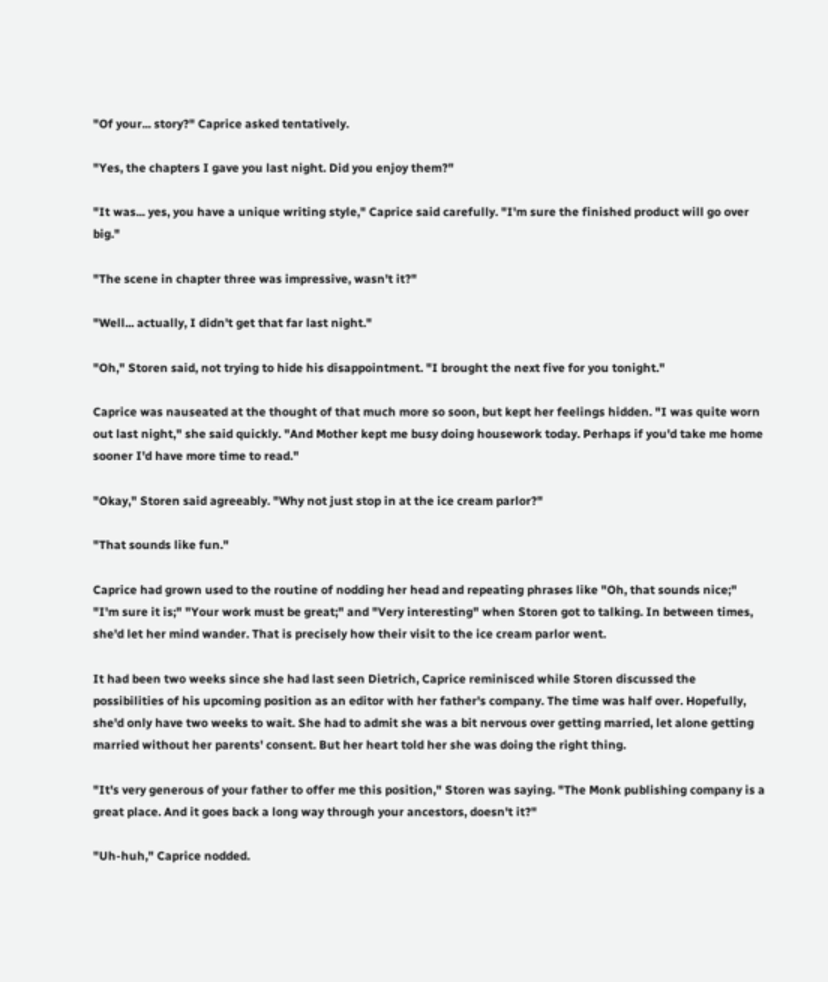"Of your... story?" Caprice asked tentatively.

"Yes, the chapters I gave you last night. Did you enjoy them?"

"It was... yes, you have a unique writing style," Caprice said carefully. "I'm sure the finished product will go over big."

"The scene in chapter three was impressive, wasn't it?"

"Well... actually, I didn't get that far last night."

"Oh," Storen said, not trying to hide his disappointment. "I brought the next five for you tonight."

Caprice was nauseated at the thought of that much more so soon, but kept her feelings hidden. "I was quite worn out last night," she said quickly. "And Mother kept me busy doing housework today. Perhaps if you'd take me home sooner I'd have more time to read."

"Okay," Storen said agreeably. "Why not just stop in at the ice cream parlor?"

"That sounds like fun."

Caprice had grown used to the routine of nodding her head and repeating phrases like "Oh, that sounds nice;" "I'm sure it is;" "Your work must be great;" and "Very interesting" when Storen got to talking. In between times, she'd let her mind wander. That is precisely how their visit to the ice cream parlor went.

It had been two weeks since she had last seen Dietrich, Caprice reminisced while Storen discussed the possibilities of his upcoming position as an editor with her father's company. The time was half over. Hopefully, she'd only have two weeks to wait. She had to admit she was a bit nervous over getting married, let alone getting married without her parents' consent. But her heart told her she was doing the right thing.

"It's very generous of your father to offer me this position," Storen was saying. "The Monk publishing company is a great place. And it goes back a long way through your ancestors, doesn't it?"

"Uh-huh," Caprice nodded.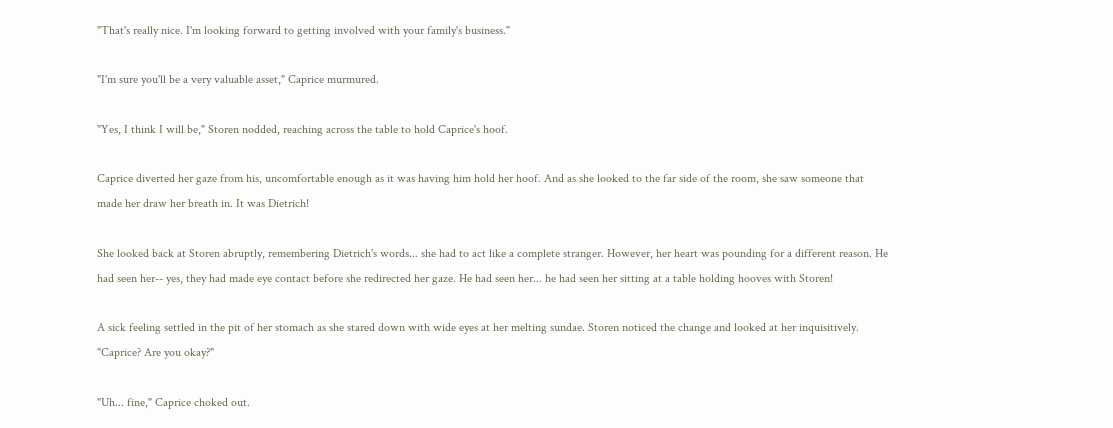"That's really nice. I'm looking forward to getting involved with your family's business."

"I'm sure you'll be a very valuable asset," Caprice murmured.

"Yes, I think I will be," Storen nodded, reaching across the table to hold Caprice's hoof.

Caprice diverted her gaze from his, uncomfortable enough as it was having him hold her hoof. And as she looked to the far side of the room, she saw someone that made her draw her breath in. It was Dietrich!

She looked back at Storen abruptly, remembering Dietrich's words... she had to act like a complete stranger. However, her heart was pounding for a different reason. He had seen her-- yes, they had made eye contact before she redirected her gaze. He had seen her... he had seen her sitting at a table holding hooves with Storen!

A sick feeling settled in the pit of her stomach as she stared down with wide eyes at her melting sundae. Storen noticed the change and looked at her inquisitively. "Caprice? Are you okay?"

"Uh... fine," Caprice choked out.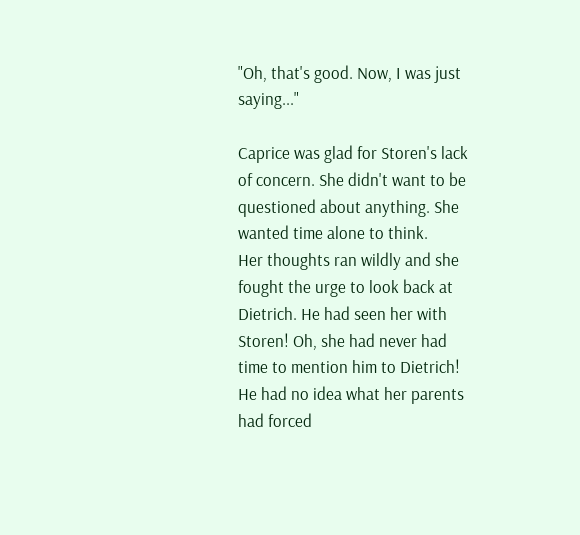"Oh, that's good. Now, I was just saying..."

Caprice was glad for Storen's lack of concern. She didn't want to be questioned about anything. She wanted time alone to think.
Her thoughts ran wildly and she fought the urge to look back at Dietrich. He had seen her with Storen! Oh, she had never had time to mention him to Dietrich! He had no idea what her parents had forced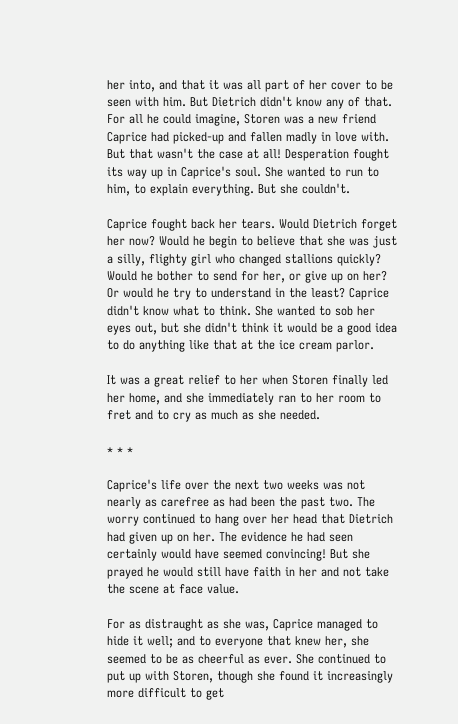her into, and that it was all part of her cover to be seen with him. But Dietrich didn't know any of that. For all he could imagine, Storen was a new friend Caprice had picked-up and fallen madly in love with. But that wasn't the case at all! Desperation fought its way up in Caprice's soul. She wanted to run to him, to explain everything. But she couldn't.

Caprice fought back her tears. Would Dietrich forget her now? Would he begin to believe that she was just a silly, flighty girl who changed stallions quickly? Would he bother to send for her, or give up on her? Or would he try to understand in the least? Caprice didn't know what to think. She wanted to sob her eyes out, but she didn't think it would be a good idea to do anything like that at the ice cream parlor.

It was a great relief to her when Storen finally led her home, and she immediately ran to her room to fret and to cry as much as she needed.

* * *

Caprice's life over the next two weeks was not nearly as carefree as had been the past two. The worry continued to hang over her head that Dietrich had given up on her. The evidence he had seen certainly would have seemed convincing! But she prayed he would still have faith in her and not take the scene at face value.

For as distraught as she was, Caprice managed to hide it well; and to everyone that knew her, she seemed to be as cheerful as ever. She continued to put up with Storen, though she found it increasingly more difficult to get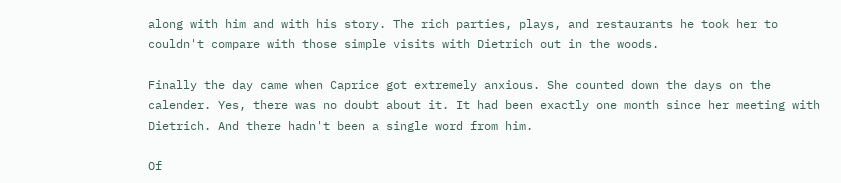along with him and with his story. The rich parties, plays, and restaurants he took her to couldn't compare with those simple visits with Dietrich out in the woods.

Finally the day came when Caprice got extremely anxious. She counted down the days on the calender. Yes, there was no doubt about it. It had been exactly one month since her meeting with Dietrich. And there hadn't been a single word from him.

Of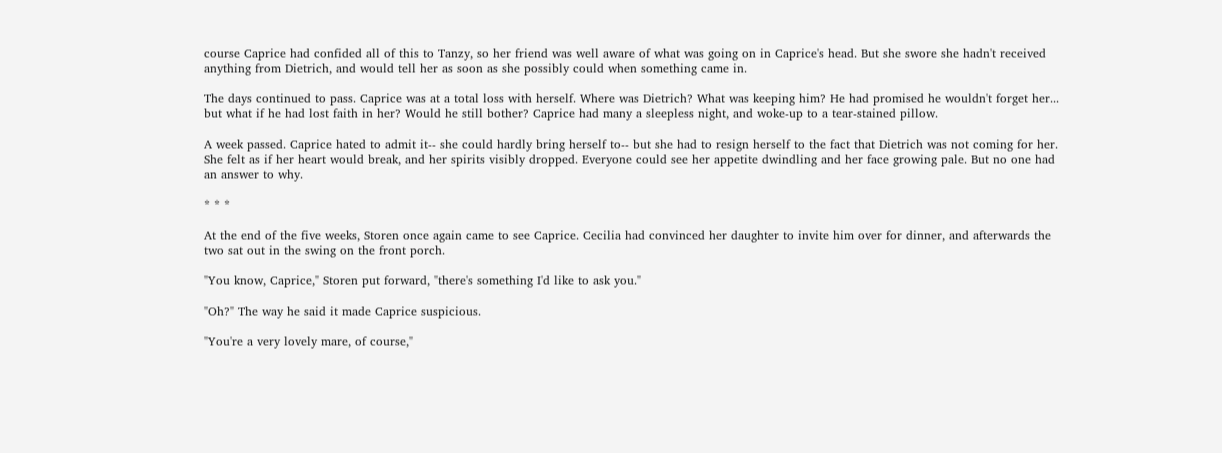course Caprice had confided all of this to Tanzy, so her friend was well aware of what was going on in Caprice's head. But she swore she hadn't received anything from Dietrich, and would tell her as soon as she possibly could when something came in.

The days continued to pass. Caprice was at a total loss with herself. Where was Dietrich? What was keeping him? He had promised he wouldn't forget her... but what if he had lost faith in her? Would he still bother? Caprice had many a sleepless night, and woke-up to a tear-stained pillow.

A week passed. Caprice hated to admit it-- she could hardly bring herself to-- but she had to resign herself to the fact that Dietrich was not coming for her. She felt as if her heart would break, and her spirits visibly dropped. Everyone could see her appetite dwindling and her face growing pale. But no one had an answer to why.

* * *

At the end of the five weeks, Storen once again came to see Caprice. Cecilia had convinced her daughter to invite him over for dinner, and afterwards the two sat out in the swing on the front porch.

"You know, Caprice," Storen put forward, "there's something I'd like to ask you."

"Oh?" The way he said it made Caprice suspicious.

"You're a very lovely mare, of course,"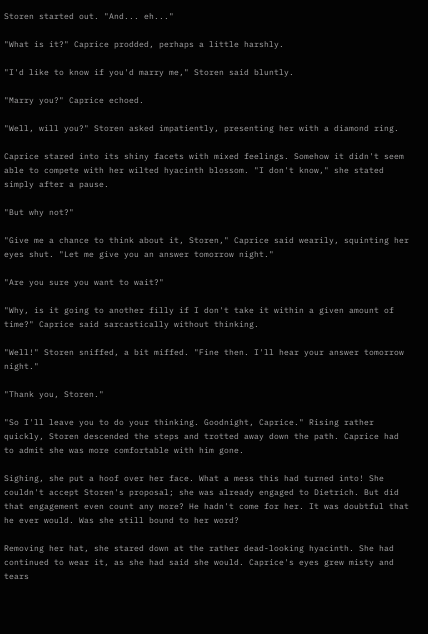Storen started out. "And... eh..."

"What is it?" Caprice prodded, perhaps a little harshly.

"I'd like to know if you'd marry me," Storen said bluntly.

"Marry you?" Caprice echoed.

"Well, will you?" Storen asked impatiently, presenting her with a diamond ring.

Caprice stared into its shiny facets with mixed feelings. Somehow it didn't seem able to compete with her wilted hyacinth blossom. "I don't know," she stated simply after a pause.

"But why not?"

"Give me a chance to think about it, Storen," Caprice said wearily, squinting her eyes shut. "Let me give you an answer tomorrow night."

"Are you sure you want to wait?"

"Why, is it going to another filly if I don't take it within a given amount of time?" Caprice said sarcastically without thinking.

"Well!" Storen sniffed, a bit miffed. "Fine then. I'll hear your answer tomorrow night."

"Thank you, Storen."

"So I'll leave you to do your thinking. Goodnight, Caprice." Rising rather quickly, Storen descended the steps and trotted away down the path. Caprice had to admit she was more comfortable with him gone.

Sighing, she put a hoof over her face. What a mess this had turned into! She couldn't accept Storen's proposal; she was already engaged to Dietrich. But did that engagement even count any more? He hadn't come for her. It was doubtful that he ever would. Was she still bound to her word?

Removing her hat, she stared down at the rather dead-looking hyacinth. She had continued to wear it, as she had said she would. Caprice's eyes grew misty and tears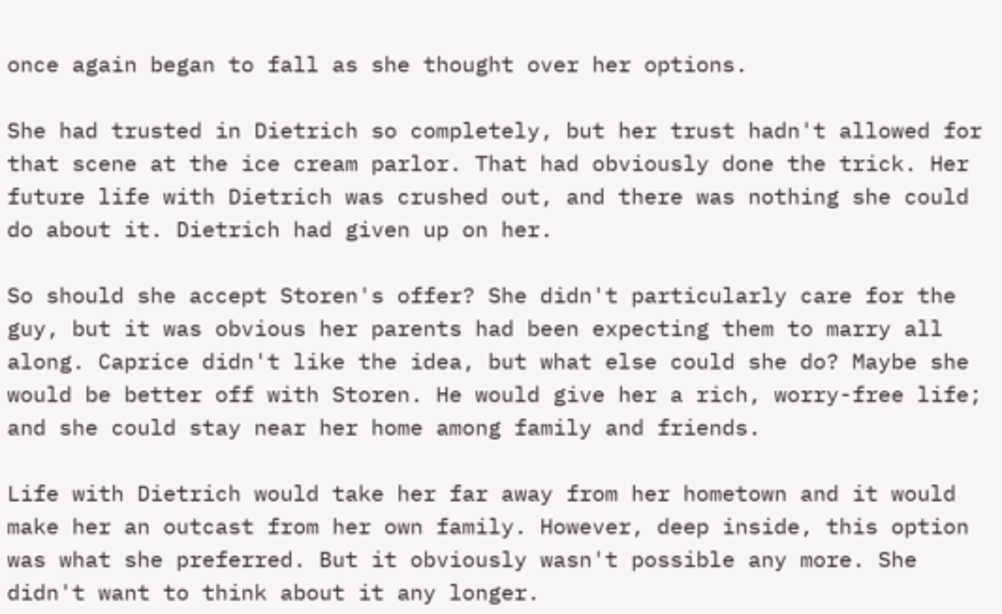once again began to fall as she thought over her options.

She had trusted in Dietrich so completely, but her trust hadn't allowed for that scene at the ice cream parlor. That had obviously done the trick. Her future life with Dietrich was crushed out, and there was nothing she could do about it. Dietrich had given up on her.

So should she accept Storen's offer? She didn't particularly care for the guy, but it was obvious her parents had been expecting them to marry all along. Caprice didn't like the idea, but what else could she do? Maybe she would be better off with Storen. He would give her a rich, worry-free life; and she could stay near her home among family and friends.

Life with Dietrich would take her far away from her hometown and it would make her an outcast from her own family. However, deep inside, this option was what she preferred. But it obviously wasn't possible any more. She didn't want to think about it any longer.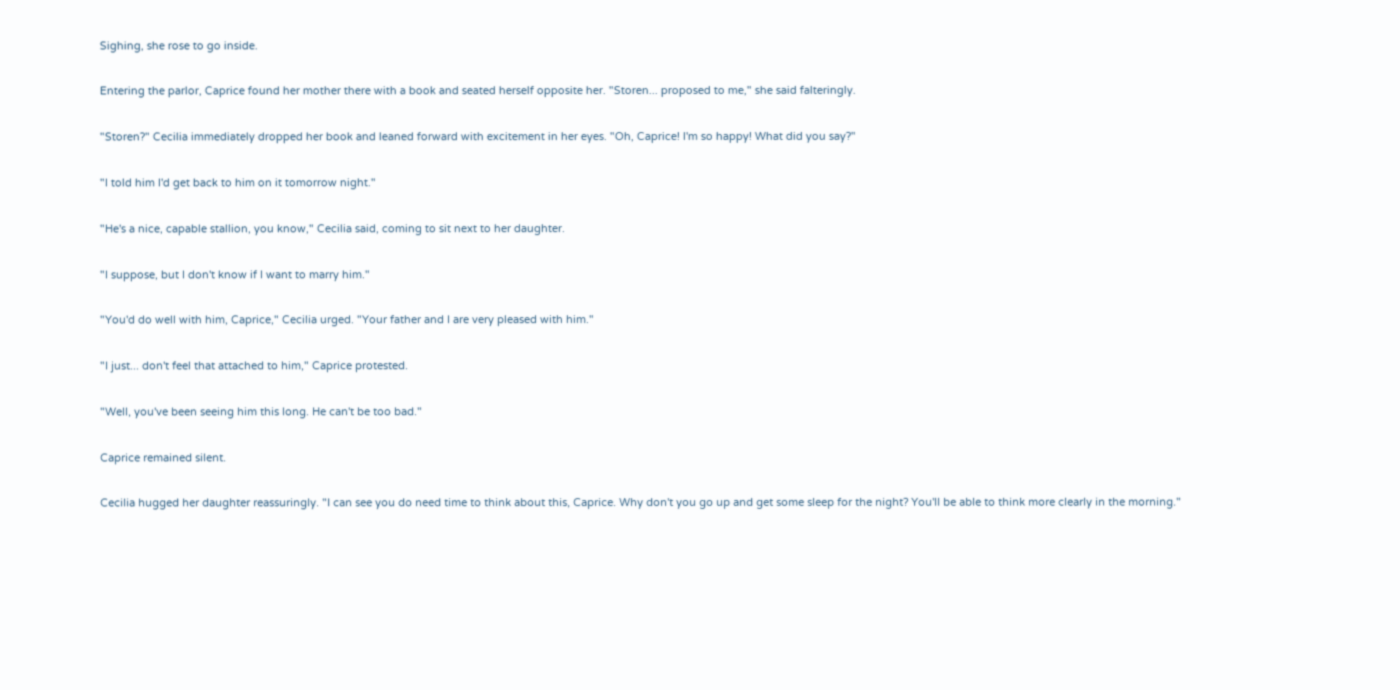Sighing, she rose to go inside.

Entering the parlor, Caprice found her mother there with a book and seated herself opposite her. "Storen... proposed to me," she said falteringly.

"Storen?" Cecilia immediately dropped her book and leaned forward with excitement in her eyes. "Oh, Caprice! I'm so happy! What did you say?"

"I told him I'd get back to him on it tomorrow night."

"He's a nice, capable stallion, you know," Cecilia said, coming to sit next to her daughter.

"I suppose, but I don't know if I want to marry him."

"You'd do well with him, Caprice," Cecilia urged. "Your father and I are very pleased with him."

"I just... don't feel that attached to him," Caprice protested.

"Well, you've been seeing him this long. He can't be too bad."

Caprice remained silent.

Cecilia hugged her daughter reassuringly. "I can see you do need time to think about this, Caprice. Why don't you go up and get some sleep for the night? You'll be able to think more clearly in the morning."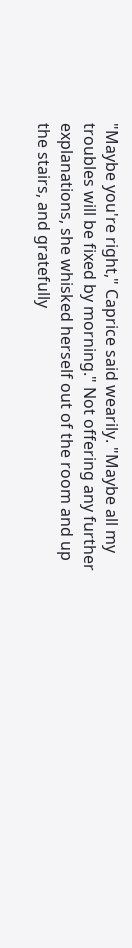"Maybe you're right," Caprice said wearily. "Maybe all my troubles will be fixed by morning." Not offering any further explanations, she whisked herself out of the room and up the stairs, and gratefully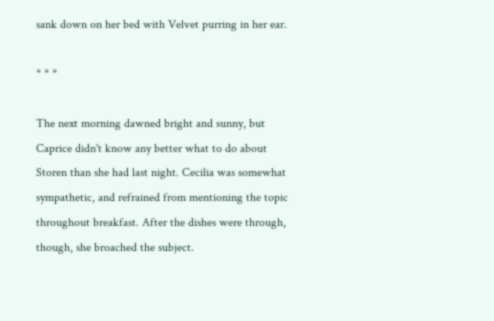sank down on her bed with Velvet purring in her ear.

* * *

The next morning dawned bright and sunny, but Caprice didn't know any better what to do about Storen than she had last night. Cecilia was somewhat sympathetic, and refrained from mentioning the topic throughout breakfast. After the dishes were through, though, she broached the subject.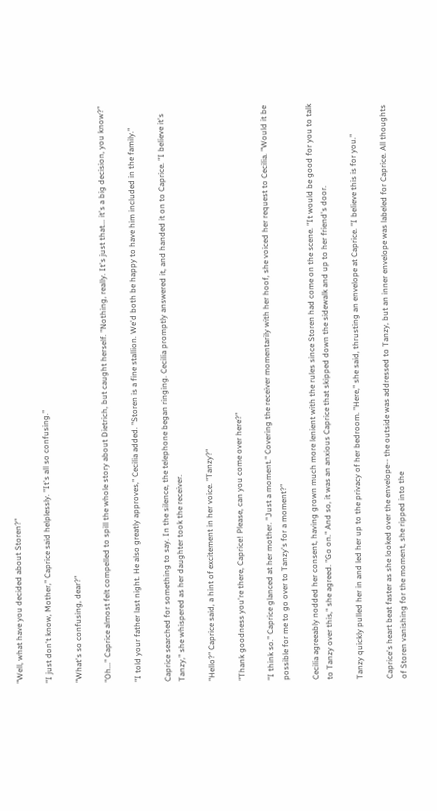"Well, what have you decided about Storen?"

"I just don't know, Mother," Caprice said helplessly. "It's all so confusing."

"What's so confusing, dear?"

"Oh..." Caprice almost felt compelled to spill the whole story about Dietrich, but caught herself. "Nothing, really. It's just that... it's a big decision, you know?"

"I told your father last night. He also greatly approves," Cecilia added. "Storen is a fine stallion. We'd both be happy to have him included in the family."

Caprice searched for something to say. In the silence, the telephone began ringing. Cecilia promptly answered it, and handed it on to Caprice. "I believe it's Tanzy," she whispered as her daughter took the receiver.

"Hello?" Caprice said, a hint of excitement in her voice. "Tanzy?"

"Thank goodness you're there, Caprice! Please, can you come over here?"

"I think so." Caprice glanced at her mother. "Just a moment." Covering the receiver momentarily with her hoof, she voiced her request to Cecilia. "Would it be possible for me to go over to Tanzy's for a moment?"

Cecilia agreeably nodded her consent, having grown much more lenient with the rules since Storen had come on the scene. "It would be good for you to talk to Tanzy over this," she agreed. "Go on." And so, it was an anxious Caprice that skipped down the sidewalk and up to her friend's door.

Tanzy quickly pulled her in and led her up to the privacy of her bedroom. "Here," she said, thrusting an envelope at Caprice. "I believe this is for you."

Caprice's heart beat faster as she looked over the envelope-- the outside was addressed to Tanzy, but an inner envelope was labeled for Caprice. All thoughts of Storen vanishing for the moment, she ripped into the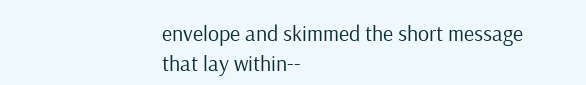envelope and skimmed the short message that lay within--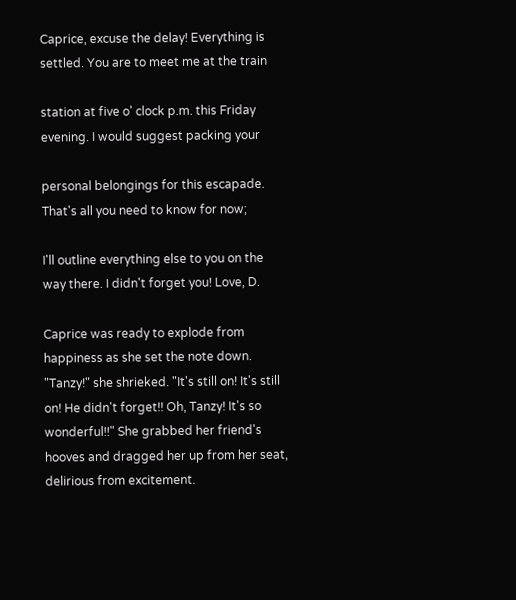Caprice, excuse the delay! Everything is settled. You are to meet me at the train

station at five o' clock p.m. this Friday evening. I would suggest packing your

personal belongings for this escapade. That's all you need to know for now;

I'll outline everything else to you on the way there. I didn't forget you! Love, D.

Caprice was ready to explode from happiness as she set the note down. "Tanzy!" she shrieked. "It's still on! It's still on! He didn't forget!! Oh, Tanzy! It's so wonderful!!" She grabbed her friend's hooves and dragged her up from her seat, delirious from excitement.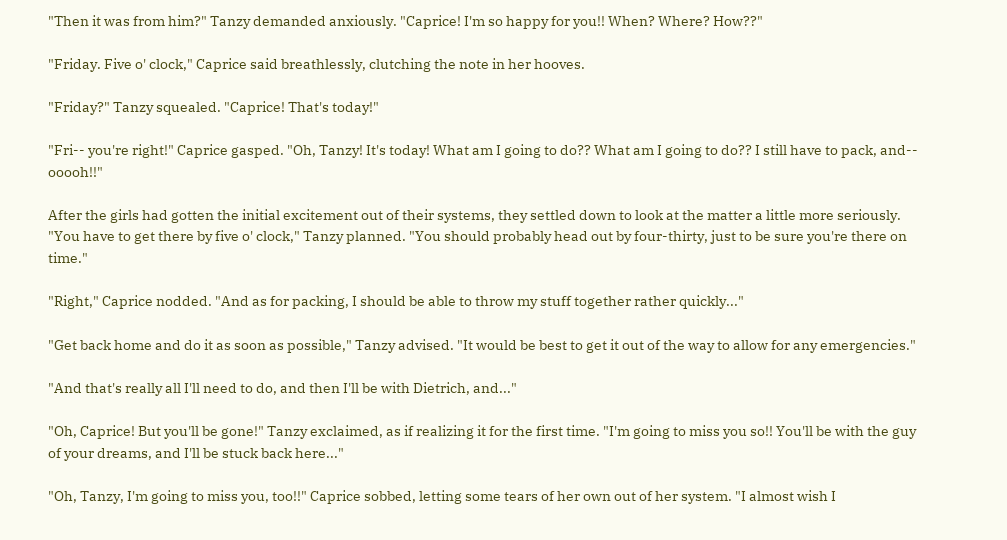"Then it was from him?" Tanzy demanded anxiously. "Caprice! I'm so happy for you!! When? Where? How??"

"Friday. Five o' clock," Caprice said breathlessly, clutching the note in her hooves.

"Friday?" Tanzy squealed. "Caprice! That's today!"

"Fri-- you're right!" Caprice gasped. "Oh, Tanzy! It's today! What am I going to do?? What am I going to do?? I still have to pack, and-- ooooh!!"

After the girls had gotten the initial excitement out of their systems, they settled down to look at the matter a little more seriously. "You have to get there by five o' clock," Tanzy planned. "You should probably head out by four-thirty, just to be sure you're there on time."

"Right," Caprice nodded. "And as for packing, I should be able to throw my stuff together rather quickly..."

"Get back home and do it as soon as possible," Tanzy advised. "It would be best to get it out of the way to allow for any emergencies."

"And that's really all I'll need to do, and then I'll be with Dietrich, and..."

"Oh, Caprice! But you'll be gone!" Tanzy exclaimed, as if realizing it for the first time. "I'm going to miss you so!! You'll be with the guy of your dreams, and I'll be stuck back here..."

"Oh, Tanzy, I'm going to miss you, too!!" Caprice sobbed, letting some tears of her own out of her system. "I almost wish I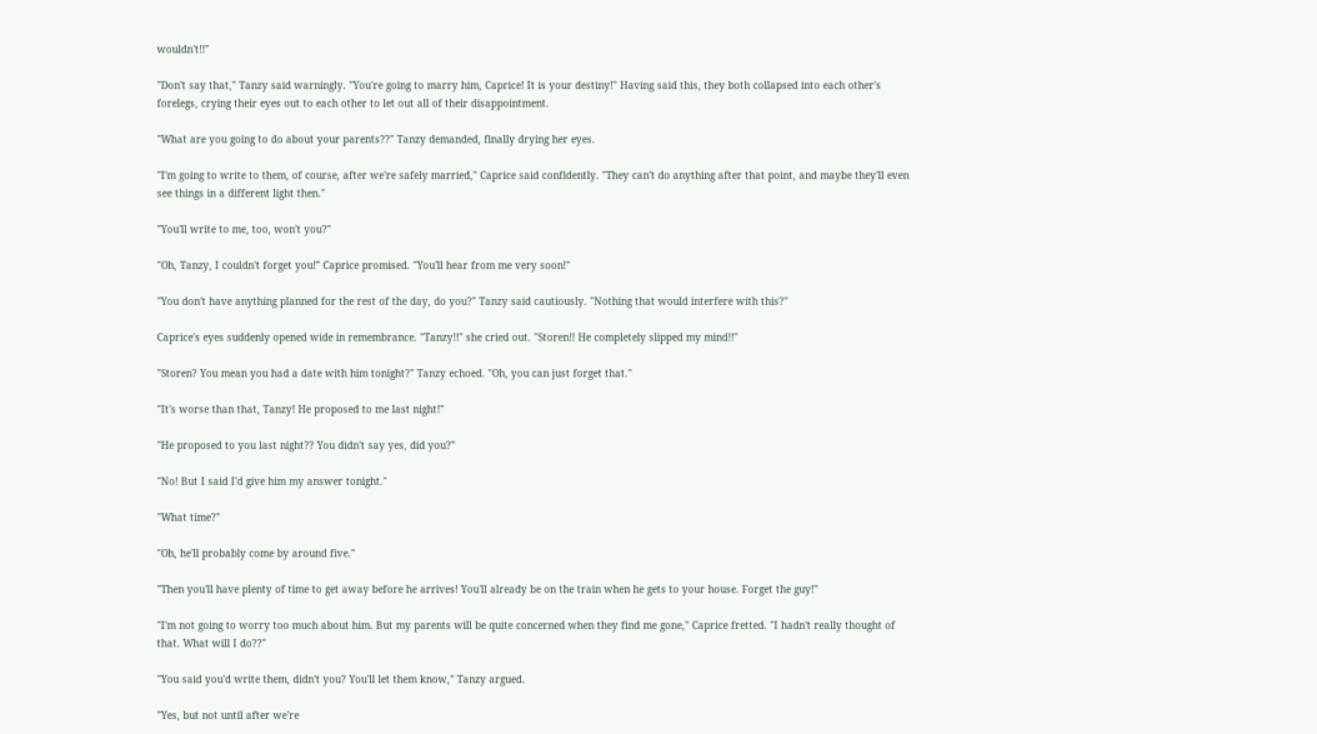wouldn't!!"

"Don't say that," Tanzy said warningly. "You're going to marry him, Caprice! It is your destiny!" Having said this, they both collapsed into each other's forelegs, crying their eyes out to each other to let out all of their disappointment.

"What are you going to do about your parents??" Tanzy demanded, finally drying her eyes.

"I'm going to write to them, of course, after we're safely married," Caprice said confidently. "They can't do anything after that point, and maybe they'll even see things in a different light then."

"You'll write to me, too, won't you?"

"Oh, Tanzy, I couldn't forget you!" Caprice promised. "You'll hear from me very soon!"

"You don't have anything planned for the rest of the day, do you?" Tanzy said cautiously. "Nothing that would interfere with this?"

Caprice's eyes suddenly opened wide in remembrance. "Tanzy!!" she cried out. "Storen!! He completely slipped my mind!!"

"Storen? You mean you had a date with him tonight?" Tanzy echoed. "Oh, you can just forget that."

"It's worse than that, Tanzy! He proposed to me last night!"

"He proposed to you last night?? You didn't say yes, did you?"

"No! But I said I'd give him my answer tonight."

"What time?"

"Oh, he'll probably come by around five."

"Then you'll have plenty of time to get away before he arrives! You'll already be on the train when he gets to your house. Forget the guy!"

"I'm not going to worry too much about him. But my parents will be quite concerned when they find me gone," Caprice fretted. "I hadn't really thought of that. What will I do??"

"You said you'd write them, didn't you? You'll let them know," Tanzy argued.

"Yes, but not until after we're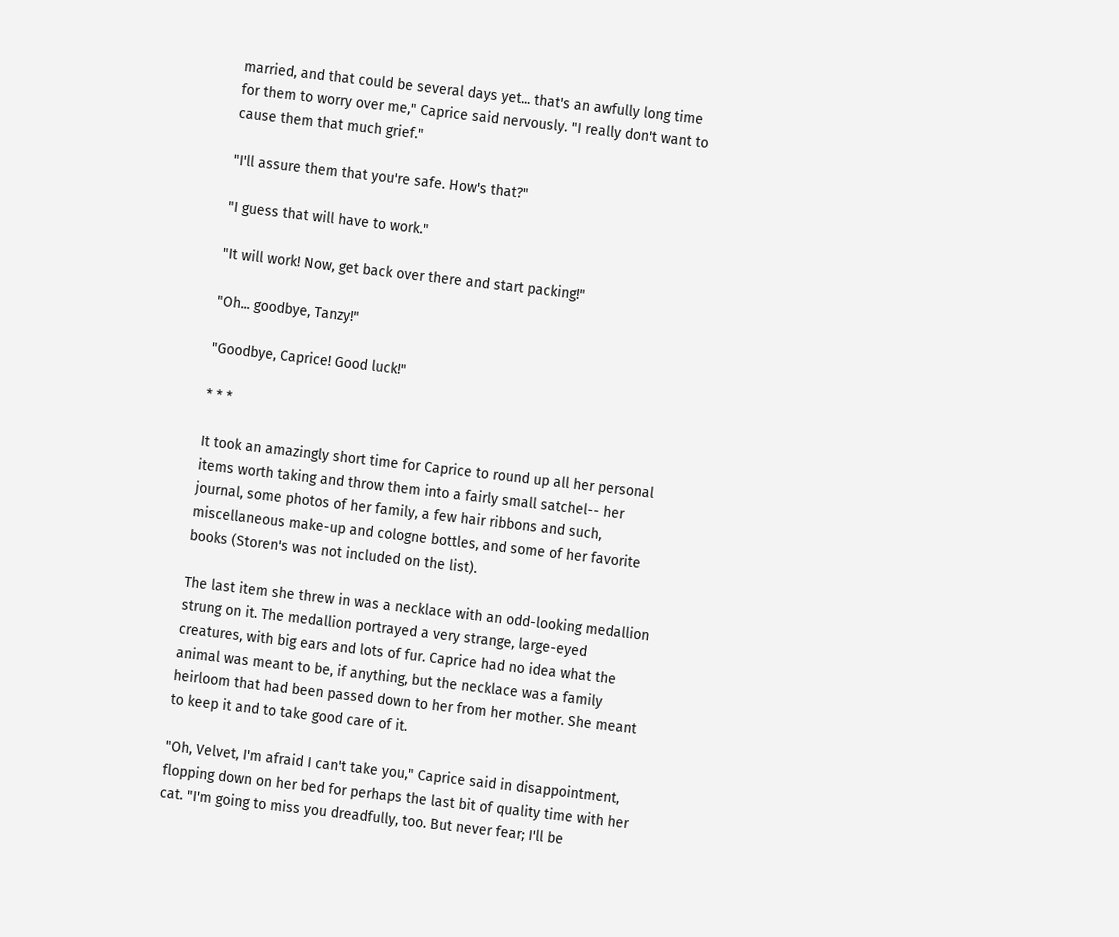married, and that could be several days yet... that's an awfully long time for them to worry over me," Caprice said nervously. "I really don't want to cause them that much grief."

"I'll assure them that you're safe. How's that?"

"I guess that will have to work."

"It will work! Now, get back over there and start packing!"

"Oh... goodbye, Tanzy!"

"Goodbye, Caprice! Good luck!"

* * *

It took an amazingly short time for Caprice to round up all her personal items worth taking and throw them into a fairly small satchel-- her journal, some photos of her family, a few hair ribbons and such, miscellaneous make-up and cologne bottles, and some of her favorite books (Storen's was not included on the list).

The last item she threw in was a necklace with an odd-looking medallion strung on it. The medallion portrayed a very strange, large-eyed creatures, with big ears and lots of fur. Caprice had no idea what the animal was meant to be, if anything, but the necklace was a family heirloom that had been passed down to her from her mother. She meant to keep it and to take good care of it.

"Oh, Velvet, I'm afraid I can't take you," Caprice said in disappointment, flopping down on her bed for perhaps the last bit of quality time with her cat. "I'm going to miss you dreadfully, too. But never fear; I'll be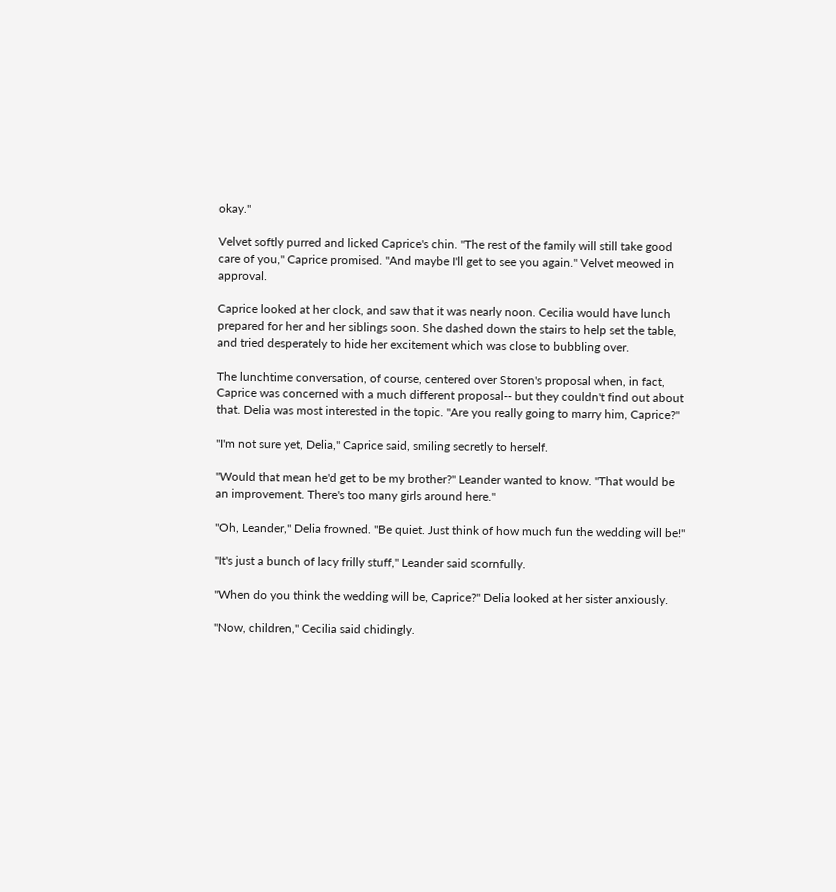okay."

Velvet softly purred and licked Caprice's chin. "The rest of the family will still take good care of you," Caprice promised. "And maybe I'll get to see you again." Velvet meowed in approval.

Caprice looked at her clock, and saw that it was nearly noon. Cecilia would have lunch prepared for her and her siblings soon. She dashed down the stairs to help set the table, and tried desperately to hide her excitement which was close to bubbling over.

The lunchtime conversation, of course, centered over Storen's proposal when, in fact, Caprice was concerned with a much different proposal-- but they couldn't find out about that. Delia was most interested in the topic. "Are you really going to marry him, Caprice?"

"I'm not sure yet, Delia," Caprice said, smiling secretly to herself.

"Would that mean he'd get to be my brother?" Leander wanted to know. "That would be an improvement. There's too many girls around here."

"Oh, Leander," Delia frowned. "Be quiet. Just think of how much fun the wedding will be!"

"It's just a bunch of lacy frilly stuff," Leander said scornfully.

"When do you think the wedding will be, Caprice?" Delia looked at her sister anxiously.

"Now, children," Cecilia said chidingly.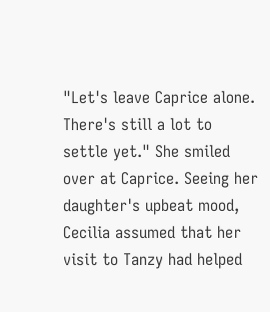"Let's leave Caprice alone. There's still a lot to settle yet." She smiled over at Caprice. Seeing her daughter's upbeat mood, Cecilia assumed that her visit to Tanzy had helped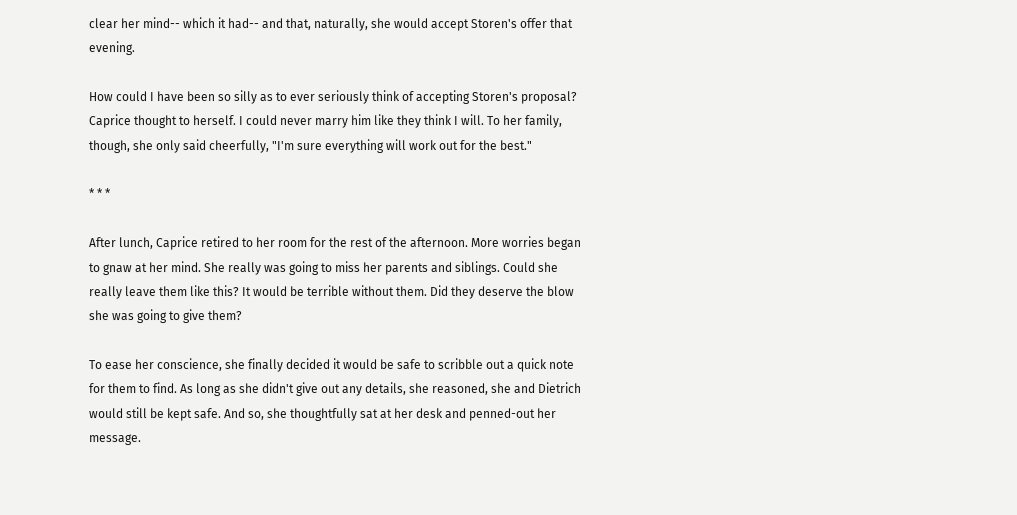clear her mind-- which it had-- and that, naturally, she would accept Storen's offer that evening.

How could I have been so silly as to ever seriously think of accepting Storen's proposal? Caprice thought to herself. I could never marry him like they think I will. To her family, though, she only said cheerfully, "I'm sure everything will work out for the best."

* * *

After lunch, Caprice retired to her room for the rest of the afternoon. More worries began to gnaw at her mind. She really was going to miss her parents and siblings. Could she really leave them like this? It would be terrible without them. Did they deserve the blow she was going to give them?

To ease her conscience, she finally decided it would be safe to scribble out a quick note for them to find. As long as she didn't give out any details, she reasoned, she and Dietrich would still be kept safe. And so, she thoughtfully sat at her desk and penned-out her message.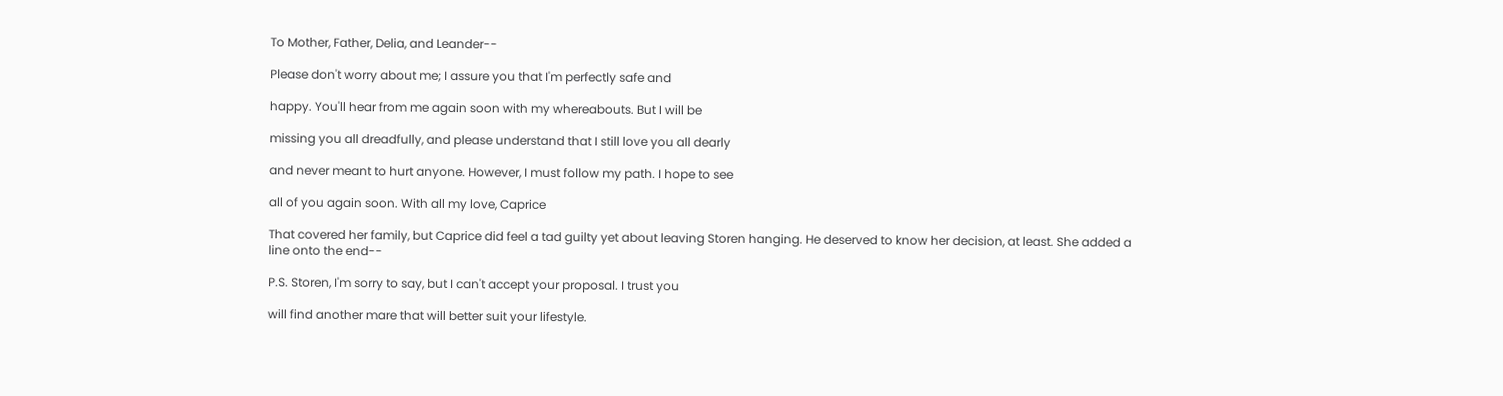To Mother, Father, Delia, and Leander--

Please don't worry about me; I assure you that I'm perfectly safe and

happy. You'll hear from me again soon with my whereabouts. But I will be

missing you all dreadfully, and please understand that I still love you all dearly

and never meant to hurt anyone. However, I must follow my path. I hope to see

all of you again soon. With all my love, Caprice

That covered her family, but Caprice did feel a tad guilty yet about leaving Storen hanging. He deserved to know her decision, at least. She added a line onto the end--

P.S. Storen, I'm sorry to say, but I can't accept your proposal. I trust you

will find another mare that will better suit your lifestyle.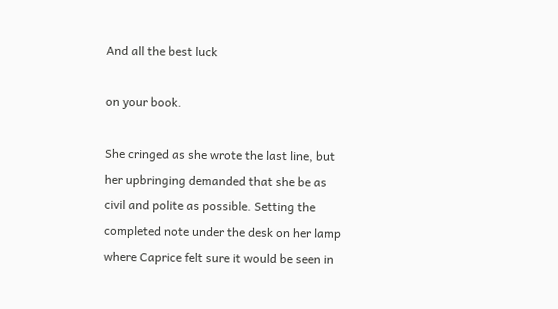And all the best luck

on your book.

She cringed as she wrote the last line, but her upbringing demanded that she be as civil and polite as possible. Setting the completed note under the desk on her lamp where Caprice felt sure it would be seen in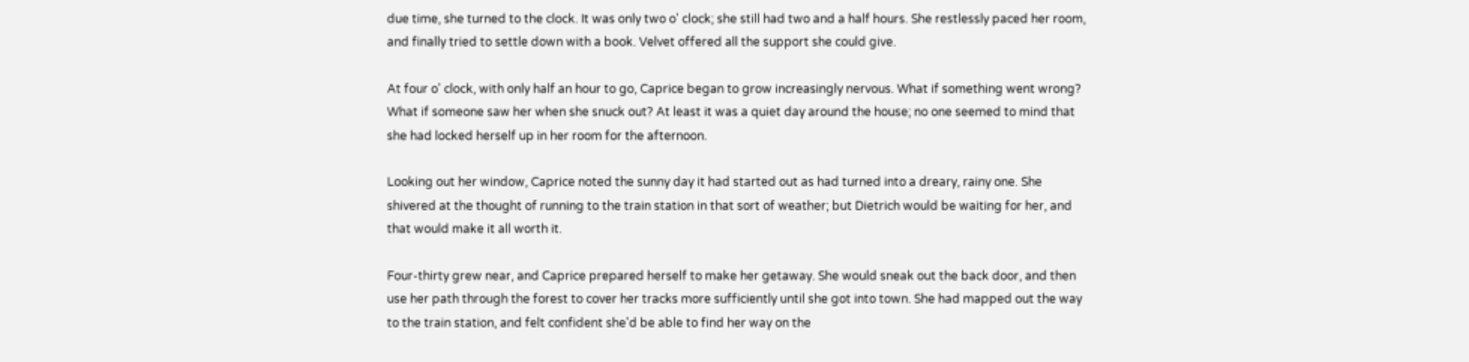due time, she turned to the clock. It was only two o' clock; she still had two and a half hours. She restlessly paced her room, and finally tried to settle down with a book. Velvet offered all the support she could give.

At four o' clock, with only half an hour to go, Caprice began to grow increasingly nervous. What if something went wrong? What if someone saw her when she snuck out? At least it was a quiet day around the house; no one seemed to mind that she had locked herself up in her room for the afternoon.

Looking out her window, Caprice noted the sunny day it had started out as had turned into a dreary, rainy one. She shivered at the thought of running to the train station in that sort of weather; but Dietrich would be waiting for her, and that would make it all worth it.

Four-thirty grew near, and Caprice prepared herself to make her getaway. She would sneak out the back door, and then use her path through the forest to cover her tracks more sufficiently until she got into town. She had mapped out the way to the train station, and felt confident she'd be able to find her way on the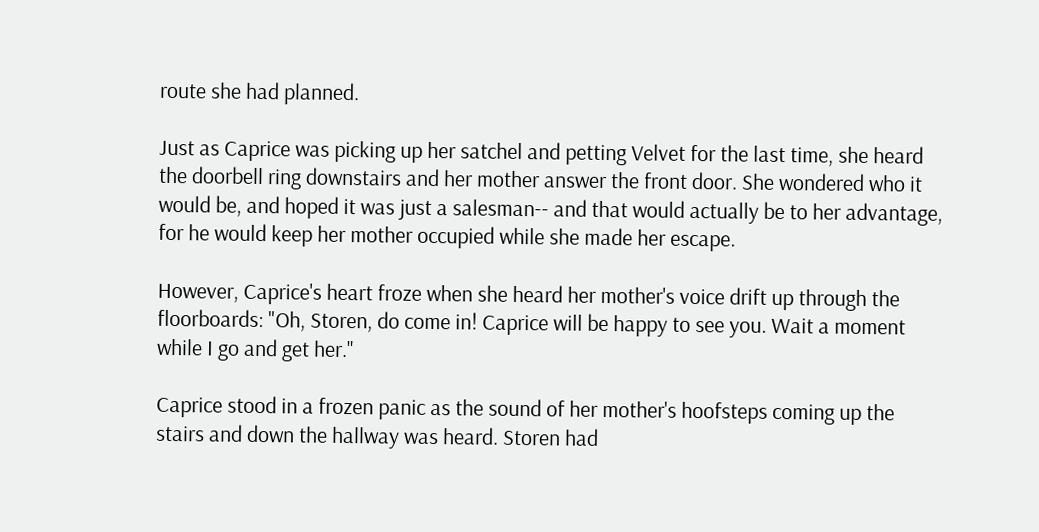route she had planned.

Just as Caprice was picking up her satchel and petting Velvet for the last time, she heard the doorbell ring downstairs and her mother answer the front door. She wondered who it would be, and hoped it was just a salesman-- and that would actually be to her advantage, for he would keep her mother occupied while she made her escape.

However, Caprice's heart froze when she heard her mother's voice drift up through the floorboards: "Oh, Storen, do come in! Caprice will be happy to see you. Wait a moment while I go and get her."

Caprice stood in a frozen panic as the sound of her mother's hoofsteps coming up the stairs and down the hallway was heard. Storen had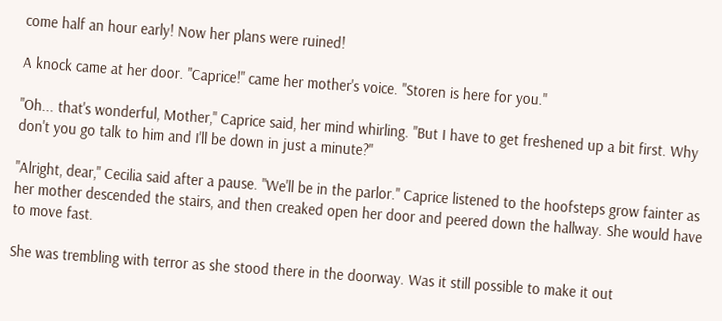come half an hour early! Now her plans were ruined!

A knock came at her door. "Caprice!" came her mother's voice. "Storen is here for you."

"Oh... that's wonderful, Mother," Caprice said, her mind whirling. "But I have to get freshened up a bit first. Why don't you go talk to him and I'll be down in just a minute?"

"Alright, dear," Cecilia said after a pause. "We'll be in the parlor." Caprice listened to the hoofsteps grow fainter as her mother descended the stairs, and then creaked open her door and peered down the hallway. She would have to move fast.

She was trembling with terror as she stood there in the doorway. Was it still possible to make it out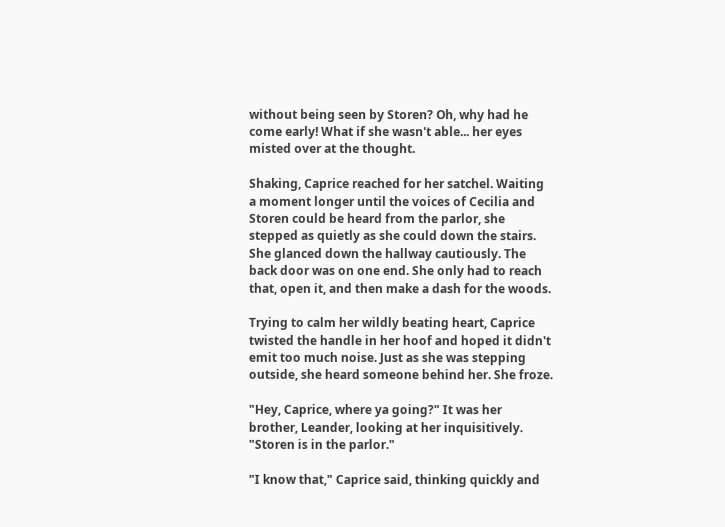without being seen by Storen? Oh, why had he come early! What if she wasn't able... her eyes misted over at the thought.

Shaking, Caprice reached for her satchel. Waiting a moment longer until the voices of Cecilia and Storen could be heard from the parlor, she stepped as quietly as she could down the stairs. She glanced down the hallway cautiously. The back door was on one end. She only had to reach that, open it, and then make a dash for the woods.

Trying to calm her wildly beating heart, Caprice twisted the handle in her hoof and hoped it didn't emit too much noise. Just as she was stepping outside, she heard someone behind her. She froze.

"Hey, Caprice, where ya going?" It was her brother, Leander, looking at her inquisitively. "Storen is in the parlor."

"I know that," Caprice said, thinking quickly and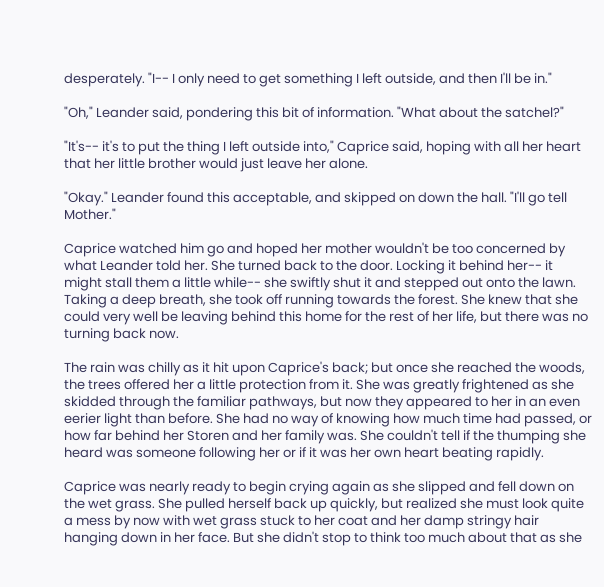desperately. "I-- I only need to get something I left outside, and then I'll be in."

"Oh," Leander said, pondering this bit of information. "What about the satchel?"

"It's-- it's to put the thing I left outside into," Caprice said, hoping with all her heart that her little brother would just leave her alone.

"Okay." Leander found this acceptable, and skipped on down the hall. "I'll go tell Mother."

Caprice watched him go and hoped her mother wouldn't be too concerned by what Leander told her. She turned back to the door. Locking it behind her-- it might stall them a little while-- she swiftly shut it and stepped out onto the lawn. Taking a deep breath, she took off running towards the forest. She knew that she could very well be leaving behind this home for the rest of her life, but there was no turning back now.

The rain was chilly as it hit upon Caprice's back; but once she reached the woods, the trees offered her a little protection from it. She was greatly frightened as she skidded through the familiar pathways, but now they appeared to her in an even eerier light than before. She had no way of knowing how much time had passed, or how far behind her Storen and her family was. She couldn't tell if the thumping she heard was someone following her or if it was her own heart beating rapidly.

Caprice was nearly ready to begin crying again as she slipped and fell down on the wet grass. She pulled herself back up quickly, but realized she must look quite a mess by now with wet grass stuck to her coat and her damp stringy hair hanging down in her face. But she didn't stop to think too much about that as she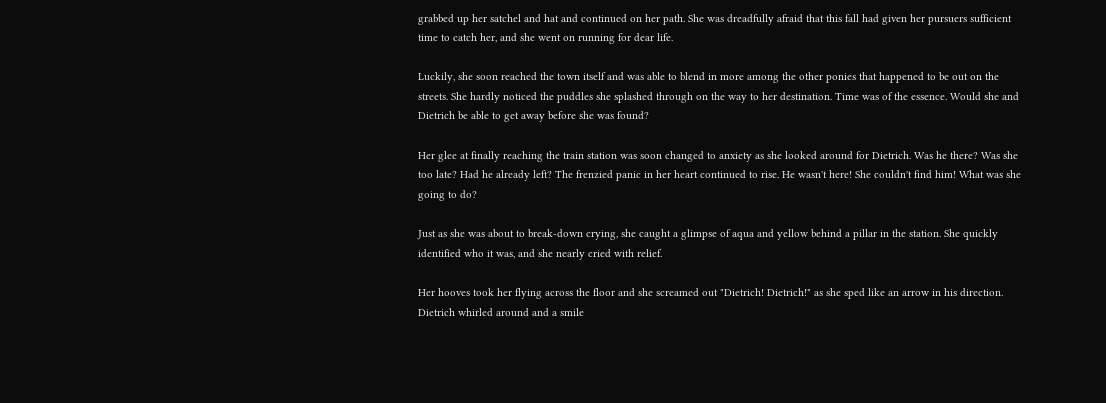grabbed up her satchel and hat and continued on her path. She was dreadfully afraid that this fall had given her pursuers sufficient time to catch her, and she went on running for dear life.

Luckily, she soon reached the town itself and was able to blend in more among the other ponies that happened to be out on the streets. She hardly noticed the puddles she splashed through on the way to her destination. Time was of the essence. Would she and Dietrich be able to get away before she was found?

Her glee at finally reaching the train station was soon changed to anxiety as she looked around for Dietrich. Was he there? Was she too late? Had he already left? The frenzied panic in her heart continued to rise. He wasn't here! She couldn't find him! What was she going to do?

Just as she was about to break-down crying, she caught a glimpse of aqua and yellow behind a pillar in the station. She quickly identified who it was, and she nearly cried with relief.

Her hooves took her flying across the floor and she screamed out "Dietrich! Dietrich!" as she sped like an arrow in his direction. Dietrich whirled around and a smile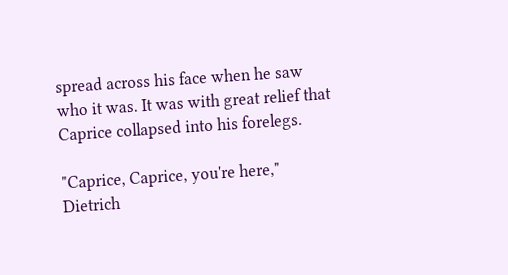spread across his face when he saw who it was. It was with great relief that Caprice collapsed into his forelegs.

"Caprice, Caprice, you're here," Dietrich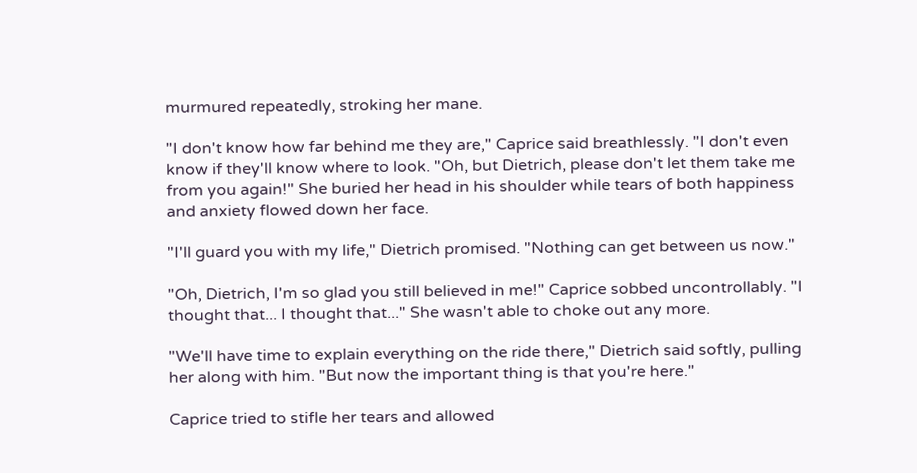murmured repeatedly, stroking her mane.

"I don't know how far behind me they are," Caprice said breathlessly. "I don't even know if they'll know where to look. "Oh, but Dietrich, please don't let them take me from you again!" She buried her head in his shoulder while tears of both happiness and anxiety flowed down her face.

"I'll guard you with my life," Dietrich promised. "Nothing can get between us now."

"Oh, Dietrich, I'm so glad you still believed in me!" Caprice sobbed uncontrollably. "I thought that... I thought that..." She wasn't able to choke out any more.

"We'll have time to explain everything on the ride there," Dietrich said softly, pulling her along with him. "But now the important thing is that you're here."

Caprice tried to stifle her tears and allowed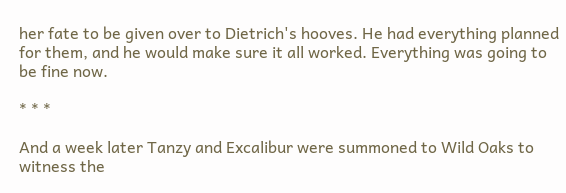her fate to be given over to Dietrich's hooves. He had everything planned for them, and he would make sure it all worked. Everything was going to be fine now.

* * *

And a week later Tanzy and Excalibur were summoned to Wild Oaks to witness the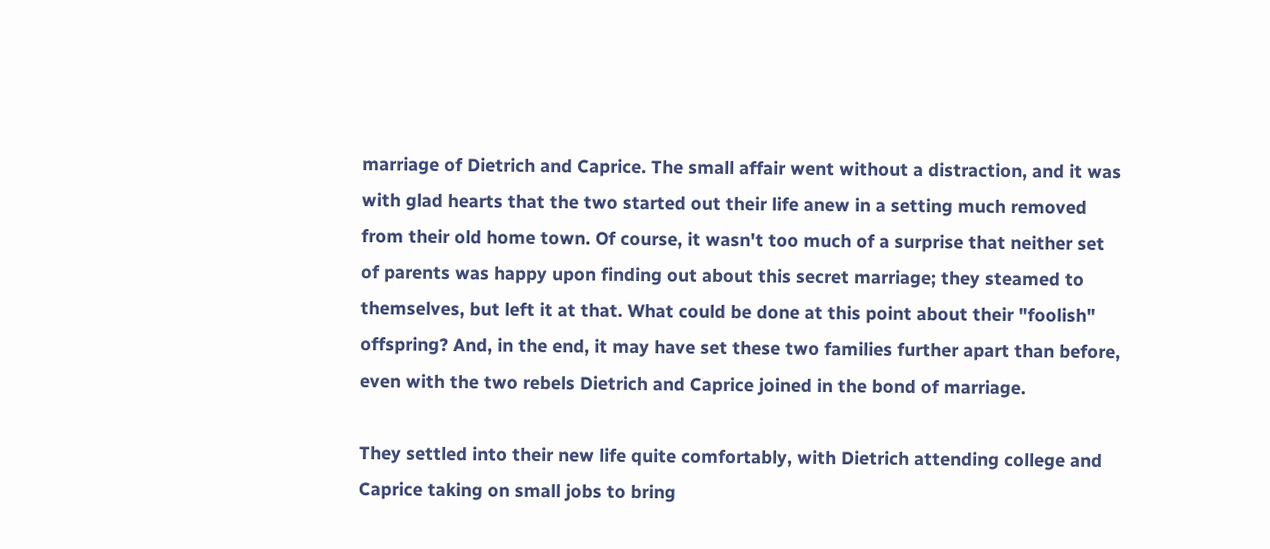marriage of Dietrich and Caprice. The small affair went without a distraction, and it was with glad hearts that the two started out their life anew in a setting much removed from their old home town. Of course, it wasn't too much of a surprise that neither set of parents was happy upon finding out about this secret marriage; they steamed to themselves, but left it at that. What could be done at this point about their "foolish" offspring? And, in the end, it may have set these two families further apart than before, even with the two rebels Dietrich and Caprice joined in the bond of marriage.

They settled into their new life quite comfortably, with Dietrich attending college and Caprice taking on small jobs to bring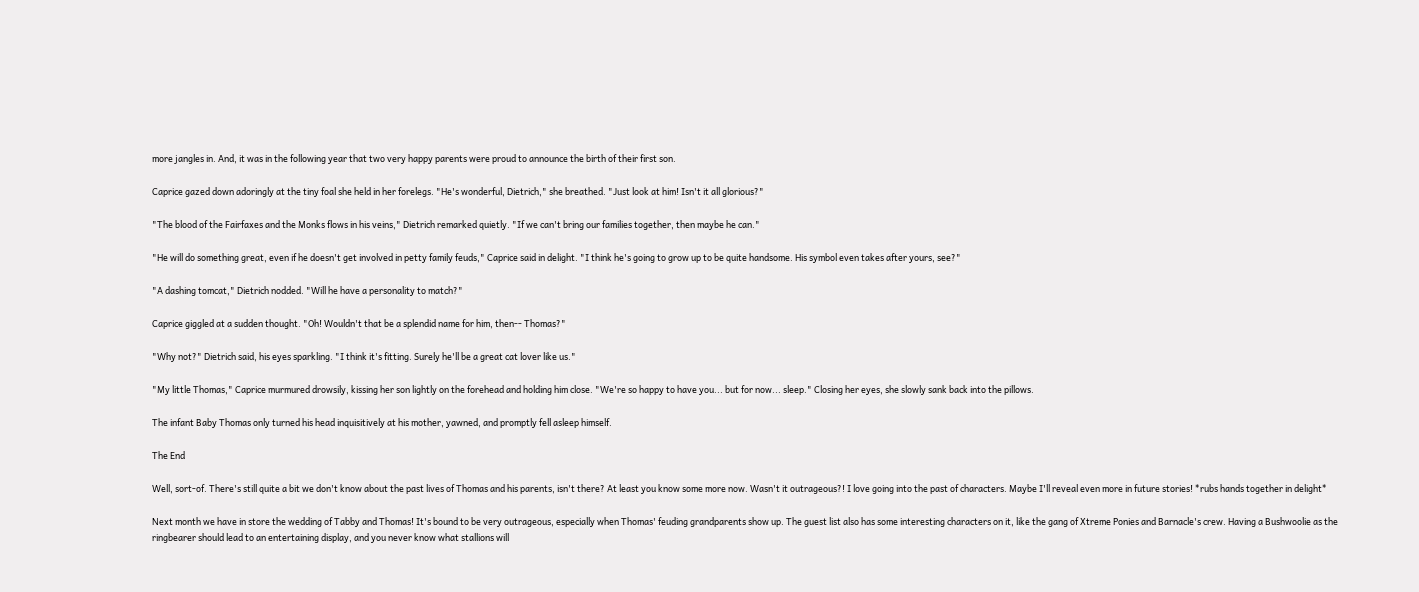more jangles in. And, it was in the following year that two very happy parents were proud to announce the birth of their first son.

Caprice gazed down adoringly at the tiny foal she held in her forelegs. "He's wonderful, Dietrich," she breathed. "Just look at him! Isn't it all glorious?"

"The blood of the Fairfaxes and the Monks flows in his veins," Dietrich remarked quietly. "If we can't bring our families together, then maybe he can."

"He will do something great, even if he doesn't get involved in petty family feuds," Caprice said in delight. "I think he's going to grow up to be quite handsome. His symbol even takes after yours, see?"

"A dashing tomcat," Dietrich nodded. "Will he have a personality to match?"

Caprice giggled at a sudden thought. "Oh! Wouldn't that be a splendid name for him, then-- Thomas?"

"Why not?" Dietrich said, his eyes sparkling. "I think it's fitting. Surely he'll be a great cat lover like us."

"My little Thomas," Caprice murmured drowsily, kissing her son lightly on the forehead and holding him close. "We're so happy to have you... but for now... sleep." Closing her eyes, she slowly sank back into the pillows.

The infant Baby Thomas only turned his head inquisitively at his mother, yawned, and promptly fell asleep himself.

The End

Well, sort-of. There's still quite a bit we don't know about the past lives of Thomas and his parents, isn't there? At least you know some more now. Wasn't it outrageous?! I love going into the past of characters. Maybe I'll reveal even more in future stories! *rubs hands together in delight*

Next month we have in store the wedding of Tabby and Thomas! It's bound to be very outrageous, especially when Thomas' feuding grandparents show up. The guest list also has some interesting characters on it, like the gang of Xtreme Ponies and Barnacle's crew. Having a Bushwoolie as the ringbearer should lead to an entertaining display, and you never know what stallions will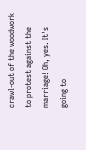crawl-out of the woodwork to protest against the marriage! Oh, yes. It's going to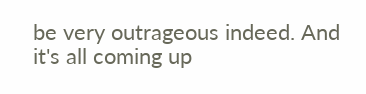be very outrageous indeed. And it's all coming up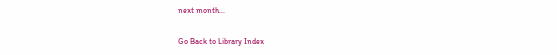next month...

Go Back to Library Index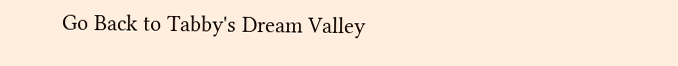Go Back to Tabby's Dream Valley